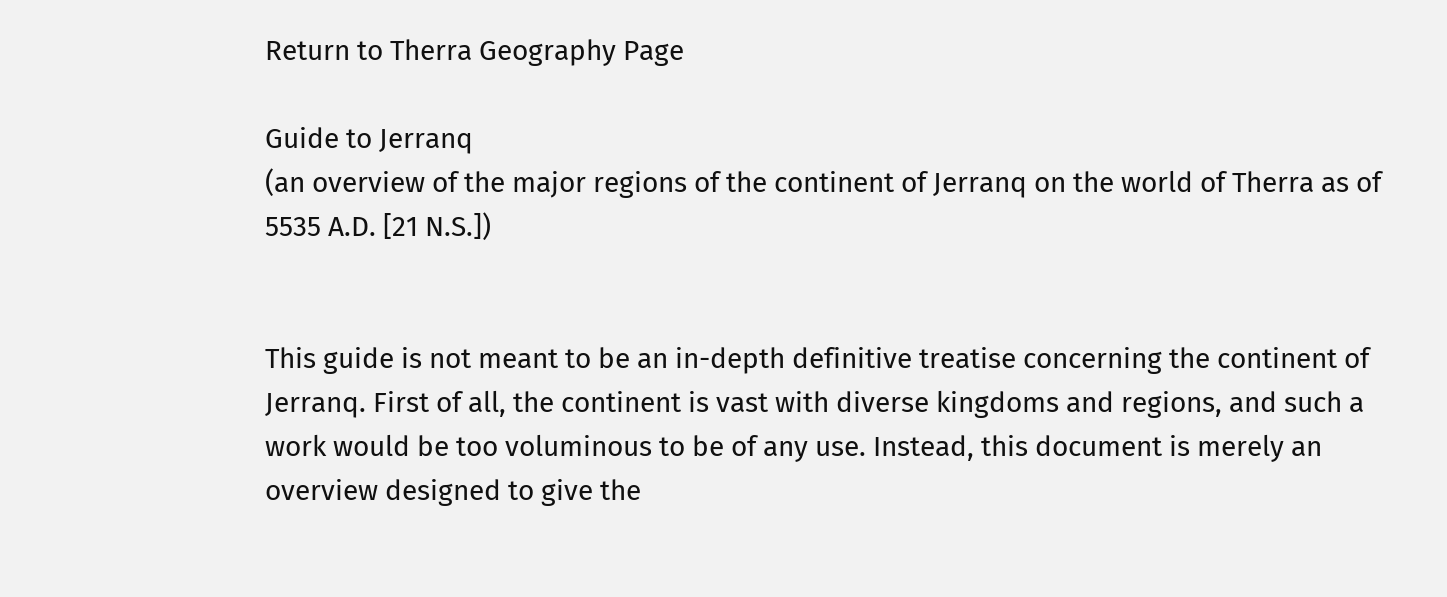Return to Therra Geography Page

Guide to Jerranq
(an overview of the major regions of the continent of Jerranq on the world of Therra as of 5535 A.D. [21 N.S.])


This guide is not meant to be an in-depth definitive treatise concerning the continent of Jerranq. First of all, the continent is vast with diverse kingdoms and regions, and such a work would be too voluminous to be of any use. Instead, this document is merely an overview designed to give the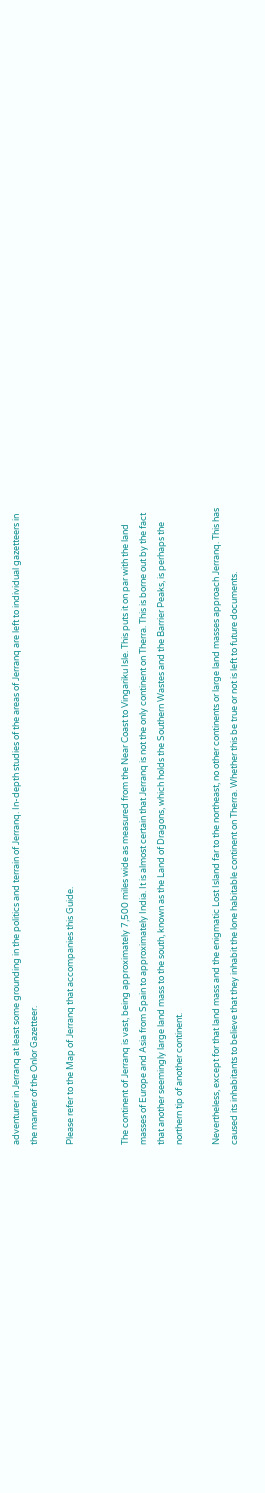adventurer in Jerranq at least some grounding in the politics and terrain of Jerranq. In-depth studies of the areas of Jerranq are left to individual gazetteers in the manner of the Onlor Gazetteer.

Please refer to the Map of Jerranq that accompanies this Guide.


The continent of Jerranq is vast, being approximately 7,500 miles wide as measured from the Near Coast to Vingariku Isle. This puts it on par with the land masses of Europe and Asia from Spain to approximately India. It is almost certain that Jerranq is not the only continent on Therra. This is borne out by the fact that another seemingly large land mass to the south, known as the Land of Dragons, which holds the Southern Wastes and the Barrier Peaks, is perhaps the northern tip of another continent.

Nevertheless, except for that land mass and the enigmatic Lost Island far to the northeast, no other continents or large land masses approach Jerranq. This has caused its inhabitants to believe that they inhabit the lone habitable continent on Therra. Whether this be true or not is left to future documents.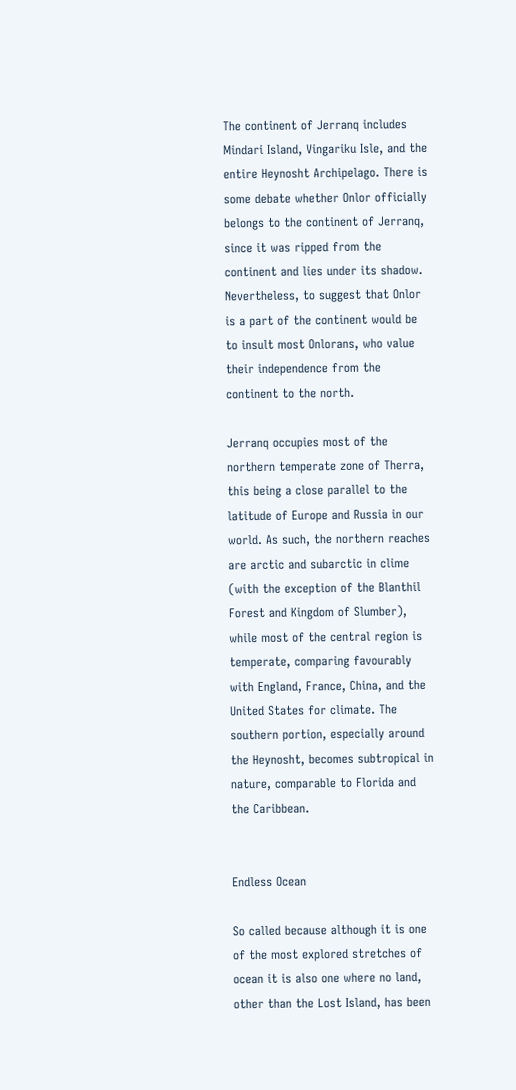The continent of Jerranq includes Mindari Island, Vingariku Isle, and the entire Heynosht Archipelago. There is some debate whether Onlor officially belongs to the continent of Jerranq, since it was ripped from the continent and lies under its shadow. Nevertheless, to suggest that Onlor is a part of the continent would be to insult most Onlorans, who value their independence from the continent to the north.

Jerranq occupies most of the northern temperate zone of Therra, this being a close parallel to the latitude of Europe and Russia in our world. As such, the northern reaches are arctic and subarctic in clime (with the exception of the Blanthil Forest and Kingdom of Slumber), while most of the central region is temperate, comparing favourably with England, France, China, and the United States for climate. The southern portion, especially around the Heynosht, becomes subtropical in nature, comparable to Florida and the Caribbean.


Endless Ocean

So called because although it is one of the most explored stretches of ocean it is also one where no land, other than the Lost Island, has been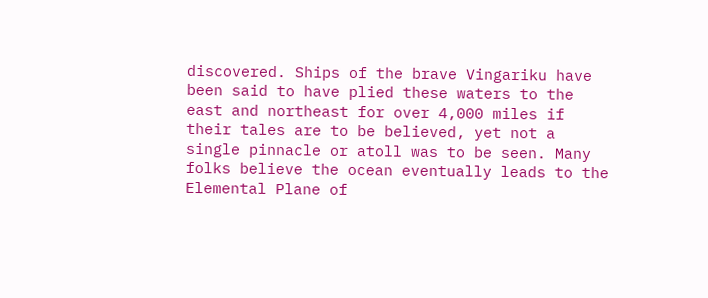discovered. Ships of the brave Vingariku have been said to have plied these waters to the east and northeast for over 4,000 miles if their tales are to be believed, yet not a single pinnacle or atoll was to be seen. Many folks believe the ocean eventually leads to the Elemental Plane of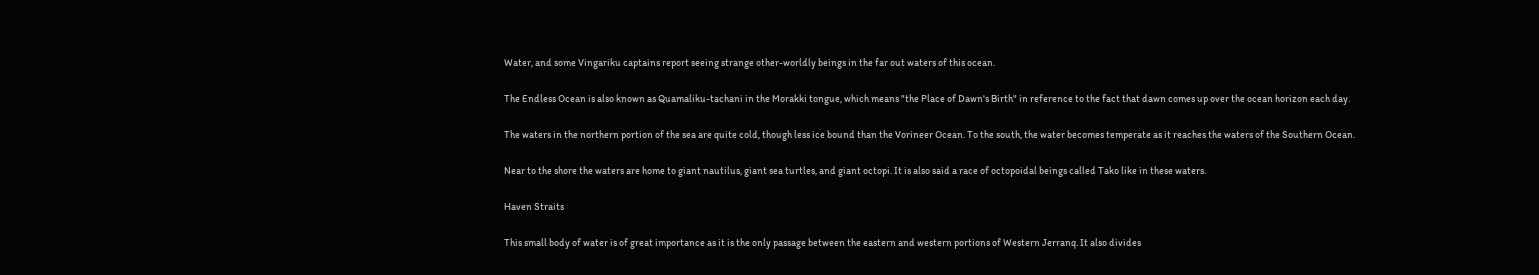Water, and some Vingariku captains report seeing strange other-worldly beings in the far out waters of this ocean.

The Endless Ocean is also known as Quamaliku-tachani in the Morakki tongue, which means "the Place of Dawn's Birth" in reference to the fact that dawn comes up over the ocean horizon each day.

The waters in the northern portion of the sea are quite cold, though less ice bound than the Vorineer Ocean. To the south, the water becomes temperate as it reaches the waters of the Southern Ocean.

Near to the shore the waters are home to giant nautilus, giant sea turtles, and giant octopi. It is also said a race of octopoidal beings called Tako like in these waters.

Haven Straits

This small body of water is of great importance as it is the only passage between the eastern and western portions of Western Jerranq. It also divides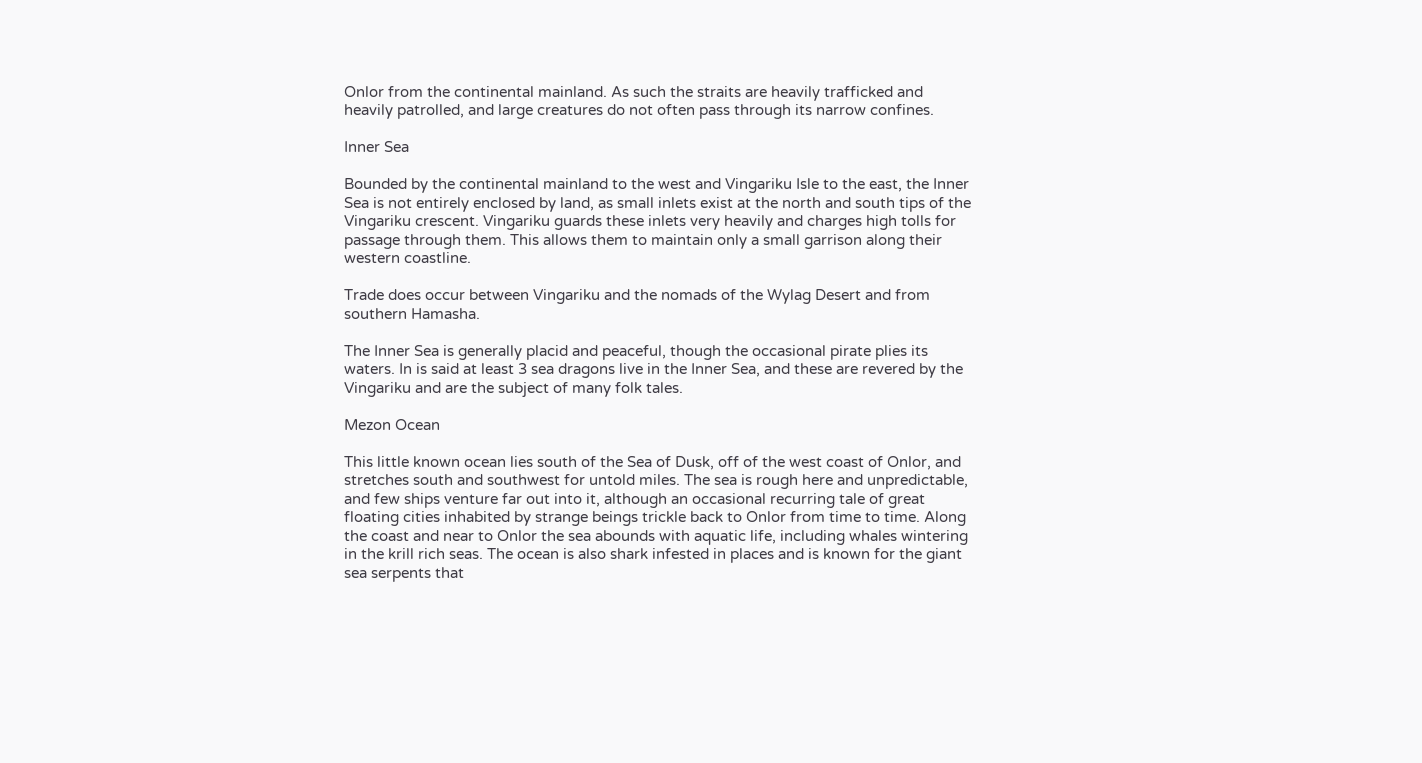Onlor from the continental mainland. As such the straits are heavily trafficked and heavily patrolled, and large creatures do not often pass through its narrow confines.

Inner Sea

Bounded by the continental mainland to the west and Vingariku Isle to the east, the Inner Sea is not entirely enclosed by land, as small inlets exist at the north and south tips of the Vingariku crescent. Vingariku guards these inlets very heavily and charges high tolls for passage through them. This allows them to maintain only a small garrison along their western coastline.

Trade does occur between Vingariku and the nomads of the Wylag Desert and from southern Hamasha.

The Inner Sea is generally placid and peaceful, though the occasional pirate plies its waters. In is said at least 3 sea dragons live in the Inner Sea, and these are revered by the Vingariku and are the subject of many folk tales.

Mezon Ocean

This little known ocean lies south of the Sea of Dusk, off of the west coast of Onlor, and stretches south and southwest for untold miles. The sea is rough here and unpredictable, and few ships venture far out into it, although an occasional recurring tale of great floating cities inhabited by strange beings trickle back to Onlor from time to time. Along the coast and near to Onlor the sea abounds with aquatic life, including whales wintering in the krill rich seas. The ocean is also shark infested in places and is known for the giant sea serpents that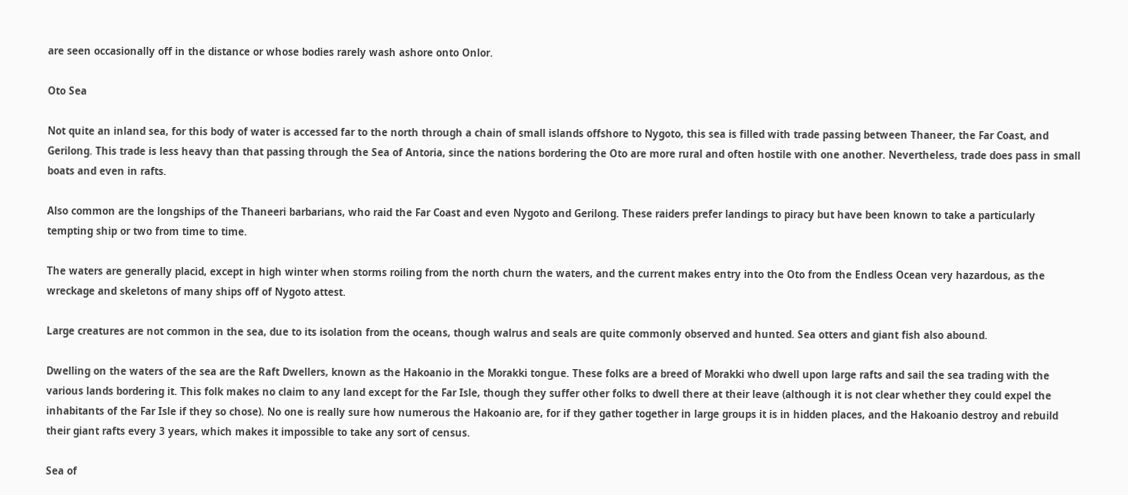are seen occasionally off in the distance or whose bodies rarely wash ashore onto Onlor.

Oto Sea

Not quite an inland sea, for this body of water is accessed far to the north through a chain of small islands offshore to Nygoto, this sea is filled with trade passing between Thaneer, the Far Coast, and Gerilong. This trade is less heavy than that passing through the Sea of Antoria, since the nations bordering the Oto are more rural and often hostile with one another. Nevertheless, trade does pass in small boats and even in rafts.

Also common are the longships of the Thaneeri barbarians, who raid the Far Coast and even Nygoto and Gerilong. These raiders prefer landings to piracy but have been known to take a particularly tempting ship or two from time to time.

The waters are generally placid, except in high winter when storms roiling from the north churn the waters, and the current makes entry into the Oto from the Endless Ocean very hazardous, as the wreckage and skeletons of many ships off of Nygoto attest.

Large creatures are not common in the sea, due to its isolation from the oceans, though walrus and seals are quite commonly observed and hunted. Sea otters and giant fish also abound.

Dwelling on the waters of the sea are the Raft Dwellers, known as the Hakoanio in the Morakki tongue. These folks are a breed of Morakki who dwell upon large rafts and sail the sea trading with the various lands bordering it. This folk makes no claim to any land except for the Far Isle, though they suffer other folks to dwell there at their leave (although it is not clear whether they could expel the inhabitants of the Far Isle if they so chose). No one is really sure how numerous the Hakoanio are, for if they gather together in large groups it is in hidden places, and the Hakoanio destroy and rebuild their giant rafts every 3 years, which makes it impossible to take any sort of census.

Sea of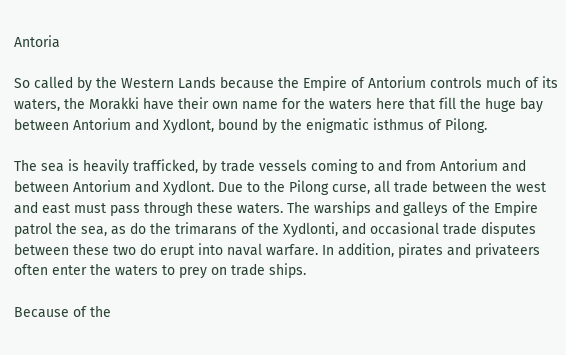Antoria

So called by the Western Lands because the Empire of Antorium controls much of its waters, the Morakki have their own name for the waters here that fill the huge bay between Antorium and Xydlont, bound by the enigmatic isthmus of Pilong.

The sea is heavily trafficked, by trade vessels coming to and from Antorium and between Antorium and Xydlont. Due to the Pilong curse, all trade between the west and east must pass through these waters. The warships and galleys of the Empire patrol the sea, as do the trimarans of the Xydlonti, and occasional trade disputes between these two do erupt into naval warfare. In addition, pirates and privateers often enter the waters to prey on trade ships.

Because of the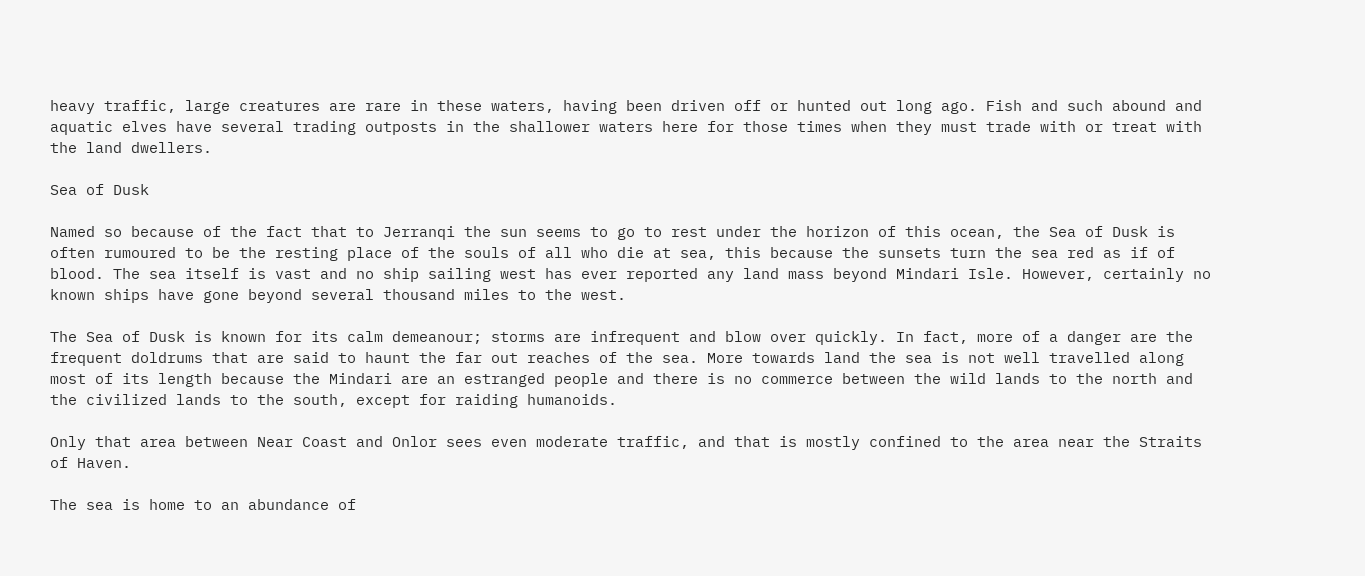heavy traffic, large creatures are rare in these waters, having been driven off or hunted out long ago. Fish and such abound and aquatic elves have several trading outposts in the shallower waters here for those times when they must trade with or treat with the land dwellers.

Sea of Dusk

Named so because of the fact that to Jerranqi the sun seems to go to rest under the horizon of this ocean, the Sea of Dusk is often rumoured to be the resting place of the souls of all who die at sea, this because the sunsets turn the sea red as if of blood. The sea itself is vast and no ship sailing west has ever reported any land mass beyond Mindari Isle. However, certainly no known ships have gone beyond several thousand miles to the west.

The Sea of Dusk is known for its calm demeanour; storms are infrequent and blow over quickly. In fact, more of a danger are the frequent doldrums that are said to haunt the far out reaches of the sea. More towards land the sea is not well travelled along most of its length because the Mindari are an estranged people and there is no commerce between the wild lands to the north and the civilized lands to the south, except for raiding humanoids.

Only that area between Near Coast and Onlor sees even moderate traffic, and that is mostly confined to the area near the Straits of Haven.

The sea is home to an abundance of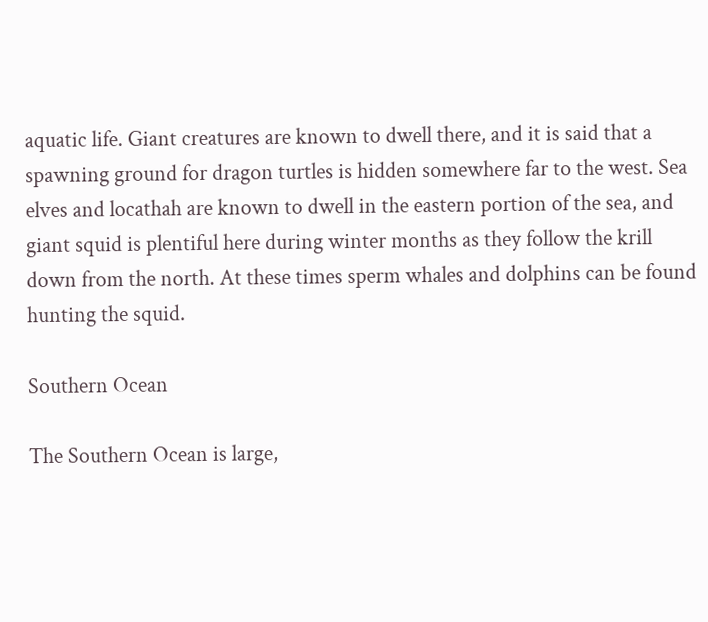aquatic life. Giant creatures are known to dwell there, and it is said that a spawning ground for dragon turtles is hidden somewhere far to the west. Sea elves and locathah are known to dwell in the eastern portion of the sea, and giant squid is plentiful here during winter months as they follow the krill down from the north. At these times sperm whales and dolphins can be found hunting the squid.

Southern Ocean

The Southern Ocean is large,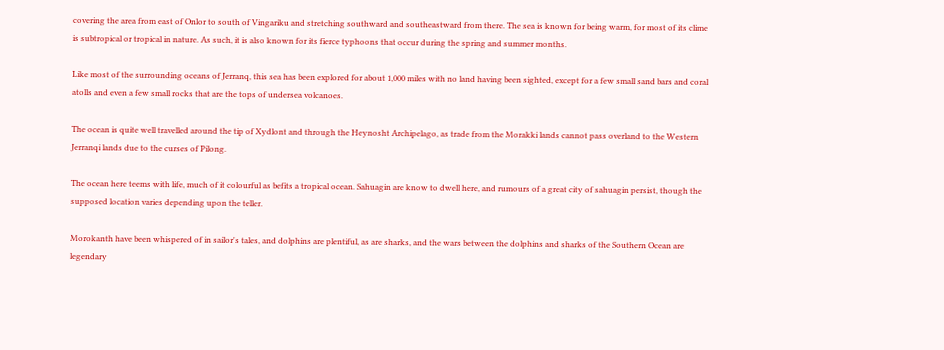covering the area from east of Onlor to south of Vingariku and stretching southward and southeastward from there. The sea is known for being warm, for most of its clime is subtropical or tropical in nature. As such, it is also known for its fierce typhoons that occur during the spring and summer months.

Like most of the surrounding oceans of Jerranq, this sea has been explored for about 1,000 miles with no land having been sighted, except for a few small sand bars and coral atolls and even a few small rocks that are the tops of undersea volcanoes.

The ocean is quite well travelled around the tip of Xydlont and through the Heynosht Archipelago, as trade from the Morakki lands cannot pass overland to the Western Jerranqi lands due to the curses of Pilong.

The ocean here teems with life, much of it colourful as befits a tropical ocean. Sahuagin are know to dwell here, and rumours of a great city of sahuagin persist, though the supposed location varies depending upon the teller.

Morokanth have been whispered of in sailor's tales, and dolphins are plentiful, as are sharks, and the wars between the dolphins and sharks of the Southern Ocean are legendary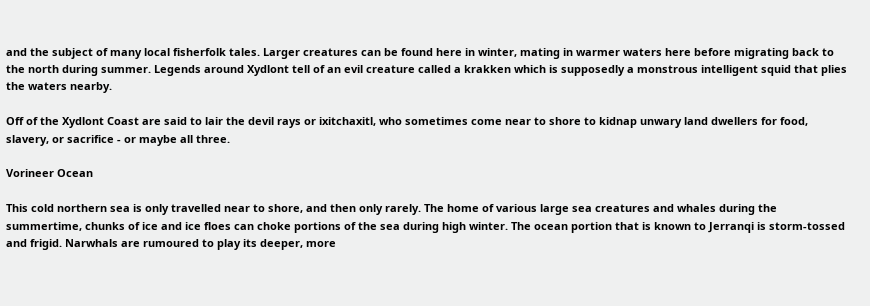and the subject of many local fisherfolk tales. Larger creatures can be found here in winter, mating in warmer waters here before migrating back to the north during summer. Legends around Xydlont tell of an evil creature called a krakken which is supposedly a monstrous intelligent squid that plies the waters nearby.

Off of the Xydlont Coast are said to lair the devil rays or ixitchaxitl, who sometimes come near to shore to kidnap unwary land dwellers for food, slavery, or sacrifice - or maybe all three.

Vorineer Ocean

This cold northern sea is only travelled near to shore, and then only rarely. The home of various large sea creatures and whales during the summertime, chunks of ice and ice floes can choke portions of the sea during high winter. The ocean portion that is known to Jerranqi is storm-tossed and frigid. Narwhals are rumoured to play its deeper, more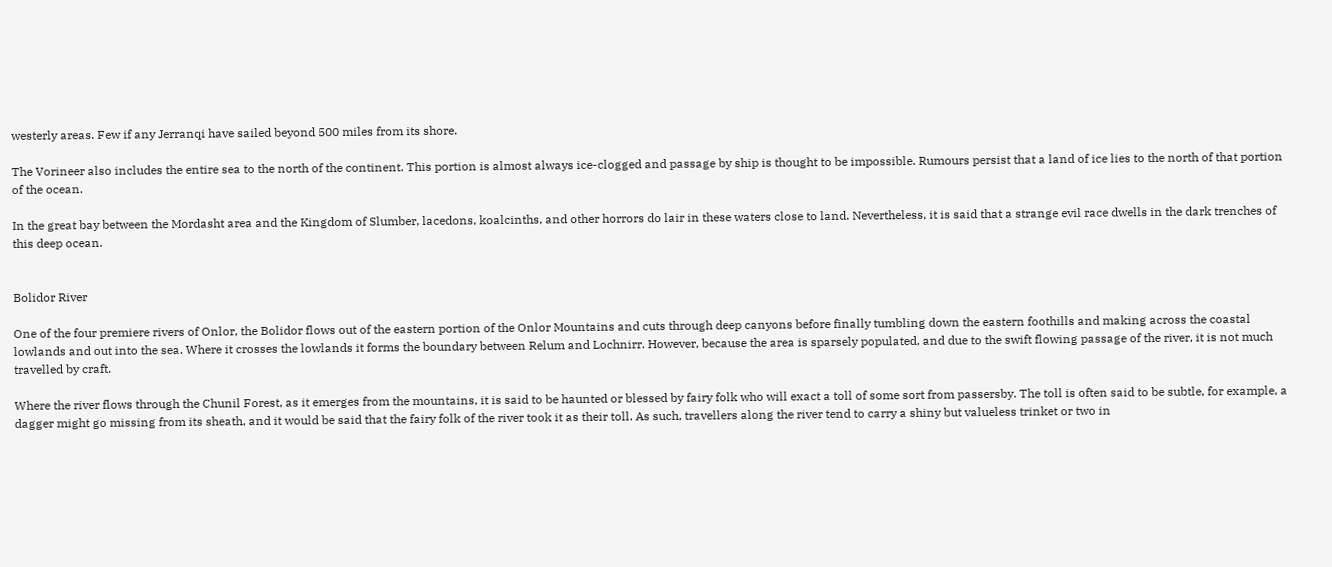westerly areas. Few if any Jerranqi have sailed beyond 500 miles from its shore.

The Vorineer also includes the entire sea to the north of the continent. This portion is almost always ice-clogged and passage by ship is thought to be impossible. Rumours persist that a land of ice lies to the north of that portion of the ocean.

In the great bay between the Mordasht area and the Kingdom of Slumber, lacedons, koalcinths, and other horrors do lair in these waters close to land. Nevertheless, it is said that a strange evil race dwells in the dark trenches of this deep ocean.


Bolidor River

One of the four premiere rivers of Onlor, the Bolidor flows out of the eastern portion of the Onlor Mountains and cuts through deep canyons before finally tumbling down the eastern foothills and making across the coastal lowlands and out into the sea. Where it crosses the lowlands it forms the boundary between Relum and Lochnirr. However, because the area is sparsely populated, and due to the swift flowing passage of the river, it is not much travelled by craft.

Where the river flows through the Chunil Forest, as it emerges from the mountains, it is said to be haunted or blessed by fairy folk who will exact a toll of some sort from passersby. The toll is often said to be subtle, for example, a dagger might go missing from its sheath, and it would be said that the fairy folk of the river took it as their toll. As such, travellers along the river tend to carry a shiny but valueless trinket or two in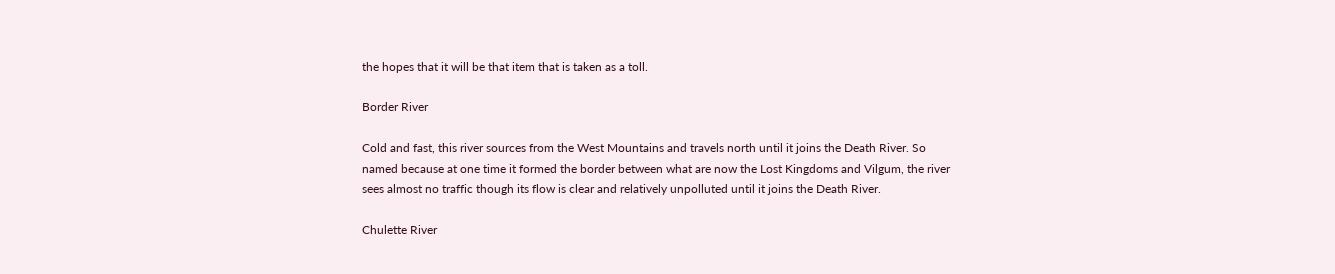the hopes that it will be that item that is taken as a toll.

Border River

Cold and fast, this river sources from the West Mountains and travels north until it joins the Death River. So named because at one time it formed the border between what are now the Lost Kingdoms and Vilgum, the river sees almost no traffic though its flow is clear and relatively unpolluted until it joins the Death River.

Chulette River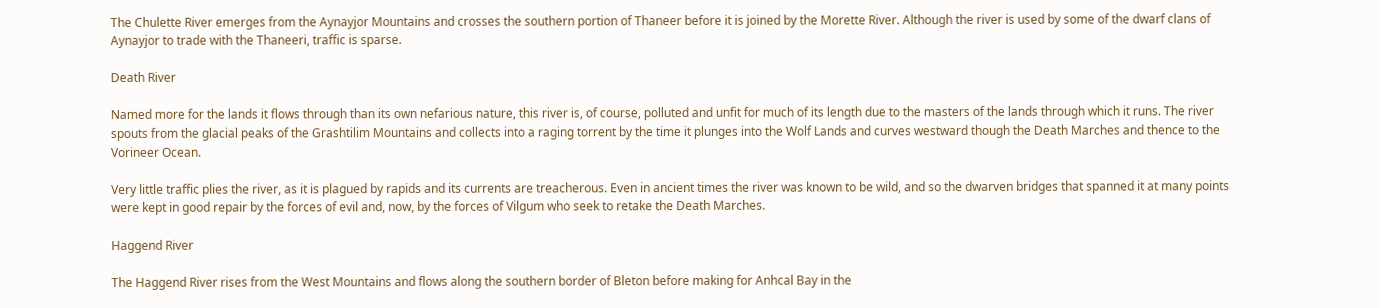The Chulette River emerges from the Aynayjor Mountains and crosses the southern portion of Thaneer before it is joined by the Morette River. Although the river is used by some of the dwarf clans of Aynayjor to trade with the Thaneeri, traffic is sparse.

Death River

Named more for the lands it flows through than its own nefarious nature, this river is, of course, polluted and unfit for much of its length due to the masters of the lands through which it runs. The river spouts from the glacial peaks of the Grashtilim Mountains and collects into a raging torrent by the time it plunges into the Wolf Lands and curves westward though the Death Marches and thence to the Vorineer Ocean.

Very little traffic plies the river, as it is plagued by rapids and its currents are treacherous. Even in ancient times the river was known to be wild, and so the dwarven bridges that spanned it at many points were kept in good repair by the forces of evil and, now, by the forces of Vilgum who seek to retake the Death Marches.

Haggend River

The Haggend River rises from the West Mountains and flows along the southern border of Bleton before making for Anhcal Bay in the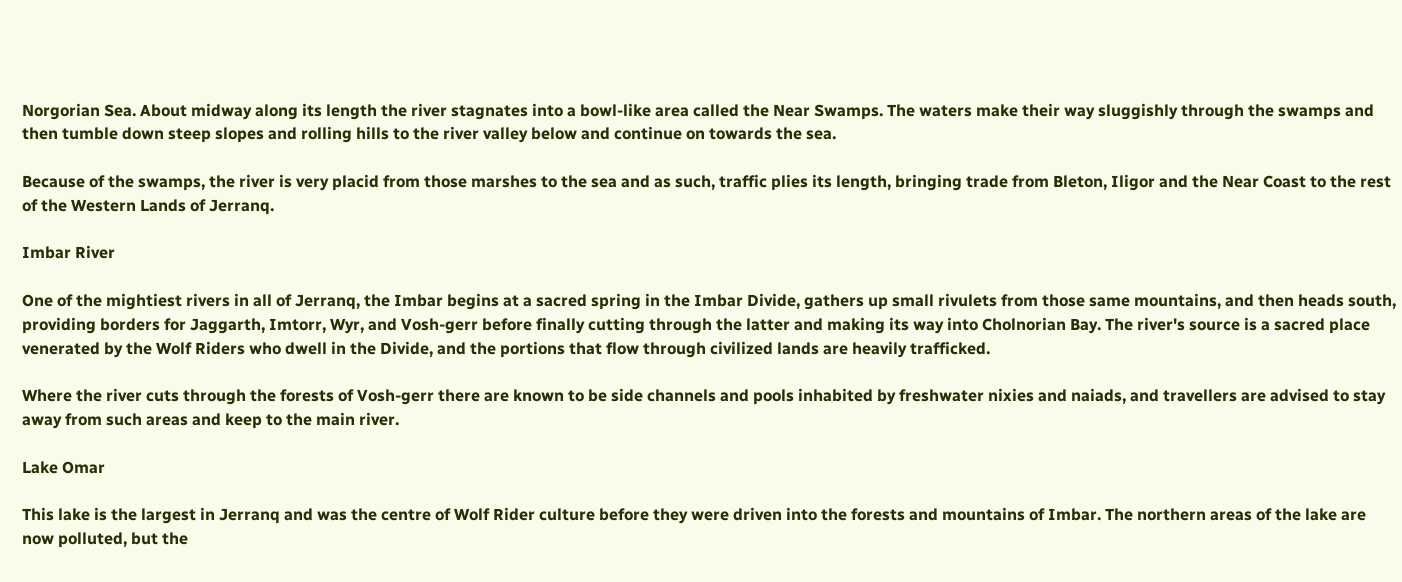Norgorian Sea. About midway along its length the river stagnates into a bowl-like area called the Near Swamps. The waters make their way sluggishly through the swamps and then tumble down steep slopes and rolling hills to the river valley below and continue on towards the sea.

Because of the swamps, the river is very placid from those marshes to the sea and as such, traffic plies its length, bringing trade from Bleton, Iligor and the Near Coast to the rest of the Western Lands of Jerranq.

Imbar River

One of the mightiest rivers in all of Jerranq, the Imbar begins at a sacred spring in the Imbar Divide, gathers up small rivulets from those same mountains, and then heads south, providing borders for Jaggarth, Imtorr, Wyr, and Vosh-gerr before finally cutting through the latter and making its way into Cholnorian Bay. The river's source is a sacred place venerated by the Wolf Riders who dwell in the Divide, and the portions that flow through civilized lands are heavily trafficked.

Where the river cuts through the forests of Vosh-gerr there are known to be side channels and pools inhabited by freshwater nixies and naiads, and travellers are advised to stay away from such areas and keep to the main river.

Lake Omar

This lake is the largest in Jerranq and was the centre of Wolf Rider culture before they were driven into the forests and mountains of Imbar. The northern areas of the lake are now polluted, but the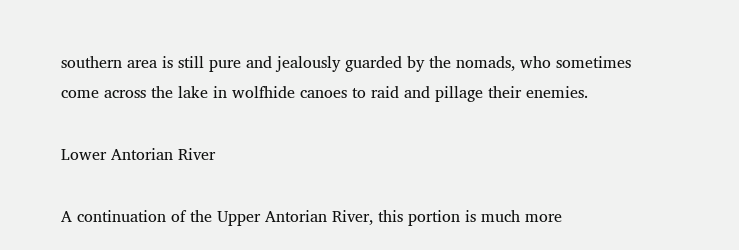southern area is still pure and jealously guarded by the nomads, who sometimes come across the lake in wolfhide canoes to raid and pillage their enemies.

Lower Antorian River

A continuation of the Upper Antorian River, this portion is much more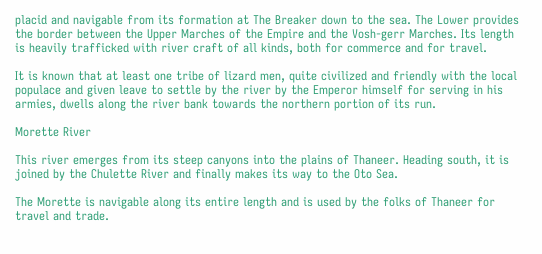placid and navigable from its formation at The Breaker down to the sea. The Lower provides the border between the Upper Marches of the Empire and the Vosh-gerr Marches. Its length is heavily trafficked with river craft of all kinds, both for commerce and for travel.

It is known that at least one tribe of lizard men, quite civilized and friendly with the local populace and given leave to settle by the river by the Emperor himself for serving in his armies, dwells along the river bank towards the northern portion of its run.

Morette River

This river emerges from its steep canyons into the plains of Thaneer. Heading south, it is joined by the Chulette River and finally makes its way to the Oto Sea.

The Morette is navigable along its entire length and is used by the folks of Thaneer for travel and trade.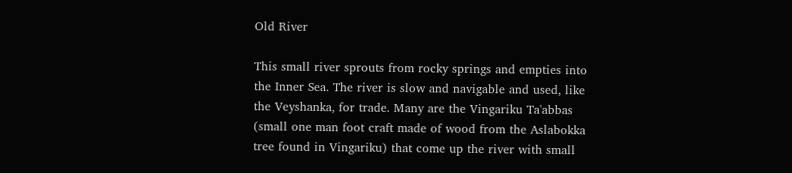Old River

This small river sprouts from rocky springs and empties into the Inner Sea. The river is slow and navigable and used, like the Veyshanka, for trade. Many are the Vingariku Ta'abbas (small one man foot craft made of wood from the Aslabokka tree found in Vingariku) that come up the river with small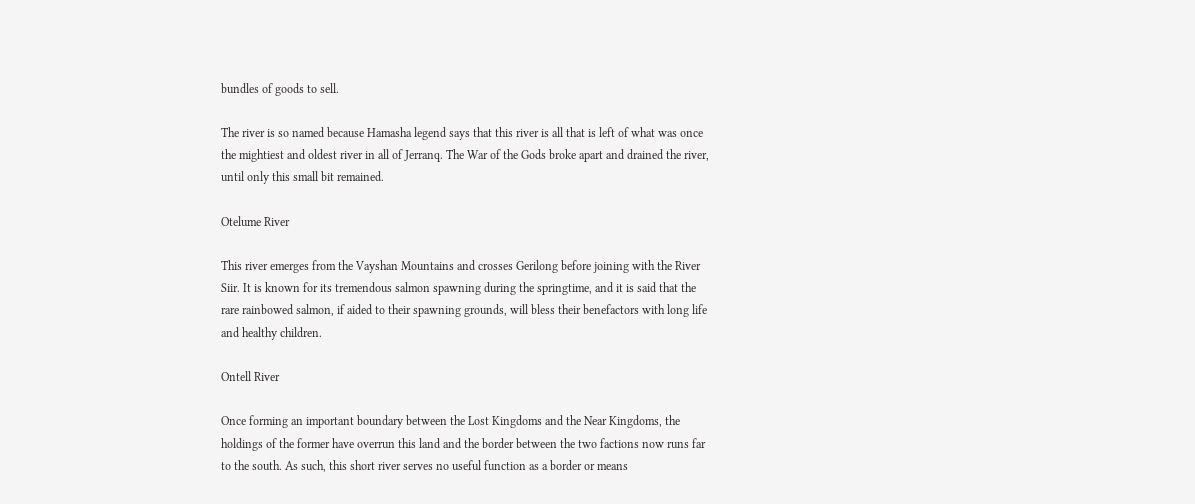bundles of goods to sell.

The river is so named because Hamasha legend says that this river is all that is left of what was once the mightiest and oldest river in all of Jerranq. The War of the Gods broke apart and drained the river, until only this small bit remained.

Otelume River

This river emerges from the Vayshan Mountains and crosses Gerilong before joining with the River Siir. It is known for its tremendous salmon spawning during the springtime, and it is said that the rare rainbowed salmon, if aided to their spawning grounds, will bless their benefactors with long life and healthy children.

Ontell River

Once forming an important boundary between the Lost Kingdoms and the Near Kingdoms, the holdings of the former have overrun this land and the border between the two factions now runs far to the south. As such, this short river serves no useful function as a border or means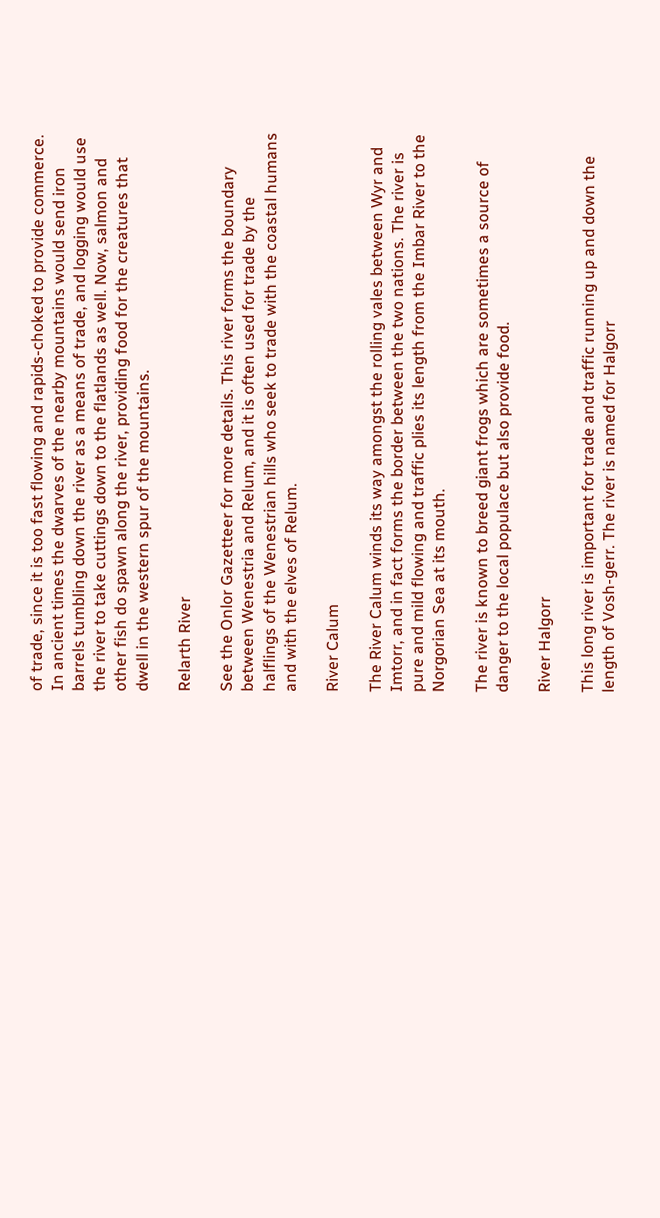of trade, since it is too fast flowing and rapids-choked to provide commerce. In ancient times the dwarves of the nearby mountains would send iron barrels tumbling down the river as a means of trade, and logging would use the river to take cuttings down to the flatlands as well. Now, salmon and other fish do spawn along the river, providing food for the creatures that dwell in the western spur of the mountains.

Relarth River

See the Onlor Gazetteer for more details. This river forms the boundary between Wenestria and Relum, and it is often used for trade by the halflings of the Wenestrian hills who seek to trade with the coastal humans and with the elves of Relum.

River Calum

The River Calum winds its way amongst the rolling vales between Wyr and Imtorr, and in fact forms the border between the two nations. The river is pure and mild flowing and traffic plies its length from the Imbar River to the Norgorian Sea at its mouth.

The river is known to breed giant frogs which are sometimes a source of danger to the local populace but also provide food.

River Halgorr

This long river is important for trade and traffic running up and down the length of Vosh-gerr. The river is named for Halgorr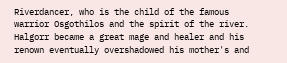Riverdancer, who is the child of the famous warrior Osgothilos and the spirit of the river. Halgorr became a great mage and healer and his renown eventually overshadowed his mother's and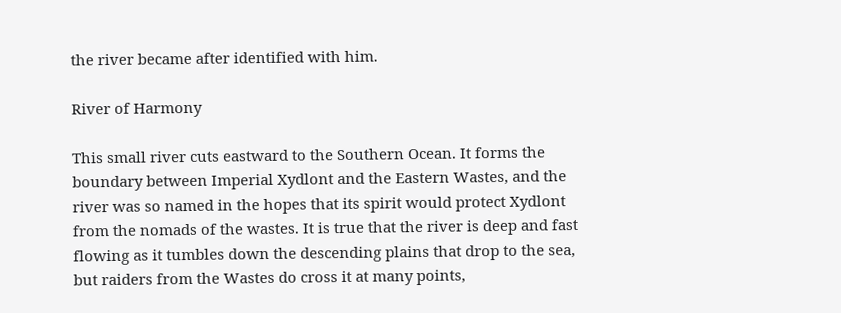the river became after identified with him.

River of Harmony

This small river cuts eastward to the Southern Ocean. It forms the boundary between Imperial Xydlont and the Eastern Wastes, and the river was so named in the hopes that its spirit would protect Xydlont from the nomads of the wastes. It is true that the river is deep and fast flowing as it tumbles down the descending plains that drop to the sea, but raiders from the Wastes do cross it at many points,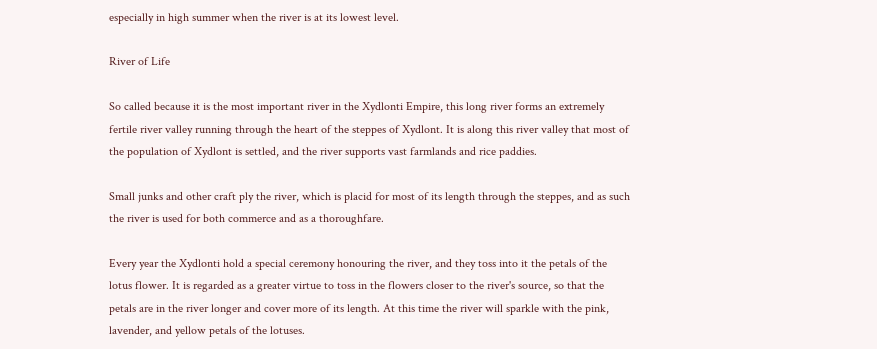especially in high summer when the river is at its lowest level.

River of Life

So called because it is the most important river in the Xydlonti Empire, this long river forms an extremely fertile river valley running through the heart of the steppes of Xydlont. It is along this river valley that most of the population of Xydlont is settled, and the river supports vast farmlands and rice paddies.

Small junks and other craft ply the river, which is placid for most of its length through the steppes, and as such the river is used for both commerce and as a thoroughfare.

Every year the Xydlonti hold a special ceremony honouring the river, and they toss into it the petals of the lotus flower. It is regarded as a greater virtue to toss in the flowers closer to the river's source, so that the petals are in the river longer and cover more of its length. At this time the river will sparkle with the pink, lavender, and yellow petals of the lotuses.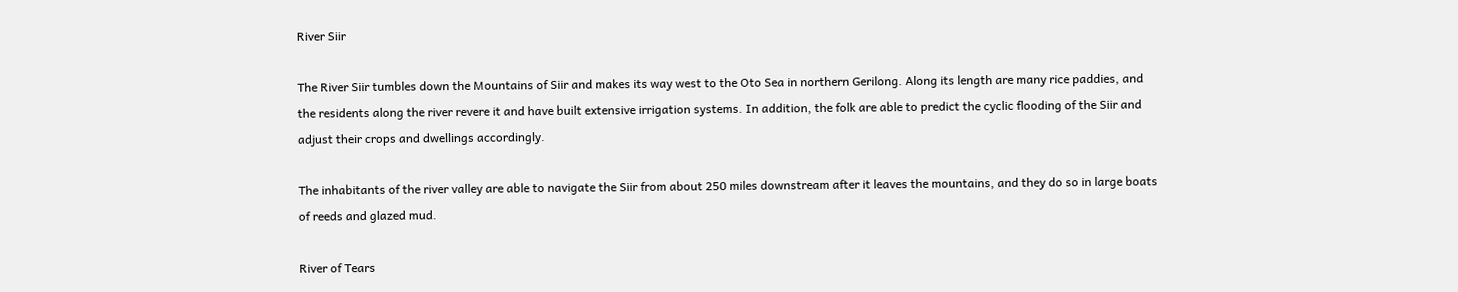River Siir

The River Siir tumbles down the Mountains of Siir and makes its way west to the Oto Sea in northern Gerilong. Along its length are many rice paddies, and the residents along the river revere it and have built extensive irrigation systems. In addition, the folk are able to predict the cyclic flooding of the Siir and adjust their crops and dwellings accordingly.

The inhabitants of the river valley are able to navigate the Siir from about 250 miles downstream after it leaves the mountains, and they do so in large boats of reeds and glazed mud.

River of Tears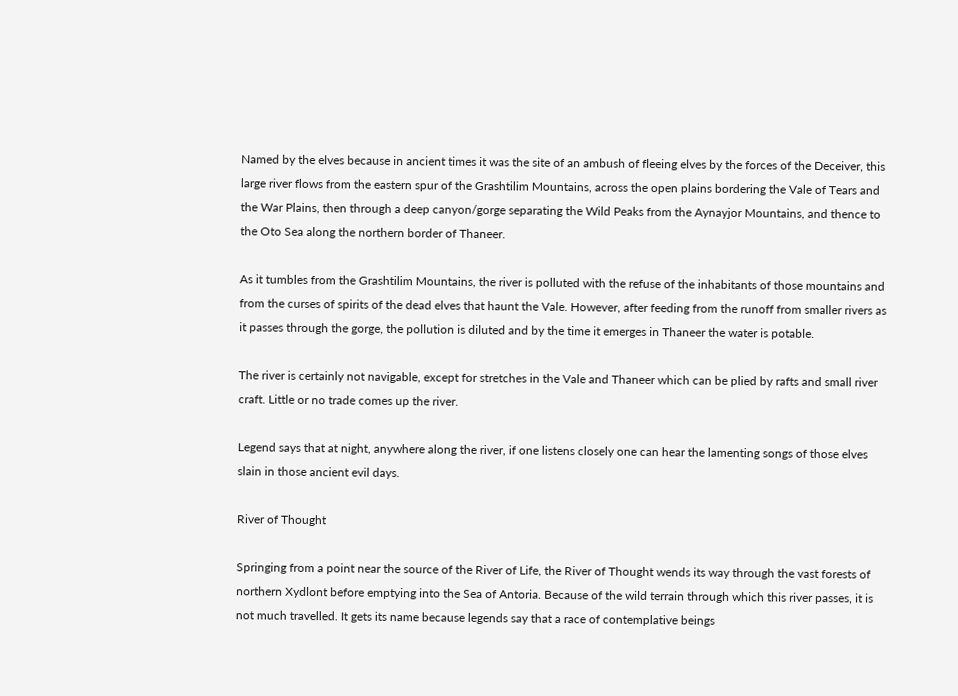Named by the elves because in ancient times it was the site of an ambush of fleeing elves by the forces of the Deceiver, this large river flows from the eastern spur of the Grashtilim Mountains, across the open plains bordering the Vale of Tears and the War Plains, then through a deep canyon/gorge separating the Wild Peaks from the Aynayjor Mountains, and thence to the Oto Sea along the northern border of Thaneer.

As it tumbles from the Grashtilim Mountains, the river is polluted with the refuse of the inhabitants of those mountains and from the curses of spirits of the dead elves that haunt the Vale. However, after feeding from the runoff from smaller rivers as it passes through the gorge, the pollution is diluted and by the time it emerges in Thaneer the water is potable.

The river is certainly not navigable, except for stretches in the Vale and Thaneer which can be plied by rafts and small river craft. Little or no trade comes up the river.

Legend says that at night, anywhere along the river, if one listens closely one can hear the lamenting songs of those elves slain in those ancient evil days.

River of Thought

Springing from a point near the source of the River of Life, the River of Thought wends its way through the vast forests of northern Xydlont before emptying into the Sea of Antoria. Because of the wild terrain through which this river passes, it is not much travelled. It gets its name because legends say that a race of contemplative beings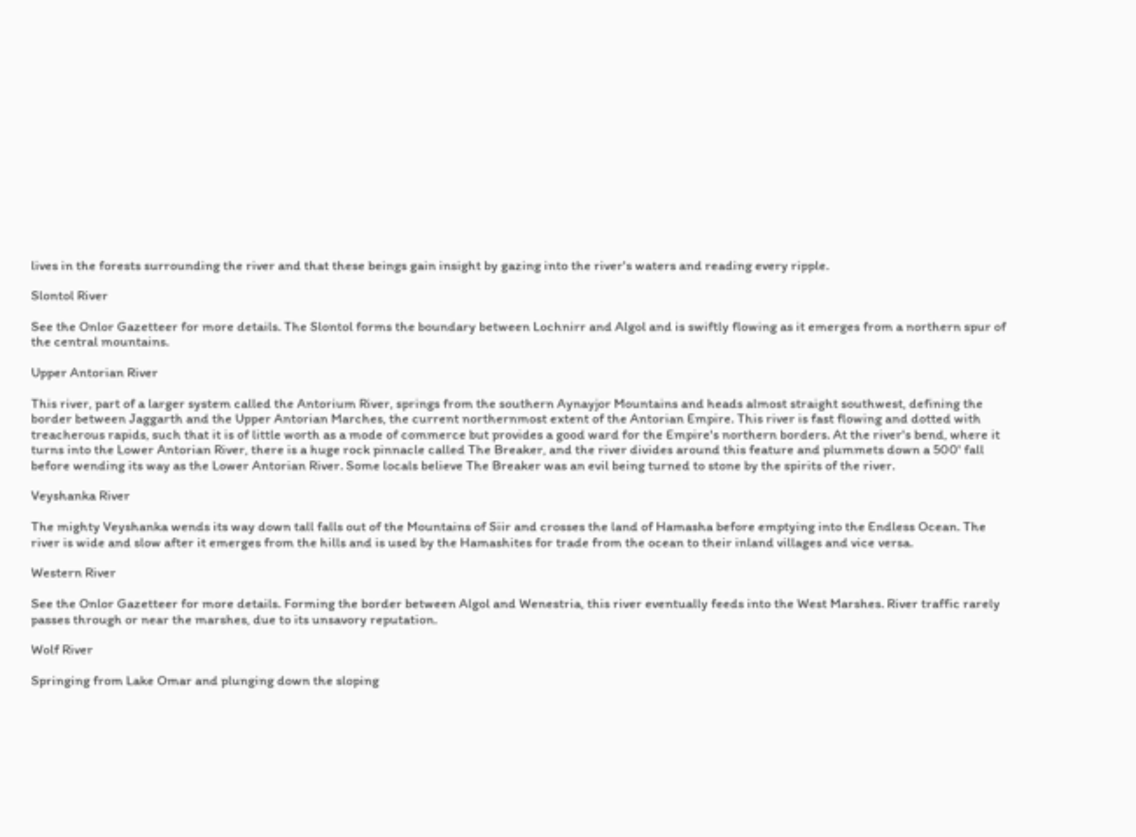lives in the forests surrounding the river and that these beings gain insight by gazing into the river's waters and reading every ripple.

Slontol River

See the Onlor Gazetteer for more details. The Slontol forms the boundary between Lochnirr and Algol and is swiftly flowing as it emerges from a northern spur of the central mountains.

Upper Antorian River

This river, part of a larger system called the Antorium River, springs from the southern Aynayjor Mountains and heads almost straight southwest, defining the border between Jaggarth and the Upper Antorian Marches, the current northernmost extent of the Antorian Empire. This river is fast flowing and dotted with treacherous rapids, such that it is of little worth as a mode of commerce but provides a good ward for the Empire's northern borders. At the river's bend, where it turns into the Lower Antorian River, there is a huge rock pinnacle called The Breaker, and the river divides around this feature and plummets down a 500' fall before wending its way as the Lower Antorian River. Some locals believe The Breaker was an evil being turned to stone by the spirits of the river.

Veyshanka River

The mighty Veyshanka wends its way down tall falls out of the Mountains of Siir and crosses the land of Hamasha before emptying into the Endless Ocean. The river is wide and slow after it emerges from the hills and is used by the Hamashites for trade from the ocean to their inland villages and vice versa.

Western River

See the Onlor Gazetteer for more details. Forming the border between Algol and Wenestria, this river eventually feeds into the West Marshes. River traffic rarely passes through or near the marshes, due to its unsavory reputation.

Wolf River

Springing from Lake Omar and plunging down the sloping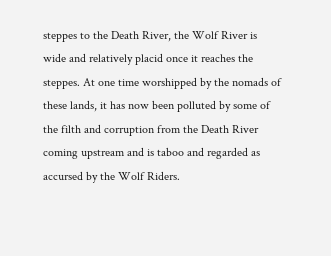steppes to the Death River, the Wolf River is wide and relatively placid once it reaches the steppes. At one time worshipped by the nomads of these lands, it has now been polluted by some of the filth and corruption from the Death River coming upstream and is taboo and regarded as accursed by the Wolf Riders.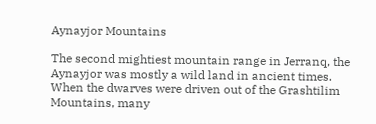Aynayjor Mountains

The second mightiest mountain range in Jerranq, the Aynayjor was mostly a wild land in ancient times. When the dwarves were driven out of the Grashtilim Mountains, many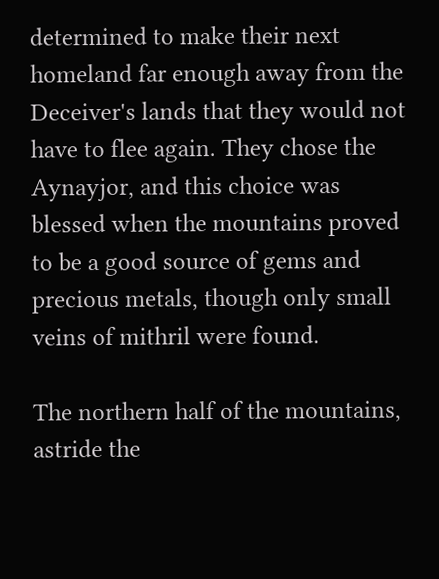determined to make their next homeland far enough away from the Deceiver's lands that they would not have to flee again. They chose the Aynayjor, and this choice was blessed when the mountains proved to be a good source of gems and precious metals, though only small veins of mithril were found.

The northern half of the mountains, astride the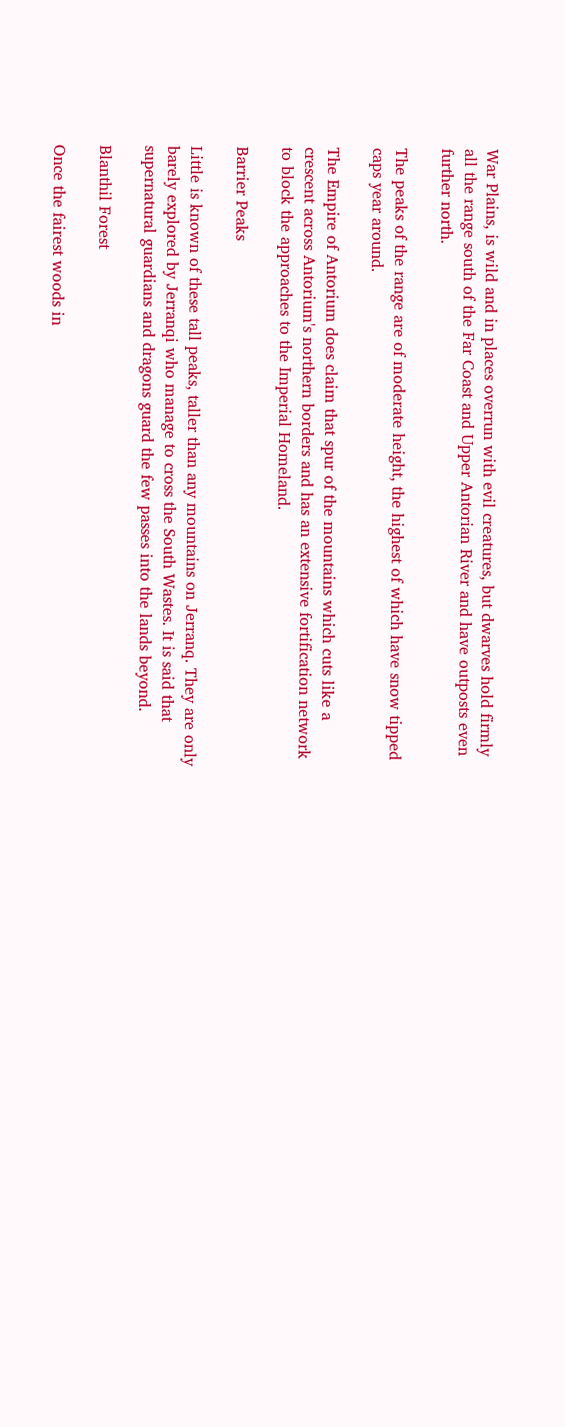War Plains, is wild and in places overrun with evil creatures, but dwarves hold firmly all the range south of the Far Coast and Upper Antorian River and have outposts even further north.

The peaks of the range are of moderate height, the highest of which have snow tipped caps year around.

The Empire of Antorium does claim that spur of the mountains which cuts like a crescent across Antorium's northern borders and has an extensive fortification network to block the approaches to the Imperial Homeland.

Barrier Peaks

Little is known of these tall peaks, taller than any mountains on Jerranq. They are only barely explored by Jerranqi who manage to cross the South Wastes. It is said that supernatural guardians and dragons guard the few passes into the lands beyond.

Blanthil Forest

Once the fairest woods in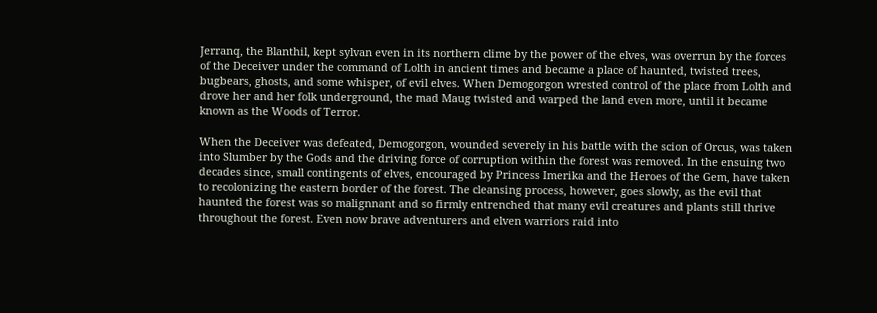Jerranq, the Blanthil, kept sylvan even in its northern clime by the power of the elves, was overrun by the forces of the Deceiver under the command of Lolth in ancient times and became a place of haunted, twisted trees, bugbears, ghosts, and some whisper, of evil elves. When Demogorgon wrested control of the place from Lolth and drove her and her folk underground, the mad Maug twisted and warped the land even more, until it became known as the Woods of Terror.

When the Deceiver was defeated, Demogorgon, wounded severely in his battle with the scion of Orcus, was taken into Slumber by the Gods and the driving force of corruption within the forest was removed. In the ensuing two decades since, small contingents of elves, encouraged by Princess Imerika and the Heroes of the Gem, have taken to recolonizing the eastern border of the forest. The cleansing process, however, goes slowly, as the evil that haunted the forest was so malignnant and so firmly entrenched that many evil creatures and plants still thrive throughout the forest. Even now brave adventurers and elven warriors raid into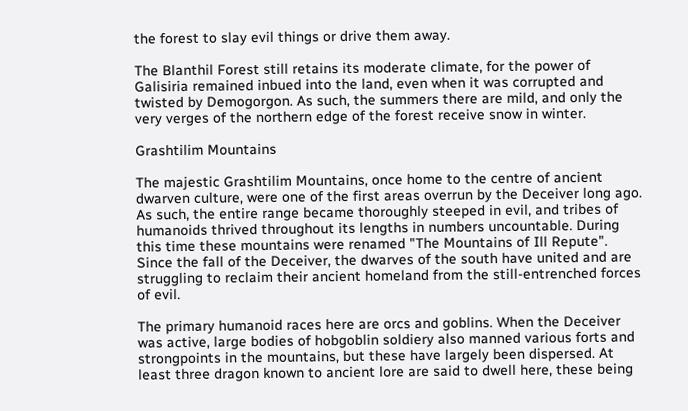the forest to slay evil things or drive them away.

The Blanthil Forest still retains its moderate climate, for the power of Galisiria remained inbued into the land, even when it was corrupted and twisted by Demogorgon. As such, the summers there are mild, and only the very verges of the northern edge of the forest receive snow in winter.

Grashtilim Mountains

The majestic Grashtilim Mountains, once home to the centre of ancient dwarven culture, were one of the first areas overrun by the Deceiver long ago. As such, the entire range became thoroughly steeped in evil, and tribes of humanoids thrived throughout its lengths in numbers uncountable. During this time these mountains were renamed "The Mountains of Ill Repute". Since the fall of the Deceiver, the dwarves of the south have united and are struggling to reclaim their ancient homeland from the still-entrenched forces of evil.

The primary humanoid races here are orcs and goblins. When the Deceiver was active, large bodies of hobgoblin soldiery also manned various forts and strongpoints in the mountains, but these have largely been dispersed. At least three dragon known to ancient lore are said to dwell here, these being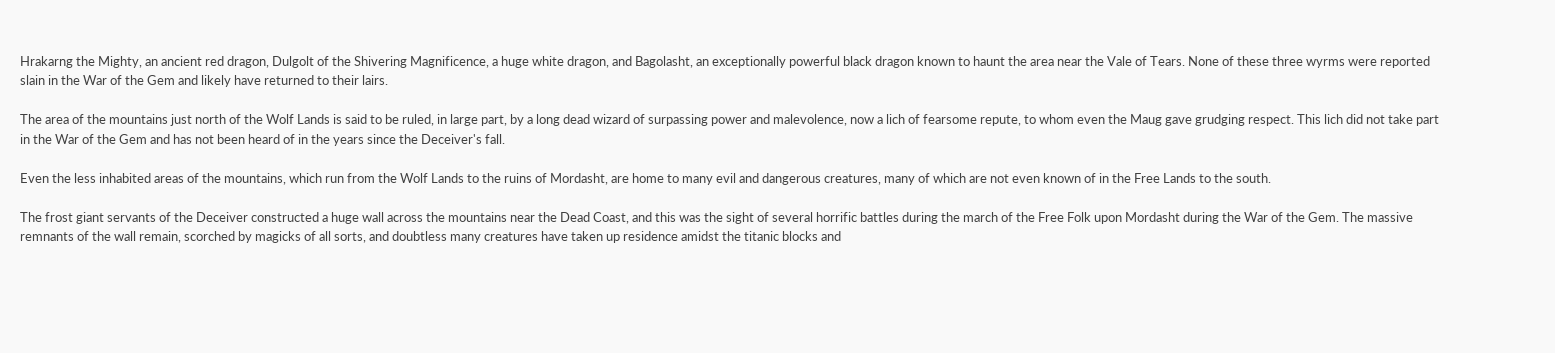Hrakarng the Mighty, an ancient red dragon, Dulgolt of the Shivering Magnificence, a huge white dragon, and Bagolasht, an exceptionally powerful black dragon known to haunt the area near the Vale of Tears. None of these three wyrms were reported slain in the War of the Gem and likely have returned to their lairs.

The area of the mountains just north of the Wolf Lands is said to be ruled, in large part, by a long dead wizard of surpassing power and malevolence, now a lich of fearsome repute, to whom even the Maug gave grudging respect. This lich did not take part in the War of the Gem and has not been heard of in the years since the Deceiver's fall.

Even the less inhabited areas of the mountains, which run from the Wolf Lands to the ruins of Mordasht, are home to many evil and dangerous creatures, many of which are not even known of in the Free Lands to the south.

The frost giant servants of the Deceiver constructed a huge wall across the mountains near the Dead Coast, and this was the sight of several horrific battles during the march of the Free Folk upon Mordasht during the War of the Gem. The massive remnants of the wall remain, scorched by magicks of all sorts, and doubtless many creatures have taken up residence amidst the titanic blocks and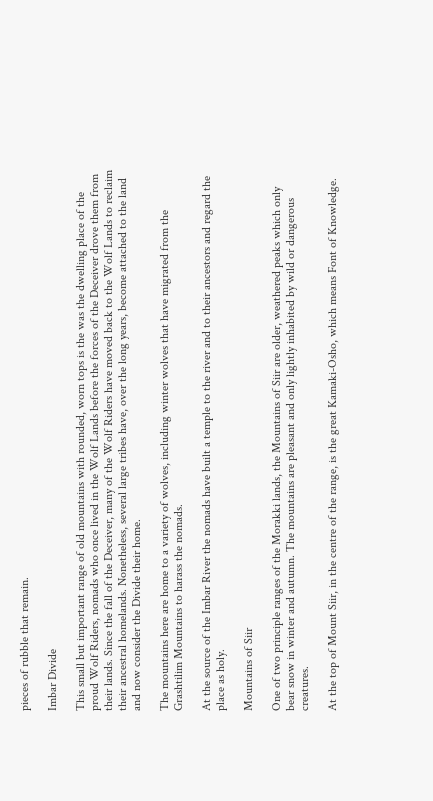pieces of rubble that remain.

Imbar Divide

This small but important range of old mountains with rounded, worn tops is the was the dwelling place of the proud Wolf Riders, nomads who once lived in the Wolf Lands before the forces of the Deceiver drove them from their lands. Since the fall of the Deceiver, many of the Wolf Riders have moved back to the Wolf Lands to reclaim their ancestral homelands. Nonetheless, several large tribes have, over the long years, become attached to the land and now consider the Divide their home.

The mountains here are home to a variety of wolves, including winter wolves that have migrated from the Grashtilim Mountains to harass the nomads.

At the source of the Imbar River the nomads have built a temple to the river and to their ancestors and regard the place as holy.

Mountains of Siir

One of two principle ranges of the Morakki lands, the Mountains of Siir are older, weathered peaks which only bear snow in winter and autumn. The mountains are pleasant and only lightly inhabited by wild or dangerous creatures.

At the top of Mount Siir, in the centre of the range, is the great Kamaki-Osho, which means Font of Knowledge.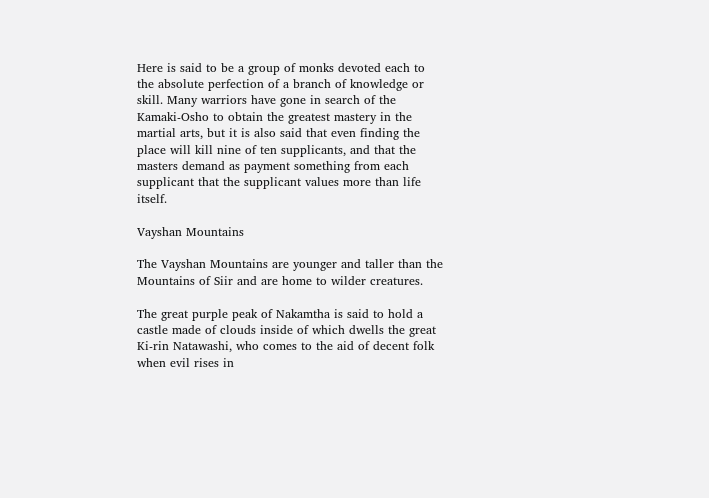Here is said to be a group of monks devoted each to the absolute perfection of a branch of knowledge or skill. Many warriors have gone in search of the Kamaki-Osho to obtain the greatest mastery in the martial arts, but it is also said that even finding the place will kill nine of ten supplicants, and that the masters demand as payment something from each supplicant that the supplicant values more than life itself.

Vayshan Mountains

The Vayshan Mountains are younger and taller than the Mountains of Siir and are home to wilder creatures.

The great purple peak of Nakamtha is said to hold a castle made of clouds inside of which dwells the great Ki-rin Natawashi, who comes to the aid of decent folk when evil rises in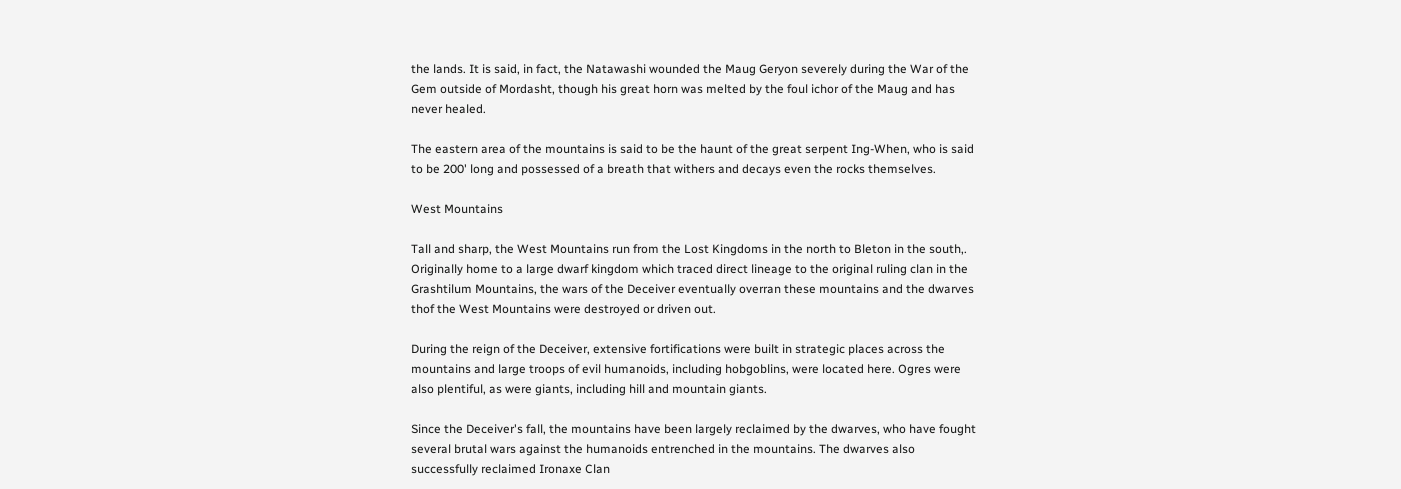the lands. It is said, in fact, the Natawashi wounded the Maug Geryon severely during the War of the Gem outside of Mordasht, though his great horn was melted by the foul ichor of the Maug and has never healed.

The eastern area of the mountains is said to be the haunt of the great serpent Ing-When, who is said to be 200' long and possessed of a breath that withers and decays even the rocks themselves.

West Mountains

Tall and sharp, the West Mountains run from the Lost Kingdoms in the north to Bleton in the south,. Originally home to a large dwarf kingdom which traced direct lineage to the original ruling clan in the Grashtilum Mountains, the wars of the Deceiver eventually overran these mountains and the dwarves thof the West Mountains were destroyed or driven out.

During the reign of the Deceiver, extensive fortifications were built in strategic places across the mountains and large troops of evil humanoids, including hobgoblins, were located here. Ogres were also plentiful, as were giants, including hill and mountain giants.

Since the Deceiver's fall, the mountains have been largely reclaimed by the dwarves, who have fought several brutal wars against the humanoids entrenched in the mountains. The dwarves also successfully reclaimed Ironaxe Clan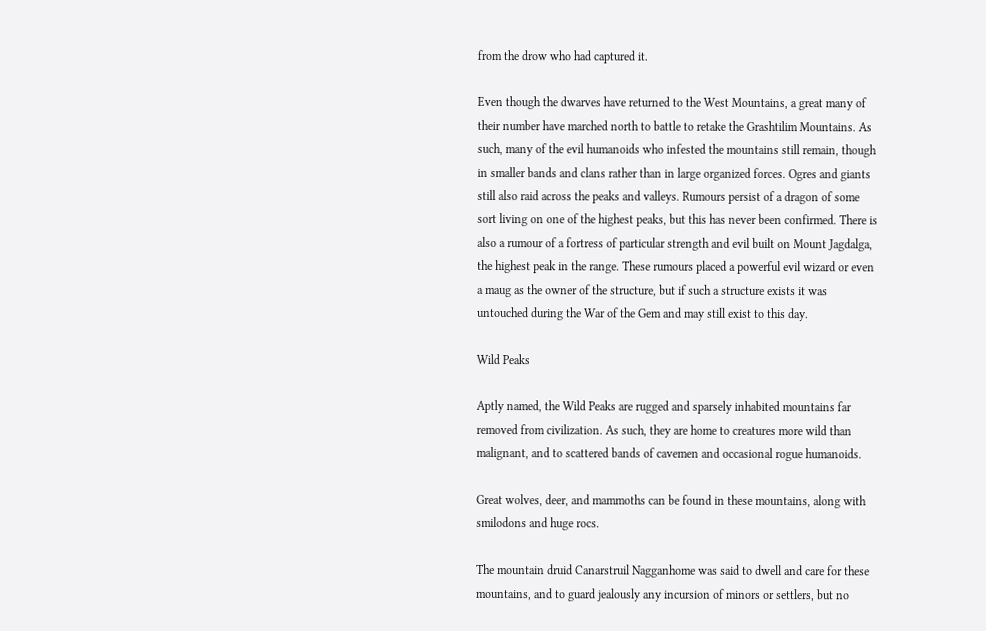from the drow who had captured it.

Even though the dwarves have returned to the West Mountains, a great many of their number have marched north to battle to retake the Grashtilim Mountains. As such, many of the evil humanoids who infested the mountains still remain, though in smaller bands and clans rather than in large organized forces. Ogres and giants still also raid across the peaks and valleys. Rumours persist of a dragon of some sort living on one of the highest peaks, but this has never been confirmed. There is also a rumour of a fortress of particular strength and evil built on Mount Jagdalga, the highest peak in the range. These rumours placed a powerful evil wizard or even a maug as the owner of the structure, but if such a structure exists it was untouched during the War of the Gem and may still exist to this day.

Wild Peaks

Aptly named, the Wild Peaks are rugged and sparsely inhabited mountains far removed from civilization. As such, they are home to creatures more wild than malignant, and to scattered bands of cavemen and occasional rogue humanoids.

Great wolves, deer, and mammoths can be found in these mountains, along with smilodons and huge rocs.

The mountain druid Canarstruil Nagganhome was said to dwell and care for these mountains, and to guard jealously any incursion of minors or settlers, but no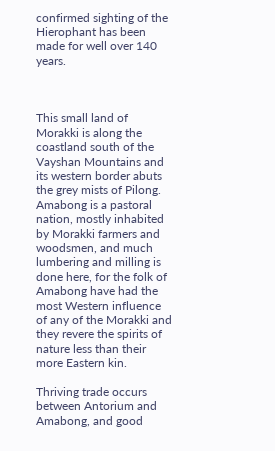confirmed sighting of the Hierophant has been made for well over 140 years.



This small land of Morakki is along the coastland south of the Vayshan Mountains and its western border abuts the grey mists of Pilong. Amabong is a pastoral nation, mostly inhabited by Morakki farmers and woodsmen, and much lumbering and milling is done here, for the folk of Amabong have had the most Western influence of any of the Morakki and they revere the spirits of nature less than their more Eastern kin.

Thriving trade occurs between Antorium and Amabong, and good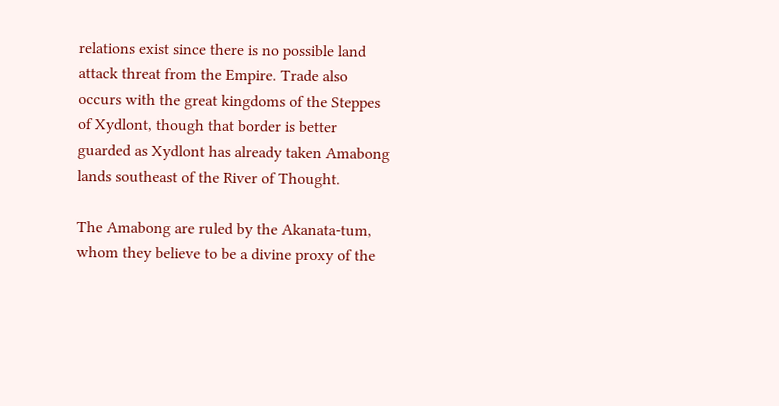relations exist since there is no possible land attack threat from the Empire. Trade also occurs with the great kingdoms of the Steppes of Xydlont, though that border is better guarded as Xydlont has already taken Amabong lands southeast of the River of Thought.

The Amabong are ruled by the Akanata-tum, whom they believe to be a divine proxy of the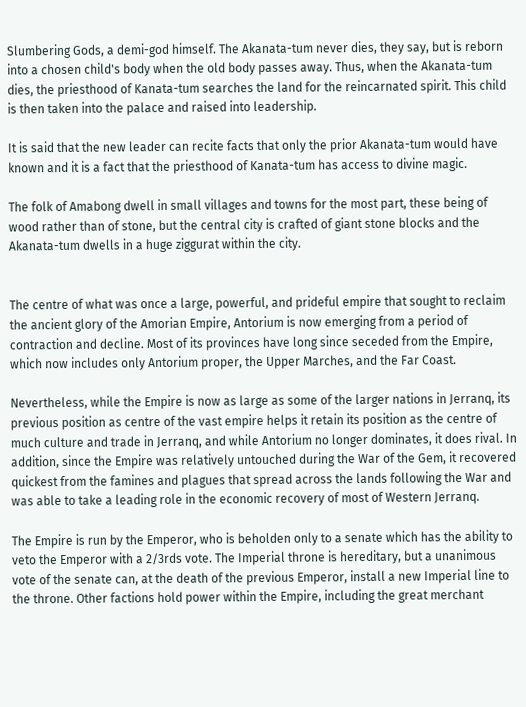Slumbering Gods, a demi-god himself. The Akanata-tum never dies, they say, but is reborn into a chosen child's body when the old body passes away. Thus, when the Akanata-tum dies, the priesthood of Kanata-tum searches the land for the reincarnated spirit. This child is then taken into the palace and raised into leadership.

It is said that the new leader can recite facts that only the prior Akanata-tum would have known and it is a fact that the priesthood of Kanata-tum has access to divine magic.

The folk of Amabong dwell in small villages and towns for the most part, these being of wood rather than of stone, but the central city is crafted of giant stone blocks and the Akanata-tum dwells in a huge ziggurat within the city.


The centre of what was once a large, powerful, and prideful empire that sought to reclaim the ancient glory of the Amorian Empire, Antorium is now emerging from a period of contraction and decline. Most of its provinces have long since seceded from the Empire, which now includes only Antorium proper, the Upper Marches, and the Far Coast.

Nevertheless, while the Empire is now as large as some of the larger nations in Jerranq, its previous position as centre of the vast empire helps it retain its position as the centre of much culture and trade in Jerranq, and while Antorium no longer dominates, it does rival. In addition, since the Empire was relatively untouched during the War of the Gem, it recovered quickest from the famines and plagues that spread across the lands following the War and was able to take a leading role in the economic recovery of most of Western Jerranq.

The Empire is run by the Emperor, who is beholden only to a senate which has the ability to veto the Emperor with a 2/3rds vote. The Imperial throne is hereditary, but a unanimous vote of the senate can, at the death of the previous Emperor, install a new Imperial line to the throne. Other factions hold power within the Empire, including the great merchant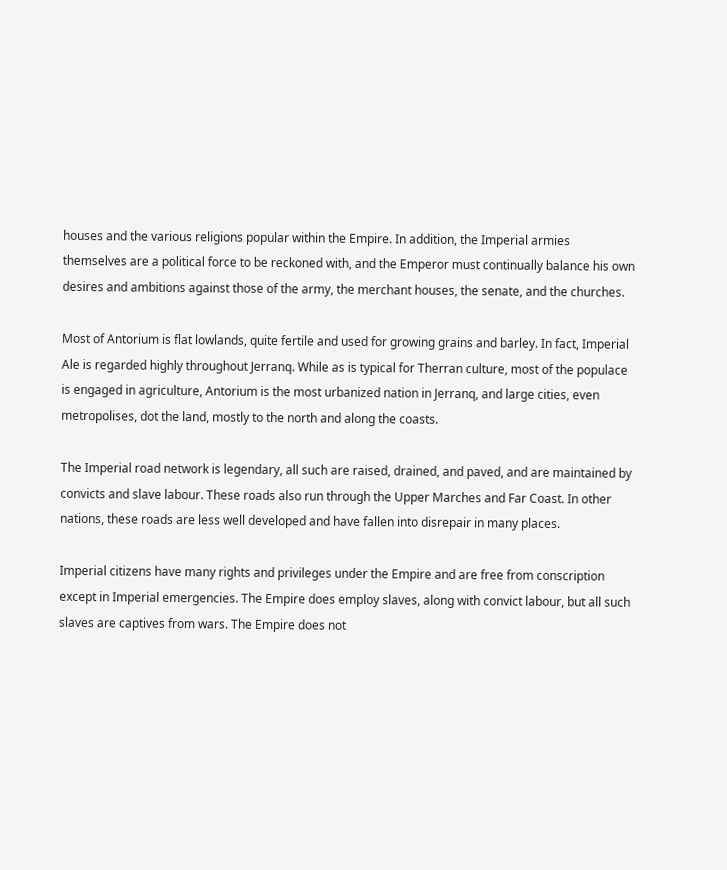houses and the various religions popular within the Empire. In addition, the Imperial armies themselves are a political force to be reckoned with, and the Emperor must continually balance his own desires and ambitions against those of the army, the merchant houses, the senate, and the churches.

Most of Antorium is flat lowlands, quite fertile and used for growing grains and barley. In fact, Imperial Ale is regarded highly throughout Jerranq. While as is typical for Therran culture, most of the populace is engaged in agriculture, Antorium is the most urbanized nation in Jerranq, and large cities, even metropolises, dot the land, mostly to the north and along the coasts.

The Imperial road network is legendary, all such are raised, drained, and paved, and are maintained by convicts and slave labour. These roads also run through the Upper Marches and Far Coast. In other nations, these roads are less well developed and have fallen into disrepair in many places.

Imperial citizens have many rights and privileges under the Empire and are free from conscription except in Imperial emergencies. The Empire does employ slaves, along with convict labour, but all such slaves are captives from wars. The Empire does not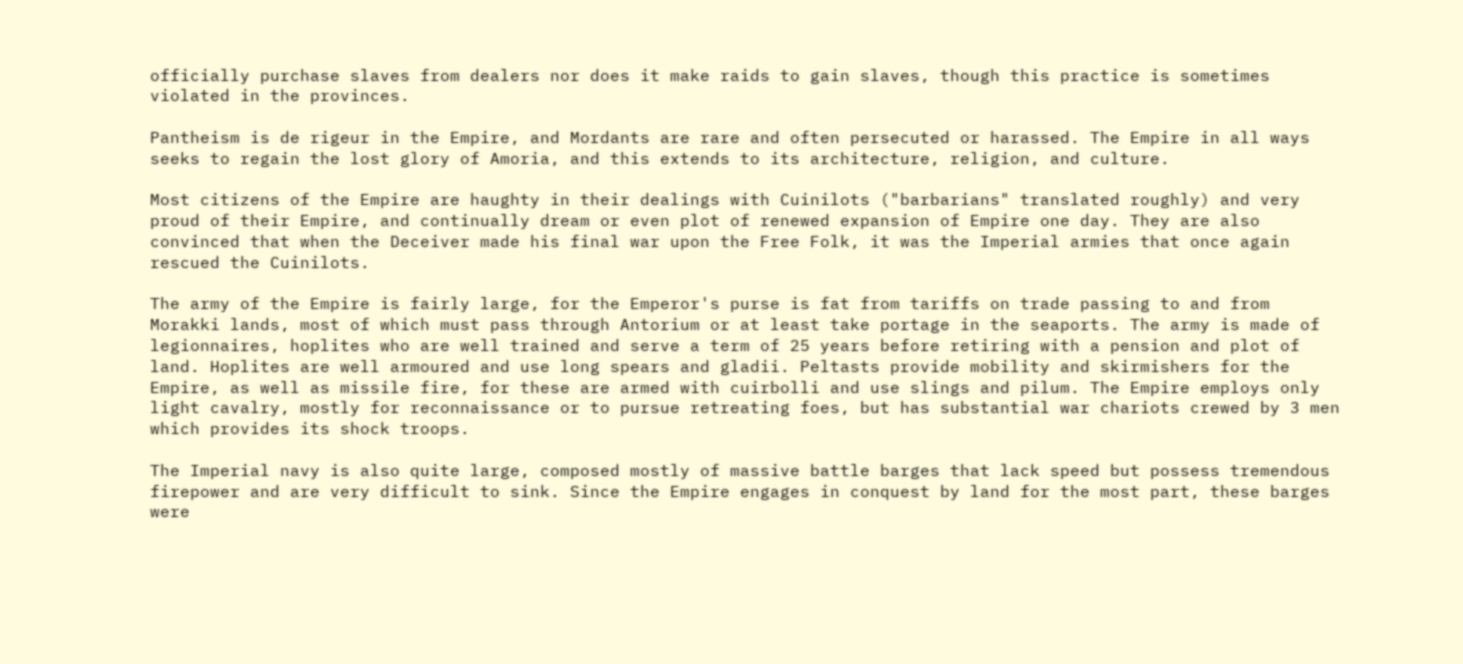officially purchase slaves from dealers nor does it make raids to gain slaves, though this practice is sometimes violated in the provinces.

Pantheism is de rigeur in the Empire, and Mordants are rare and often persecuted or harassed. The Empire in all ways seeks to regain the lost glory of Amoria, and this extends to its architecture, religion, and culture.

Most citizens of the Empire are haughty in their dealings with Cuinilots ("barbarians" translated roughly) and very proud of their Empire, and continually dream or even plot of renewed expansion of Empire one day. They are also convinced that when the Deceiver made his final war upon the Free Folk, it was the Imperial armies that once again rescued the Cuinilots.

The army of the Empire is fairly large, for the Emperor's purse is fat from tariffs on trade passing to and from Morakki lands, most of which must pass through Antorium or at least take portage in the seaports. The army is made of legionnaires, hoplites who are well trained and serve a term of 25 years before retiring with a pension and plot of land. Hoplites are well armoured and use long spears and gladii. Peltasts provide mobility and skirmishers for the Empire, as well as missile fire, for these are armed with cuirbolli and use slings and pilum. The Empire employs only light cavalry, mostly for reconnaissance or to pursue retreating foes, but has substantial war chariots crewed by 3 men which provides its shock troops.

The Imperial navy is also quite large, composed mostly of massive battle barges that lack speed but possess tremendous firepower and are very difficult to sink. Since the Empire engages in conquest by land for the most part, these barges were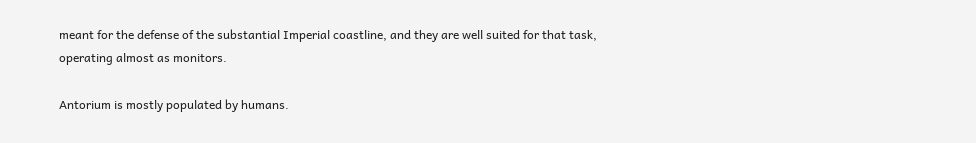meant for the defense of the substantial Imperial coastline, and they are well suited for that task, operating almost as monitors.

Antorium is mostly populated by humans.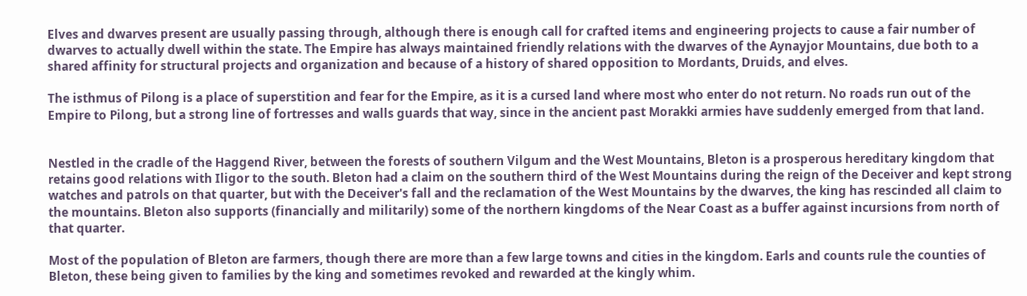Elves and dwarves present are usually passing through, although there is enough call for crafted items and engineering projects to cause a fair number of dwarves to actually dwell within the state. The Empire has always maintained friendly relations with the dwarves of the Aynayjor Mountains, due both to a shared affinity for structural projects and organization and because of a history of shared opposition to Mordants, Druids, and elves.

The isthmus of Pilong is a place of superstition and fear for the Empire, as it is a cursed land where most who enter do not return. No roads run out of the Empire to Pilong, but a strong line of fortresses and walls guards that way, since in the ancient past Morakki armies have suddenly emerged from that land.


Nestled in the cradle of the Haggend River, between the forests of southern Vilgum and the West Mountains, Bleton is a prosperous hereditary kingdom that retains good relations with Iligor to the south. Bleton had a claim on the southern third of the West Mountains during the reign of the Deceiver and kept strong watches and patrols on that quarter, but with the Deceiver's fall and the reclamation of the West Mountains by the dwarves, the king has rescinded all claim to the mountains. Bleton also supports (financially and militarily) some of the northern kingdoms of the Near Coast as a buffer against incursions from north of that quarter.

Most of the population of Bleton are farmers, though there are more than a few large towns and cities in the kingdom. Earls and counts rule the counties of Bleton, these being given to families by the king and sometimes revoked and rewarded at the kingly whim.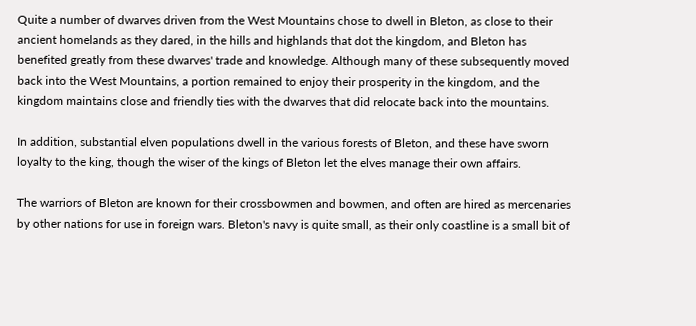Quite a number of dwarves driven from the West Mountains chose to dwell in Bleton, as close to their ancient homelands as they dared, in the hills and highlands that dot the kingdom, and Bleton has benefited greatly from these dwarves' trade and knowledge. Although many of these subsequently moved back into the West Mountains, a portion remained to enjoy their prosperity in the kingdom, and the kingdom maintains close and friendly ties with the dwarves that did relocate back into the mountains.

In addition, substantial elven populations dwell in the various forests of Bleton, and these have sworn loyalty to the king, though the wiser of the kings of Bleton let the elves manage their own affairs.

The warriors of Bleton are known for their crossbowmen and bowmen, and often are hired as mercenaries by other nations for use in foreign wars. Bleton's navy is quite small, as their only coastline is a small bit of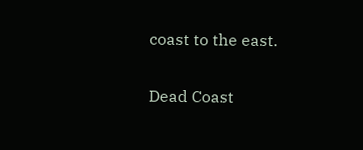coast to the east.

Dead Coast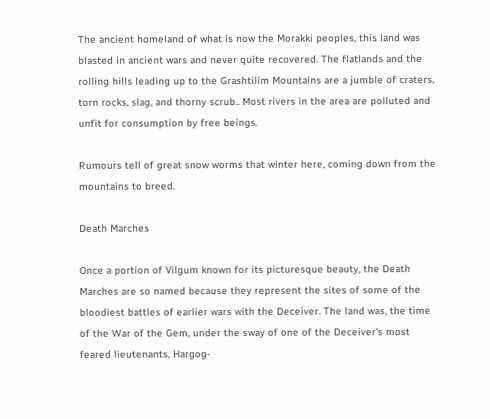The ancient homeland of what is now the Morakki peoples, this land was blasted in ancient wars and never quite recovered. The flatlands and the rolling hills leading up to the Grashtilim Mountains are a jumble of craters, torn rocks, slag, and thorny scrub.. Most rivers in the area are polluted and unfit for consumption by free beings.

Rumours tell of great snow worms that winter here, coming down from the mountains to breed.

Death Marches

Once a portion of Vilgum known for its picturesque beauty, the Death Marches are so named because they represent the sites of some of the bloodiest battles of earlier wars with the Deceiver. The land was, the time of the War of the Gem, under the sway of one of the Deceiver's most feared lieutenants, Hargog-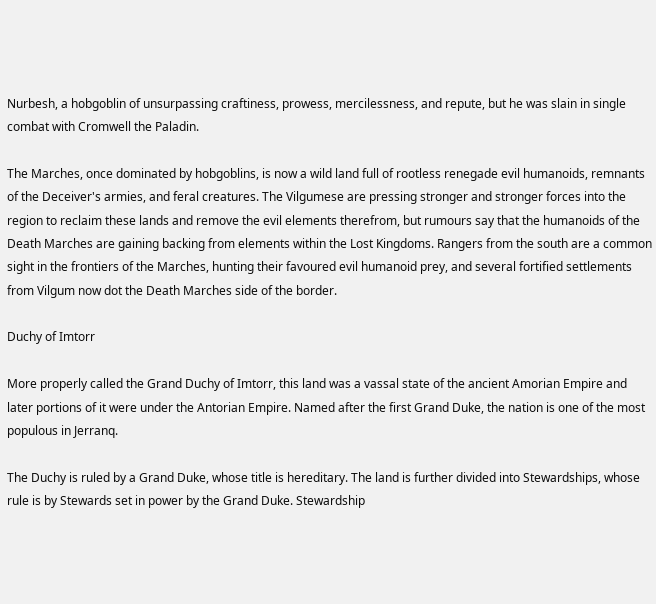Nurbesh, a hobgoblin of unsurpassing craftiness, prowess, mercilessness, and repute, but he was slain in single combat with Cromwell the Paladin.

The Marches, once dominated by hobgoblins, is now a wild land full of rootless renegade evil humanoids, remnants of the Deceiver's armies, and feral creatures. The Vilgumese are pressing stronger and stronger forces into the region to reclaim these lands and remove the evil elements therefrom, but rumours say that the humanoids of the Death Marches are gaining backing from elements within the Lost Kingdoms. Rangers from the south are a common sight in the frontiers of the Marches, hunting their favoured evil humanoid prey, and several fortified settlements from Vilgum now dot the Death Marches side of the border.

Duchy of Imtorr

More properly called the Grand Duchy of Imtorr, this land was a vassal state of the ancient Amorian Empire and later portions of it were under the Antorian Empire. Named after the first Grand Duke, the nation is one of the most populous in Jerranq.

The Duchy is ruled by a Grand Duke, whose title is hereditary. The land is further divided into Stewardships, whose rule is by Stewards set in power by the Grand Duke. Stewardship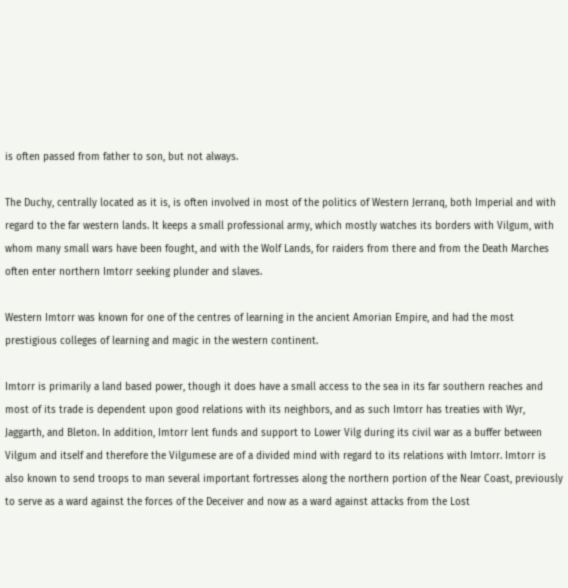is often passed from father to son, but not always.

The Duchy, centrally located as it is, is often involved in most of the politics of Western Jerranq, both Imperial and with regard to the far western lands. It keeps a small professional army, which mostly watches its borders with Vilgum, with whom many small wars have been fought, and with the Wolf Lands, for raiders from there and from the Death Marches often enter northern Imtorr seeking plunder and slaves.

Western Imtorr was known for one of the centres of learning in the ancient Amorian Empire, and had the most prestigious colleges of learning and magic in the western continent.

Imtorr is primarily a land based power, though it does have a small access to the sea in its far southern reaches and most of its trade is dependent upon good relations with its neighbors, and as such Imtorr has treaties with Wyr, Jaggarth, and Bleton. In addition, Imtorr lent funds and support to Lower Vilg during its civil war as a buffer between Vilgum and itself and therefore the Vilgumese are of a divided mind with regard to its relations with Imtorr. Imtorr is also known to send troops to man several important fortresses along the northern portion of the Near Coast, previously to serve as a ward against the forces of the Deceiver and now as a ward against attacks from the Lost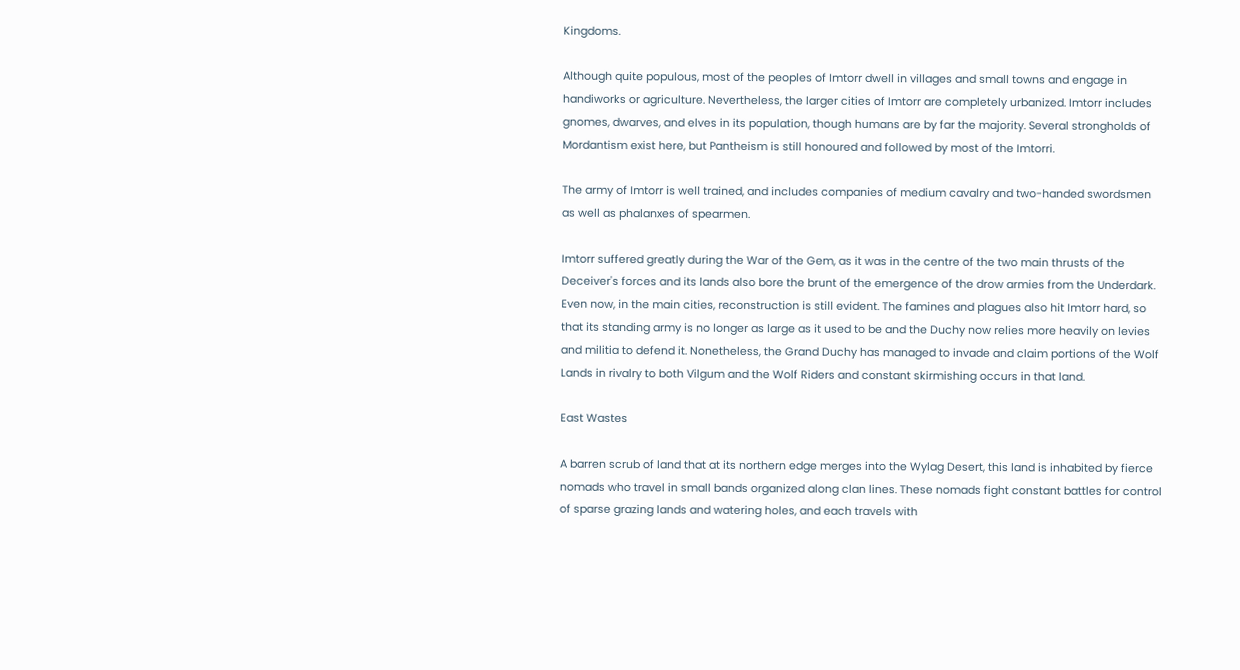Kingdoms.

Although quite populous, most of the peoples of Imtorr dwell in villages and small towns and engage in handiworks or agriculture. Nevertheless, the larger cities of Imtorr are completely urbanized. Imtorr includes gnomes, dwarves, and elves in its population, though humans are by far the majority. Several strongholds of Mordantism exist here, but Pantheism is still honoured and followed by most of the Imtorri.

The army of Imtorr is well trained, and includes companies of medium cavalry and two-handed swordsmen as well as phalanxes of spearmen.

Imtorr suffered greatly during the War of the Gem, as it was in the centre of the two main thrusts of the Deceiver's forces and its lands also bore the brunt of the emergence of the drow armies from the Underdark. Even now, in the main cities, reconstruction is still evident. The famines and plagues also hit Imtorr hard, so that its standing army is no longer as large as it used to be and the Duchy now relies more heavily on levies and militia to defend it. Nonetheless, the Grand Duchy has managed to invade and claim portions of the Wolf Lands in rivalry to both Vilgum and the Wolf Riders and constant skirmishing occurs in that land.

East Wastes

A barren scrub of land that at its northern edge merges into the Wylag Desert, this land is inhabited by fierce nomads who travel in small bands organized along clan lines. These nomads fight constant battles for control of sparse grazing lands and watering holes, and each travels with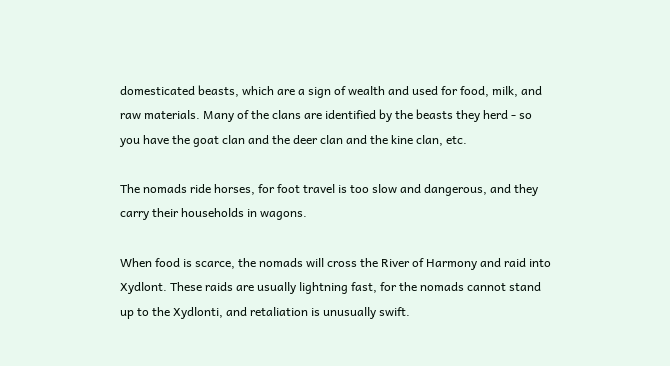domesticated beasts, which are a sign of wealth and used for food, milk, and raw materials. Many of the clans are identified by the beasts they herd - so you have the goat clan and the deer clan and the kine clan, etc.

The nomads ride horses, for foot travel is too slow and dangerous, and they carry their households in wagons.

When food is scarce, the nomads will cross the River of Harmony and raid into Xydlont. These raids are usually lightning fast, for the nomads cannot stand up to the Xydlonti, and retaliation is unusually swift.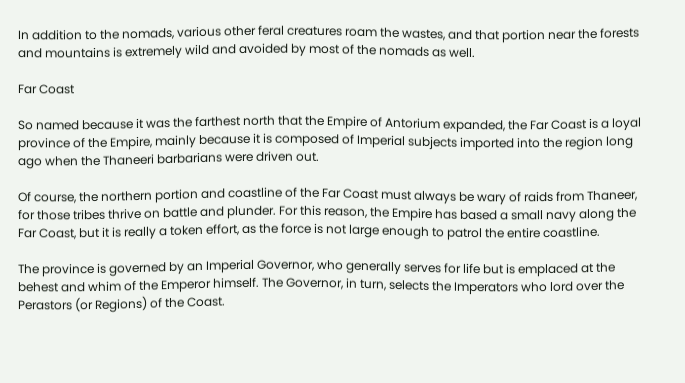In addition to the nomads, various other feral creatures roam the wastes, and that portion near the forests and mountains is extremely wild and avoided by most of the nomads as well.

Far Coast

So named because it was the farthest north that the Empire of Antorium expanded, the Far Coast is a loyal province of the Empire, mainly because it is composed of Imperial subjects imported into the region long ago when the Thaneeri barbarians were driven out.

Of course, the northern portion and coastline of the Far Coast must always be wary of raids from Thaneer, for those tribes thrive on battle and plunder. For this reason, the Empire has based a small navy along the Far Coast, but it is really a token effort, as the force is not large enough to patrol the entire coastline.

The province is governed by an Imperial Governor, who generally serves for life but is emplaced at the behest and whim of the Emperor himself. The Governor, in turn, selects the Imperators who lord over the Perastors (or Regions) of the Coast.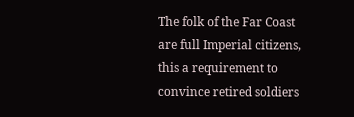The folk of the Far Coast are full Imperial citizens, this a requirement to convince retired soldiers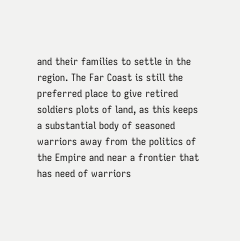and their families to settle in the region. The Far Coast is still the preferred place to give retired soldiers plots of land, as this keeps a substantial body of seasoned warriors away from the politics of the Empire and near a frontier that has need of warriors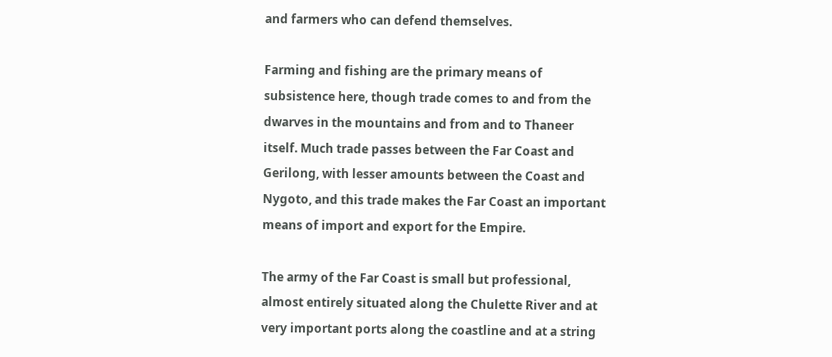and farmers who can defend themselves.

Farming and fishing are the primary means of subsistence here, though trade comes to and from the dwarves in the mountains and from and to Thaneer itself. Much trade passes between the Far Coast and Gerilong, with lesser amounts between the Coast and Nygoto, and this trade makes the Far Coast an important means of import and export for the Empire.

The army of the Far Coast is small but professional, almost entirely situated along the Chulette River and at very important ports along the coastline and at a string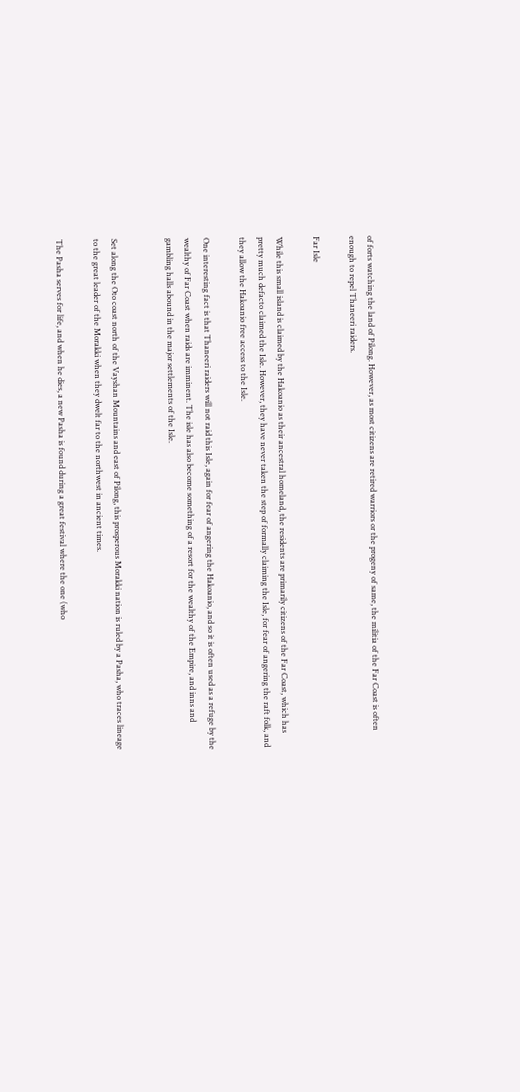of forts watching the land of Pilong. However, as most citizens are retired warriors or the progeny of same, the militia of the Far Coast is often enough to repel Thaneeri raiders.

Far Isle

While this small island is claimed by the Hakoanio as their ancestral homeland, the residents are primarily citizens of the Far Coast, which has pretty much defacto claimed the Isle. However, they have never taken the step of formally claiming the Isle, for fear of angering the raft folk, and they allow the Hakoanio free access to the Isle.

One interesting fact is that Thaneeri raiders will not raid this Isle, again for fear of angering the Hakoanio, and so it is often used as a refuge by the wealthy of Far Coast when raids are imminent. The isle has also become something of a resort for the wealthy of the Empire, and inns and gambling halls abound in the major settlements of the Isle.


Set along the Oto coast north of the Vayshan Mountains and east of Pilong, this prosperous Morakki nation is ruled by a Pasha, who traces lineage to the great leader of the Morakki when they dwelt far to the northwest in ancient times.

The Pasha serves for life, and when he dies, a new Pasha is found during a great festival where the one (who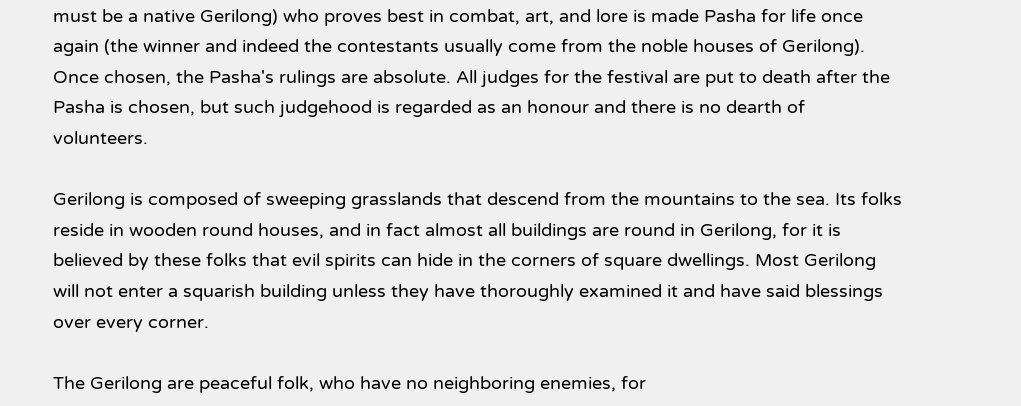must be a native Gerilong) who proves best in combat, art, and lore is made Pasha for life once again (the winner and indeed the contestants usually come from the noble houses of Gerilong). Once chosen, the Pasha's rulings are absolute. All judges for the festival are put to death after the Pasha is chosen, but such judgehood is regarded as an honour and there is no dearth of volunteers.

Gerilong is composed of sweeping grasslands that descend from the mountains to the sea. Its folks reside in wooden round houses, and in fact almost all buildings are round in Gerilong, for it is believed by these folks that evil spirits can hide in the corners of square dwellings. Most Gerilong will not enter a squarish building unless they have thoroughly examined it and have said blessings over every corner.

The Gerilong are peaceful folk, who have no neighboring enemies, for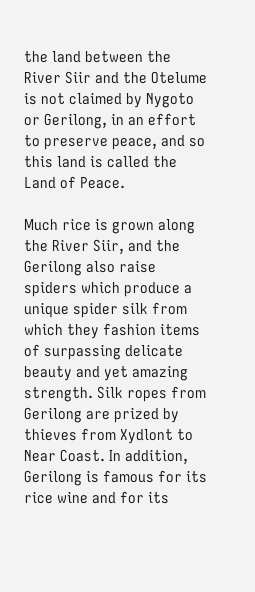the land between the River Siir and the Otelume is not claimed by Nygoto or Gerilong, in an effort to preserve peace, and so this land is called the Land of Peace.

Much rice is grown along the River Siir, and the Gerilong also raise spiders which produce a unique spider silk from which they fashion items of surpassing delicate beauty and yet amazing strength. Silk ropes from Gerilong are prized by thieves from Xydlont to Near Coast. In addition, Gerilong is famous for its rice wine and for its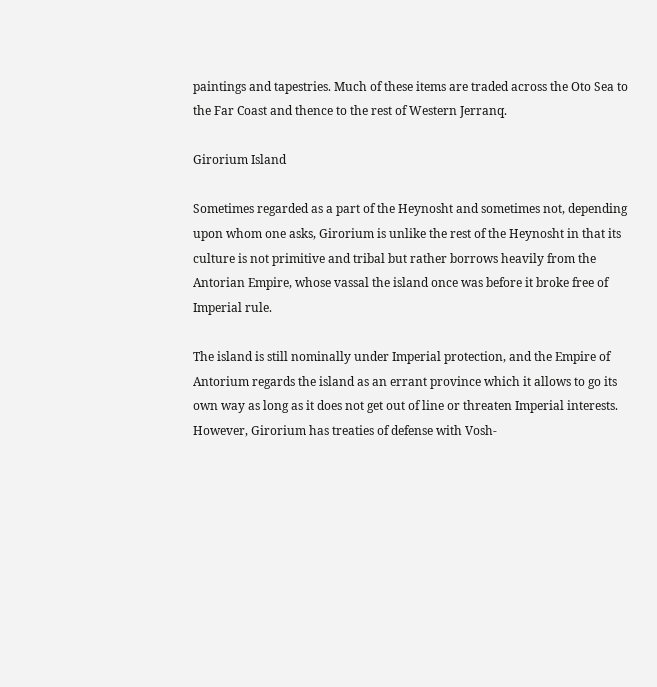paintings and tapestries. Much of these items are traded across the Oto Sea to the Far Coast and thence to the rest of Western Jerranq.

Girorium Island

Sometimes regarded as a part of the Heynosht and sometimes not, depending upon whom one asks, Girorium is unlike the rest of the Heynosht in that its culture is not primitive and tribal but rather borrows heavily from the Antorian Empire, whose vassal the island once was before it broke free of Imperial rule.

The island is still nominally under Imperial protection, and the Empire of Antorium regards the island as an errant province which it allows to go its own way as long as it does not get out of line or threaten Imperial interests. However, Girorium has treaties of defense with Vosh-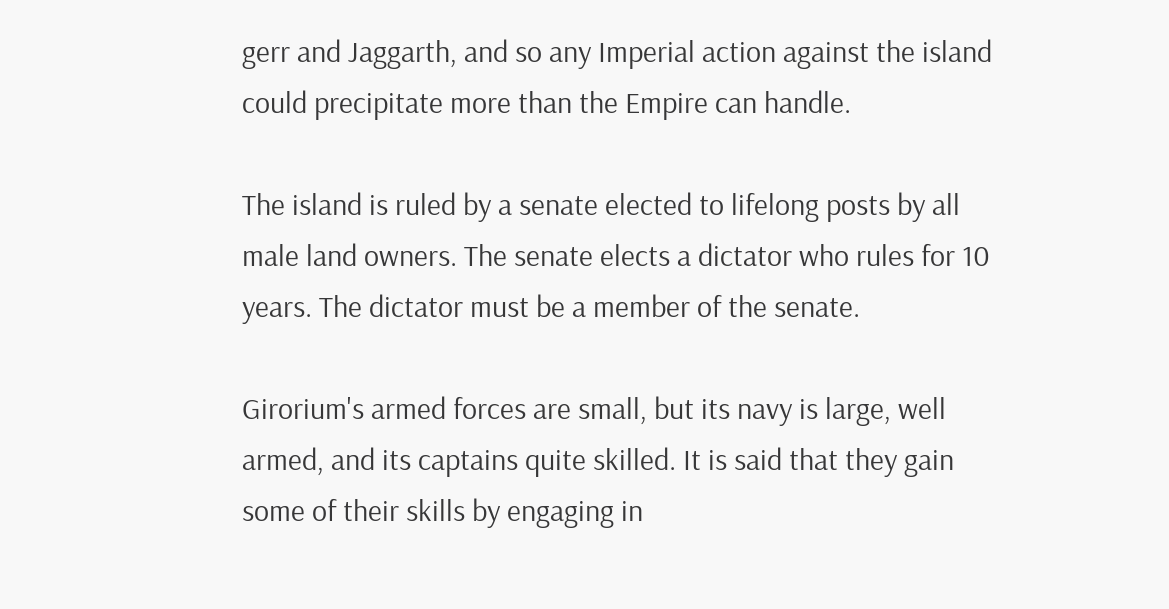gerr and Jaggarth, and so any Imperial action against the island could precipitate more than the Empire can handle.

The island is ruled by a senate elected to lifelong posts by all male land owners. The senate elects a dictator who rules for 10 years. The dictator must be a member of the senate.

Girorium's armed forces are small, but its navy is large, well armed, and its captains quite skilled. It is said that they gain some of their skills by engaging in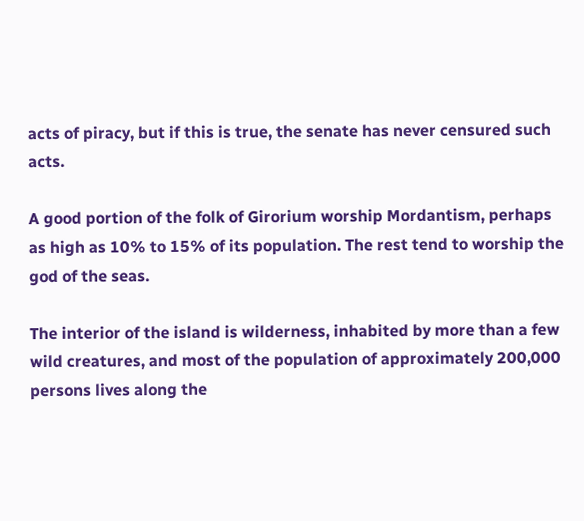acts of piracy, but if this is true, the senate has never censured such acts.

A good portion of the folk of Girorium worship Mordantism, perhaps as high as 10% to 15% of its population. The rest tend to worship the god of the seas.

The interior of the island is wilderness, inhabited by more than a few wild creatures, and most of the population of approximately 200,000 persons lives along the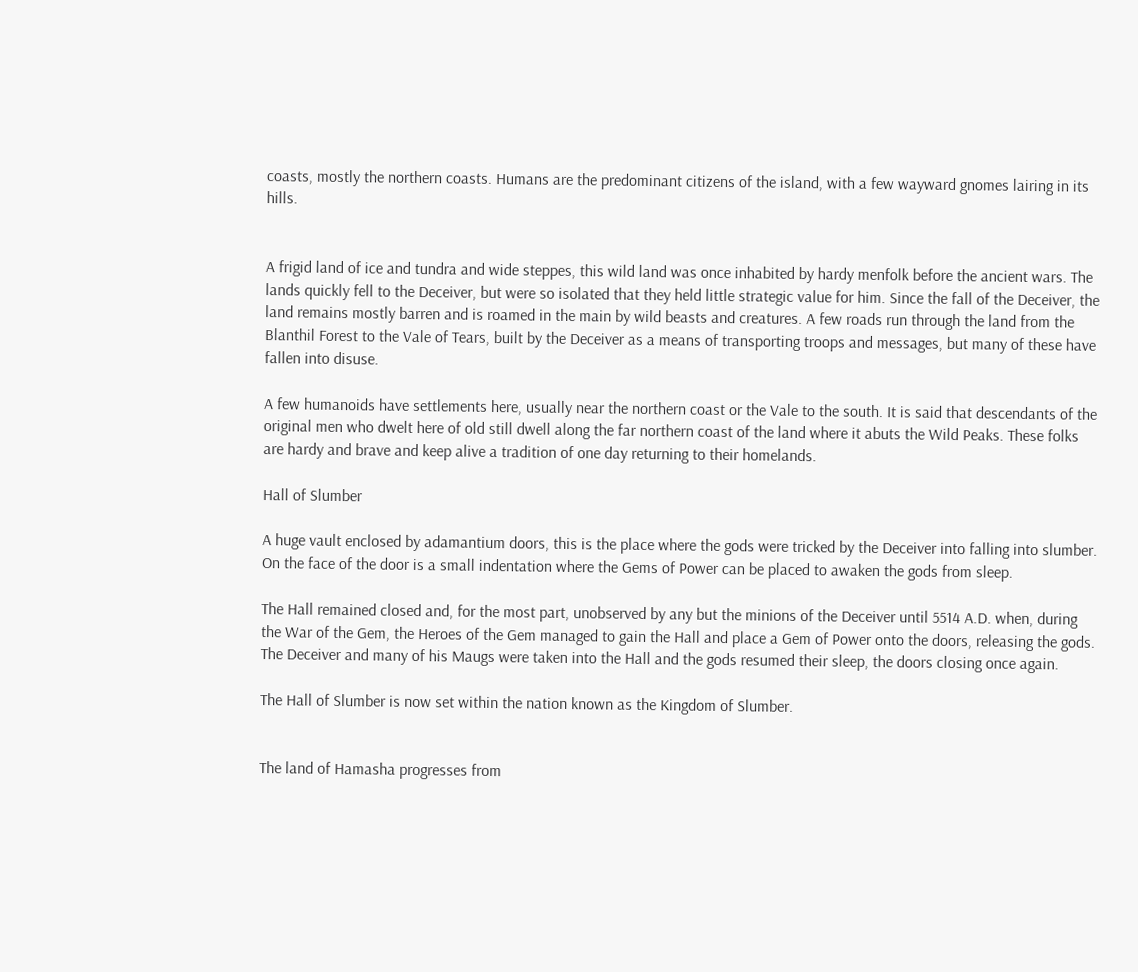coasts, mostly the northern coasts. Humans are the predominant citizens of the island, with a few wayward gnomes lairing in its hills.


A frigid land of ice and tundra and wide steppes, this wild land was once inhabited by hardy menfolk before the ancient wars. The lands quickly fell to the Deceiver, but were so isolated that they held little strategic value for him. Since the fall of the Deceiver, the land remains mostly barren and is roamed in the main by wild beasts and creatures. A few roads run through the land from the Blanthil Forest to the Vale of Tears, built by the Deceiver as a means of transporting troops and messages, but many of these have fallen into disuse.

A few humanoids have settlements here, usually near the northern coast or the Vale to the south. It is said that descendants of the original men who dwelt here of old still dwell along the far northern coast of the land where it abuts the Wild Peaks. These folks are hardy and brave and keep alive a tradition of one day returning to their homelands.

Hall of Slumber

A huge vault enclosed by adamantium doors, this is the place where the gods were tricked by the Deceiver into falling into slumber. On the face of the door is a small indentation where the Gems of Power can be placed to awaken the gods from sleep.

The Hall remained closed and, for the most part, unobserved by any but the minions of the Deceiver until 5514 A.D. when, during the War of the Gem, the Heroes of the Gem managed to gain the Hall and place a Gem of Power onto the doors, releasing the gods. The Deceiver and many of his Maugs were taken into the Hall and the gods resumed their sleep, the doors closing once again.

The Hall of Slumber is now set within the nation known as the Kingdom of Slumber.


The land of Hamasha progresses from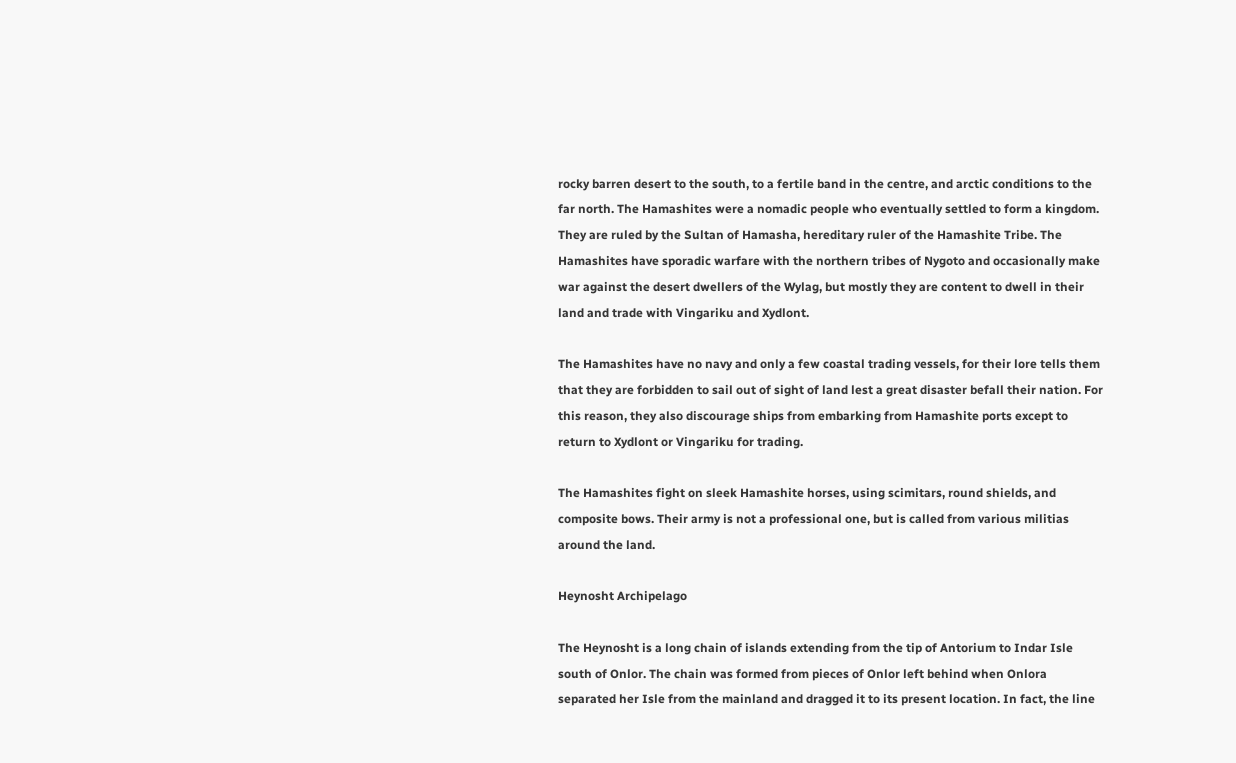rocky barren desert to the south, to a fertile band in the centre, and arctic conditions to the far north. The Hamashites were a nomadic people who eventually settled to form a kingdom. They are ruled by the Sultan of Hamasha, hereditary ruler of the Hamashite Tribe. The Hamashites have sporadic warfare with the northern tribes of Nygoto and occasionally make war against the desert dwellers of the Wylag, but mostly they are content to dwell in their land and trade with Vingariku and Xydlont.

The Hamashites have no navy and only a few coastal trading vessels, for their lore tells them that they are forbidden to sail out of sight of land lest a great disaster befall their nation. For this reason, they also discourage ships from embarking from Hamashite ports except to return to Xydlont or Vingariku for trading.

The Hamashites fight on sleek Hamashite horses, using scimitars, round shields, and composite bows. Their army is not a professional one, but is called from various militias around the land.

Heynosht Archipelago

The Heynosht is a long chain of islands extending from the tip of Antorium to Indar Isle south of Onlor. The chain was formed from pieces of Onlor left behind when Onlora separated her Isle from the mainland and dragged it to its present location. In fact, the line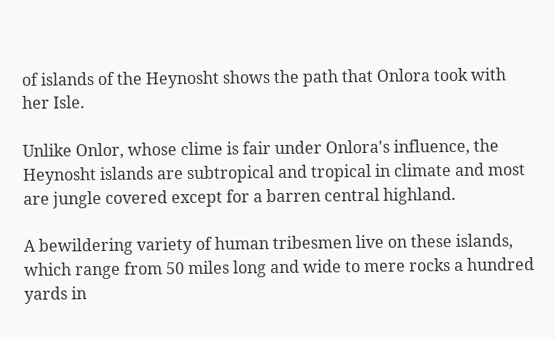of islands of the Heynosht shows the path that Onlora took with her Isle.

Unlike Onlor, whose clime is fair under Onlora's influence, the Heynosht islands are subtropical and tropical in climate and most are jungle covered except for a barren central highland.

A bewildering variety of human tribesmen live on these islands, which range from 50 miles long and wide to mere rocks a hundred yards in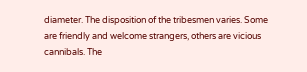diameter. The disposition of the tribesmen varies. Some are friendly and welcome strangers, others are vicious cannibals. The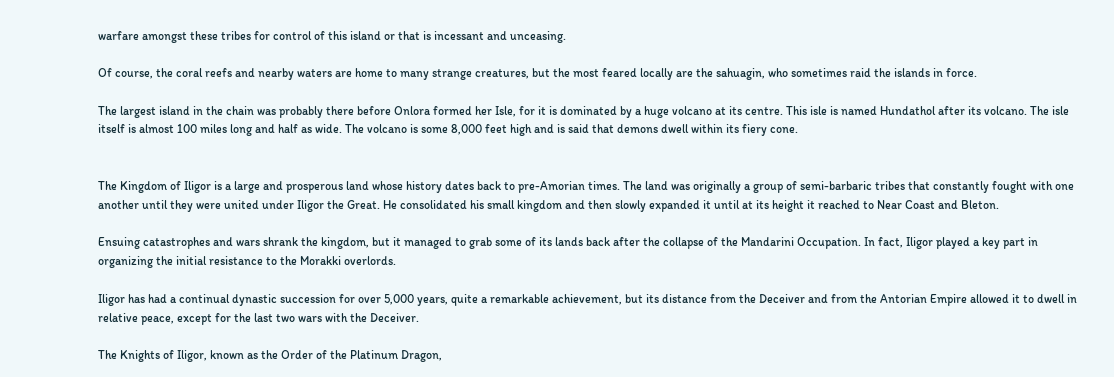warfare amongst these tribes for control of this island or that is incessant and unceasing.

Of course, the coral reefs and nearby waters are home to many strange creatures, but the most feared locally are the sahuagin, who sometimes raid the islands in force.

The largest island in the chain was probably there before Onlora formed her Isle, for it is dominated by a huge volcano at its centre. This isle is named Hundathol after its volcano. The isle itself is almost 100 miles long and half as wide. The volcano is some 8,000 feet high and is said that demons dwell within its fiery cone.


The Kingdom of Iligor is a large and prosperous land whose history dates back to pre-Amorian times. The land was originally a group of semi-barbaric tribes that constantly fought with one another until they were united under Iligor the Great. He consolidated his small kingdom and then slowly expanded it until at its height it reached to Near Coast and Bleton.

Ensuing catastrophes and wars shrank the kingdom, but it managed to grab some of its lands back after the collapse of the Mandarini Occupation. In fact, Iligor played a key part in organizing the initial resistance to the Morakki overlords.

Iligor has had a continual dynastic succession for over 5,000 years, quite a remarkable achievement, but its distance from the Deceiver and from the Antorian Empire allowed it to dwell in relative peace, except for the last two wars with the Deceiver.

The Knights of Iligor, known as the Order of the Platinum Dragon,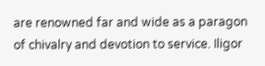are renowned far and wide as a paragon of chivalry and devotion to service. Iligor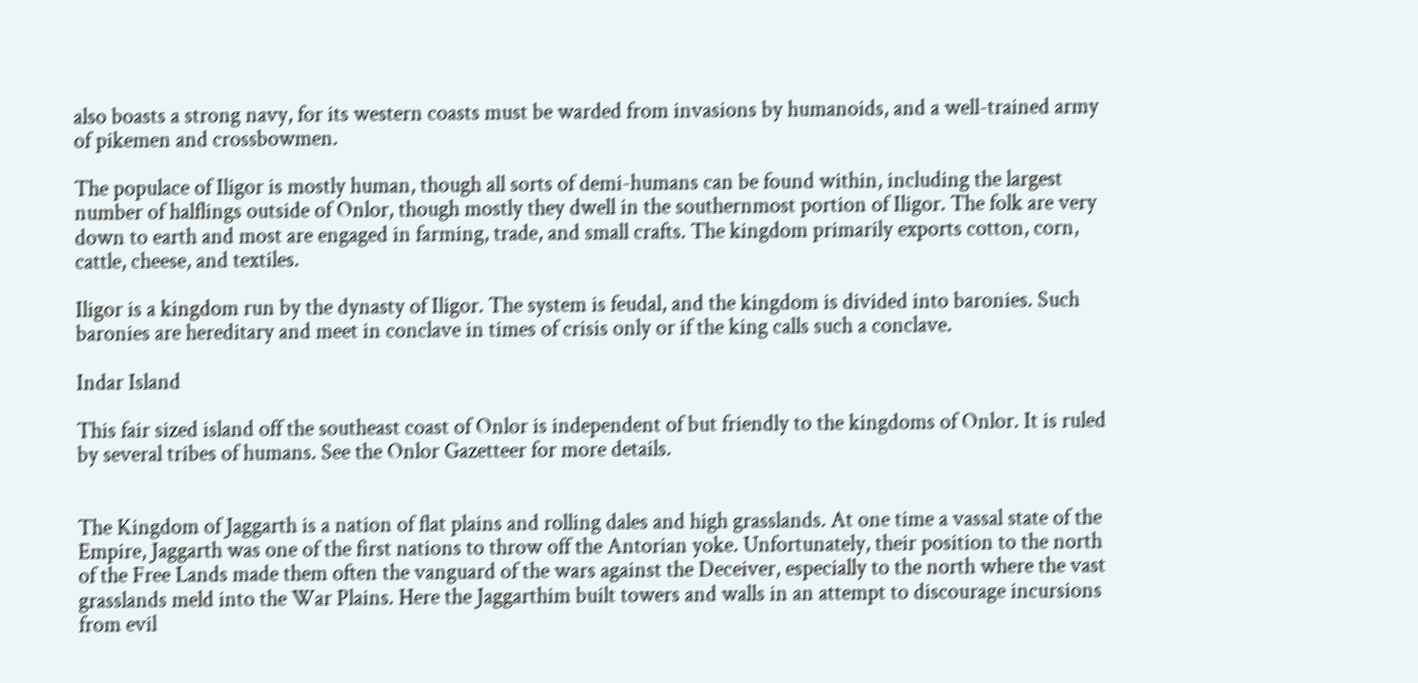also boasts a strong navy, for its western coasts must be warded from invasions by humanoids, and a well-trained army of pikemen and crossbowmen.

The populace of Iligor is mostly human, though all sorts of demi-humans can be found within, including the largest number of halflings outside of Onlor, though mostly they dwell in the southernmost portion of Iligor. The folk are very down to earth and most are engaged in farming, trade, and small crafts. The kingdom primarily exports cotton, corn, cattle, cheese, and textiles.

Iligor is a kingdom run by the dynasty of Iligor. The system is feudal, and the kingdom is divided into baronies. Such baronies are hereditary and meet in conclave in times of crisis only or if the king calls such a conclave.

Indar Island

This fair sized island off the southeast coast of Onlor is independent of but friendly to the kingdoms of Onlor. It is ruled by several tribes of humans. See the Onlor Gazetteer for more details.


The Kingdom of Jaggarth is a nation of flat plains and rolling dales and high grasslands. At one time a vassal state of the Empire, Jaggarth was one of the first nations to throw off the Antorian yoke. Unfortunately, their position to the north of the Free Lands made them often the vanguard of the wars against the Deceiver, especially to the north where the vast grasslands meld into the War Plains. Here the Jaggarthim built towers and walls in an attempt to discourage incursions from evil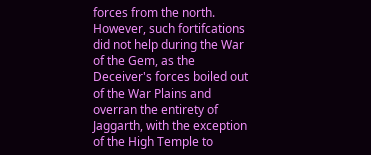forces from the north. However, such fortifcations did not help during the War of the Gem, as the Deceiver's forces boiled out of the War Plains and overran the entirety of Jaggarth, with the exception of the High Temple to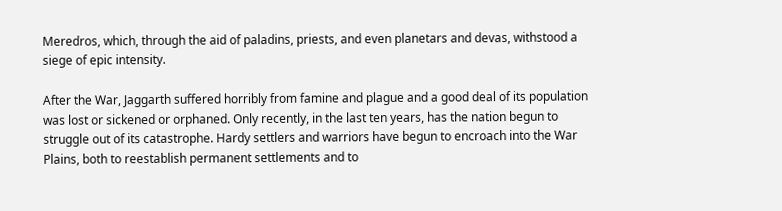Meredros, which, through the aid of paladins, priests, and even planetars and devas, withstood a siege of epic intensity.

After the War, Jaggarth suffered horribly from famine and plague and a good deal of its population was lost or sickened or orphaned. Only recently, in the last ten years, has the nation begun to struggle out of its catastrophe. Hardy settlers and warriors have begun to encroach into the War Plains, both to reestablish permanent settlements and to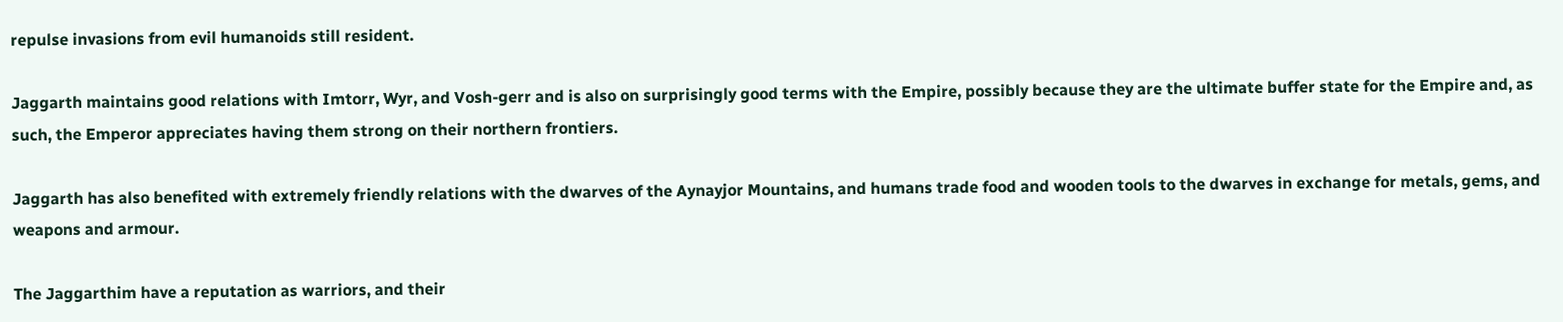repulse invasions from evil humanoids still resident.

Jaggarth maintains good relations with Imtorr, Wyr, and Vosh-gerr and is also on surprisingly good terms with the Empire, possibly because they are the ultimate buffer state for the Empire and, as such, the Emperor appreciates having them strong on their northern frontiers.

Jaggarth has also benefited with extremely friendly relations with the dwarves of the Aynayjor Mountains, and humans trade food and wooden tools to the dwarves in exchange for metals, gems, and weapons and armour.

The Jaggarthim have a reputation as warriors, and their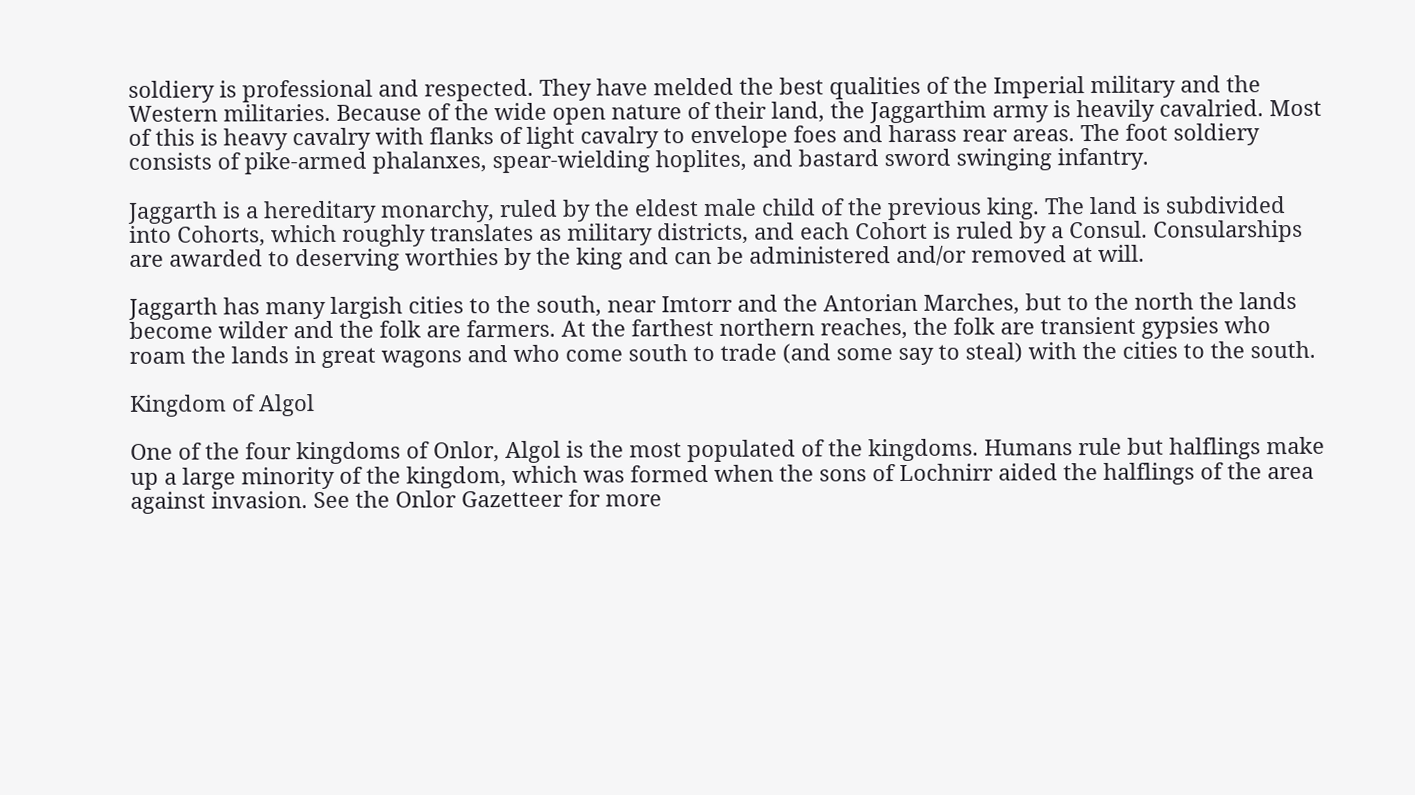soldiery is professional and respected. They have melded the best qualities of the Imperial military and the Western militaries. Because of the wide open nature of their land, the Jaggarthim army is heavily cavalried. Most of this is heavy cavalry with flanks of light cavalry to envelope foes and harass rear areas. The foot soldiery consists of pike-armed phalanxes, spear-wielding hoplites, and bastard sword swinging infantry.

Jaggarth is a hereditary monarchy, ruled by the eldest male child of the previous king. The land is subdivided into Cohorts, which roughly translates as military districts, and each Cohort is ruled by a Consul. Consularships are awarded to deserving worthies by the king and can be administered and/or removed at will.

Jaggarth has many largish cities to the south, near Imtorr and the Antorian Marches, but to the north the lands become wilder and the folk are farmers. At the farthest northern reaches, the folk are transient gypsies who roam the lands in great wagons and who come south to trade (and some say to steal) with the cities to the south.

Kingdom of Algol

One of the four kingdoms of Onlor, Algol is the most populated of the kingdoms. Humans rule but halflings make up a large minority of the kingdom, which was formed when the sons of Lochnirr aided the halflings of the area against invasion. See the Onlor Gazetteer for more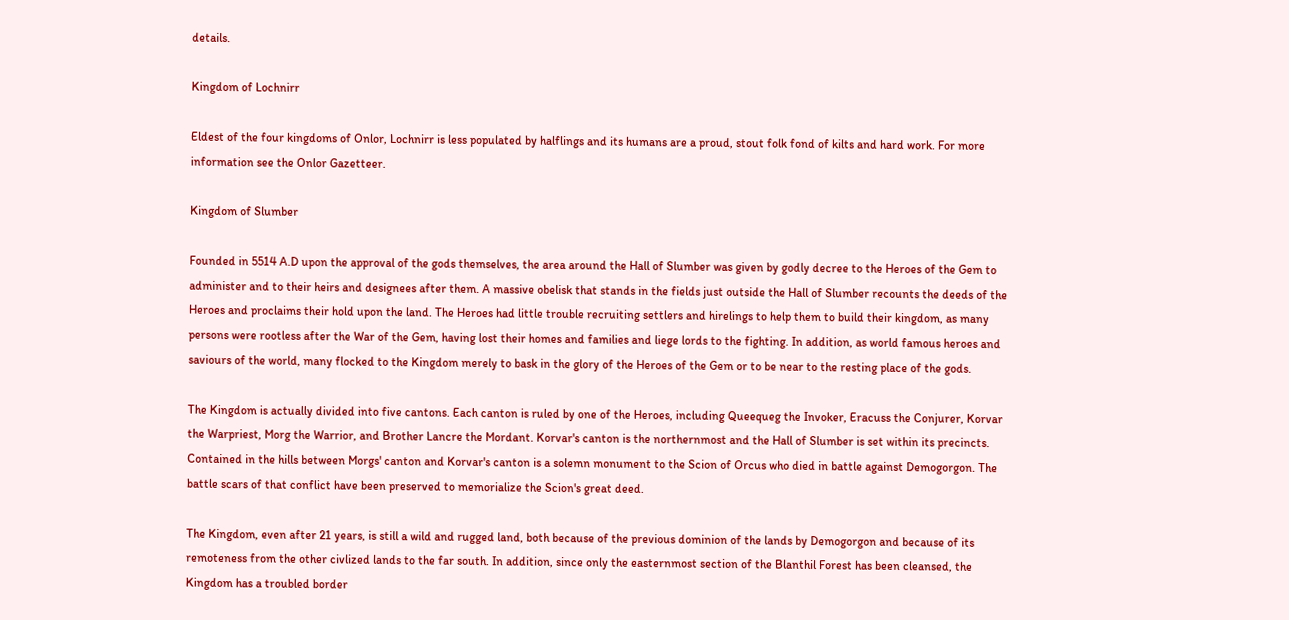details.

Kingdom of Lochnirr

Eldest of the four kingdoms of Onlor, Lochnirr is less populated by halflings and its humans are a proud, stout folk fond of kilts and hard work. For more information see the Onlor Gazetteer.

Kingdom of Slumber

Founded in 5514 A.D upon the approval of the gods themselves, the area around the Hall of Slumber was given by godly decree to the Heroes of the Gem to administer and to their heirs and designees after them. A massive obelisk that stands in the fields just outside the Hall of Slumber recounts the deeds of the Heroes and proclaims their hold upon the land. The Heroes had little trouble recruiting settlers and hirelings to help them to build their kingdom, as many persons were rootless after the War of the Gem, having lost their homes and families and liege lords to the fighting. In addition, as world famous heroes and saviours of the world, many flocked to the Kingdom merely to bask in the glory of the Heroes of the Gem or to be near to the resting place of the gods.

The Kingdom is actually divided into five cantons. Each canton is ruled by one of the Heroes, including Queequeg the Invoker, Eracuss the Conjurer, Korvar the Warpriest, Morg the Warrior, and Brother Lancre the Mordant. Korvar's canton is the northernmost and the Hall of Slumber is set within its precincts. Contained in the hills between Morgs' canton and Korvar's canton is a solemn monument to the Scion of Orcus who died in battle against Demogorgon. The battle scars of that conflict have been preserved to memorialize the Scion's great deed.

The Kingdom, even after 21 years, is still a wild and rugged land, both because of the previous dominion of the lands by Demogorgon and because of its remoteness from the other civlized lands to the far south. In addition, since only the easternmost section of the Blanthil Forest has been cleansed, the Kingdom has a troubled border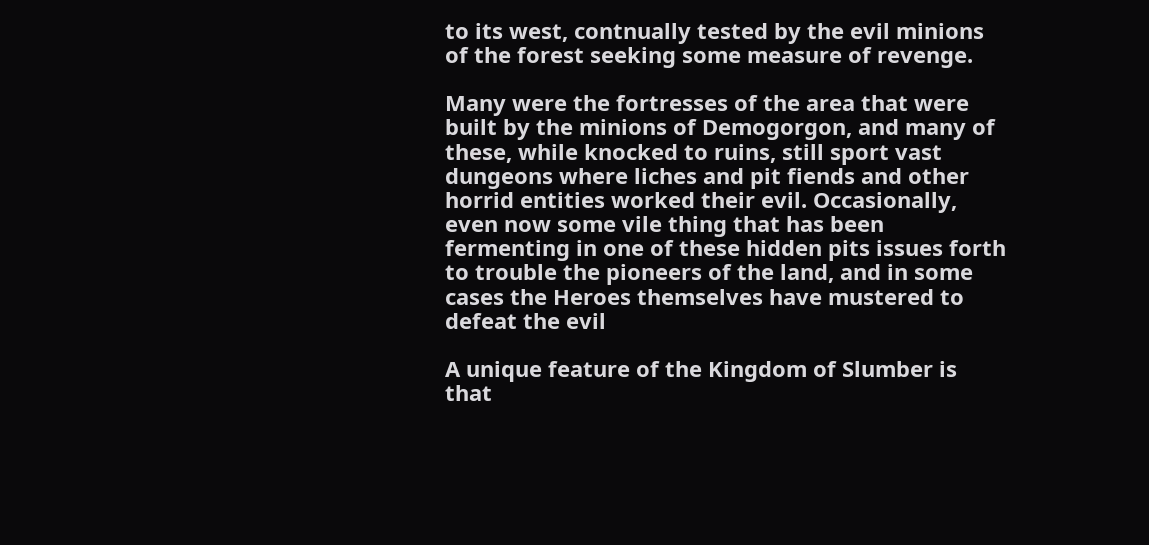to its west, contnually tested by the evil minions of the forest seeking some measure of revenge.

Many were the fortresses of the area that were built by the minions of Demogorgon, and many of these, while knocked to ruins, still sport vast dungeons where liches and pit fiends and other horrid entities worked their evil. Occasionally, even now some vile thing that has been fermenting in one of these hidden pits issues forth to trouble the pioneers of the land, and in some cases the Heroes themselves have mustered to defeat the evil

A unique feature of the Kingdom of Slumber is that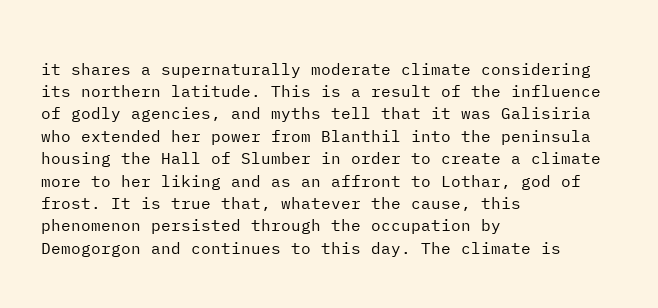it shares a supernaturally moderate climate considering its northern latitude. This is a result of the influence of godly agencies, and myths tell that it was Galisiria who extended her power from Blanthil into the peninsula housing the Hall of Slumber in order to create a climate more to her liking and as an affront to Lothar, god of frost. It is true that, whatever the cause, this phenomenon persisted through the occupation by Demogorgon and continues to this day. The climate is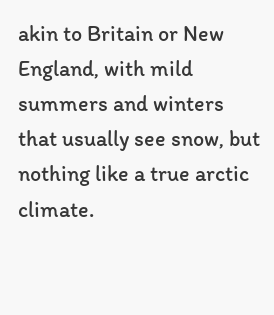akin to Britain or New England, with mild summers and winters that usually see snow, but nothing like a true arctic climate.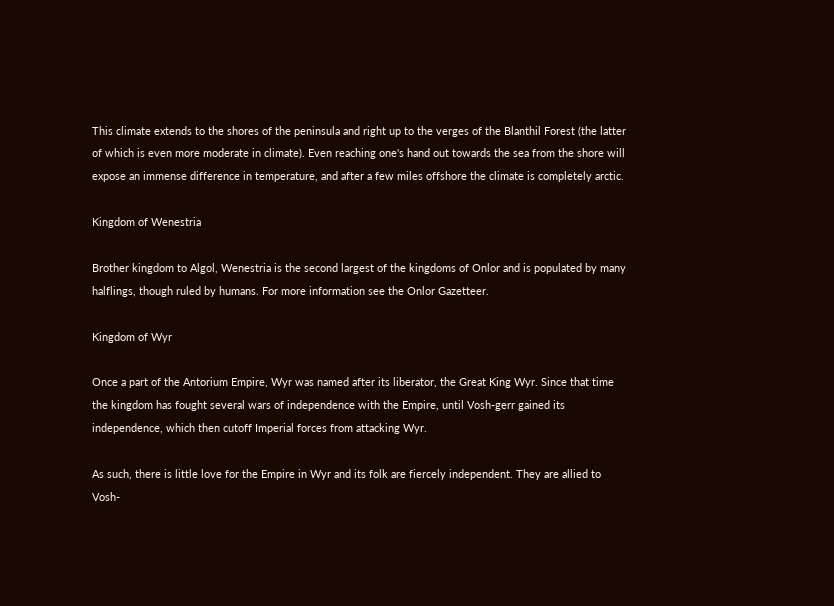This climate extends to the shores of the peninsula and right up to the verges of the Blanthil Forest (the latter of which is even more moderate in climate). Even reaching one's hand out towards the sea from the shore will expose an immense difference in temperature, and after a few miles offshore the climate is completely arctic.

Kingdom of Wenestria

Brother kingdom to Algol, Wenestria is the second largest of the kingdoms of Onlor and is populated by many halflings, though ruled by humans. For more information see the Onlor Gazetteer.

Kingdom of Wyr

Once a part of the Antorium Empire, Wyr was named after its liberator, the Great King Wyr. Since that time the kingdom has fought several wars of independence with the Empire, until Vosh-gerr gained its independence, which then cutoff Imperial forces from attacking Wyr.

As such, there is little love for the Empire in Wyr and its folk are fiercely independent. They are allied to Vosh-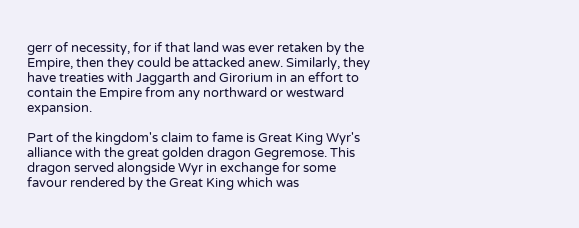gerr of necessity, for if that land was ever retaken by the Empire, then they could be attacked anew. Similarly, they have treaties with Jaggarth and Girorium in an effort to contain the Empire from any northward or westward expansion.

Part of the kingdom's claim to fame is Great King Wyr's alliance with the great golden dragon Gegremose. This dragon served alongside Wyr in exchange for some favour rendered by the Great King which was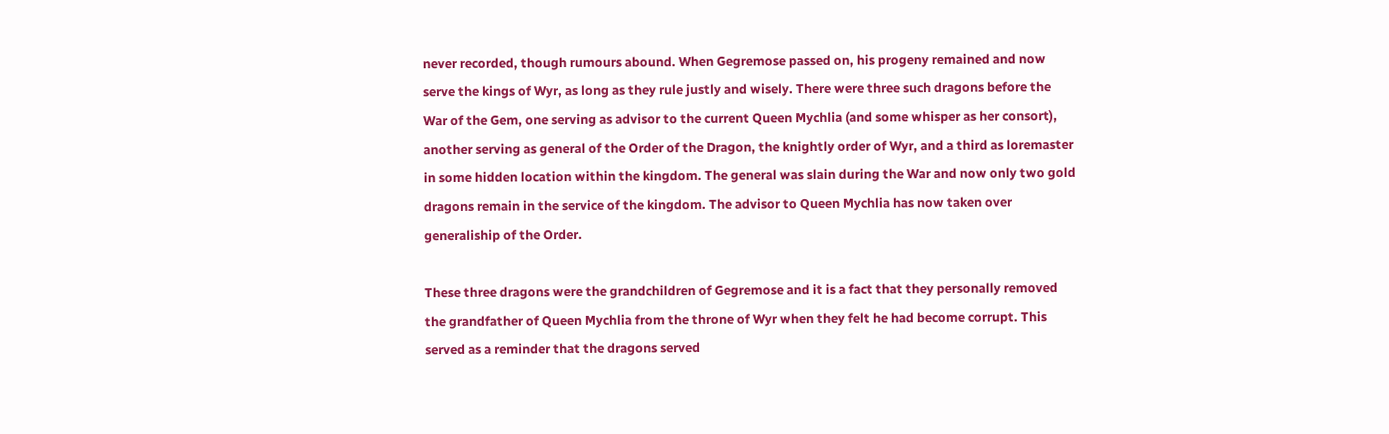never recorded, though rumours abound. When Gegremose passed on, his progeny remained and now serve the kings of Wyr, as long as they rule justly and wisely. There were three such dragons before the War of the Gem, one serving as advisor to the current Queen Mychlia (and some whisper as her consort), another serving as general of the Order of the Dragon, the knightly order of Wyr, and a third as loremaster in some hidden location within the kingdom. The general was slain during the War and now only two gold dragons remain in the service of the kingdom. The advisor to Queen Mychlia has now taken over generaliship of the Order.

These three dragons were the grandchildren of Gegremose and it is a fact that they personally removed the grandfather of Queen Mychlia from the throne of Wyr when they felt he had become corrupt. This served as a reminder that the dragons served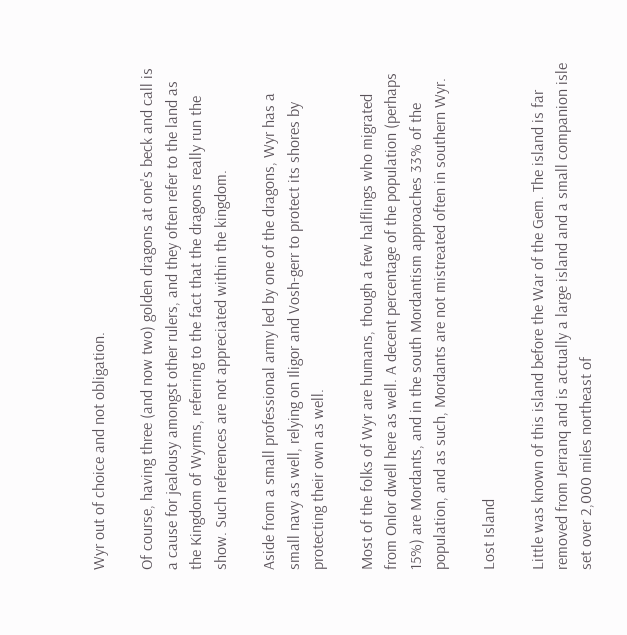Wyr out of choice and not obligation.

Of course, having three (and now two) golden dragons at one's beck and call is a cause for jealousy amongst other rulers, and they often refer to the land as the Kingdom of Wyrms, referring to the fact that the dragons really run the show. Such references are not appreciated within the kingdom.

Aside from a small professional army led by one of the dragons, Wyr has a small navy as well, relying on Iligor and Vosh-gerr to protect its shores by protecting their own as well.

Most of the folks of Wyr are humans, though a few halflings who migrated from Onlor dwell here as well. A decent percentage of the population (perhaps 15%) are Mordants, and in the south Mordantism approaches 33% of the population, and as such, Mordants are not mistreated often in southern Wyr.

Lost Island

Little was known of this island before the War of the Gem. The island is far removed from Jerranq and is actually a large island and a small companion isle set over 2,000 miles northeast of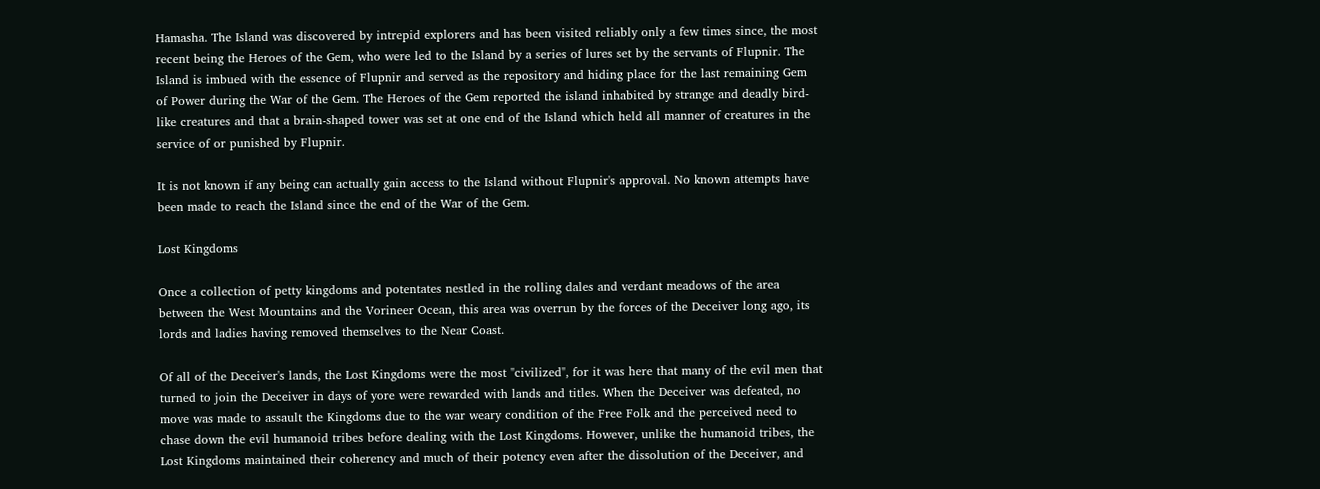Hamasha. The Island was discovered by intrepid explorers and has been visited reliably only a few times since, the most recent being the Heroes of the Gem, who were led to the Island by a series of lures set by the servants of Flupnir. The Island is imbued with the essence of Flupnir and served as the repository and hiding place for the last remaining Gem of Power during the War of the Gem. The Heroes of the Gem reported the island inhabited by strange and deadly bird-like creatures and that a brain-shaped tower was set at one end of the Island which held all manner of creatures in the service of or punished by Flupnir.

It is not known if any being can actually gain access to the Island without Flupnir's approval. No known attempts have been made to reach the Island since the end of the War of the Gem.

Lost Kingdoms

Once a collection of petty kingdoms and potentates nestled in the rolling dales and verdant meadows of the area between the West Mountains and the Vorineer Ocean, this area was overrun by the forces of the Deceiver long ago, its lords and ladies having removed themselves to the Near Coast.

Of all of the Deceiver's lands, the Lost Kingdoms were the most "civilized", for it was here that many of the evil men that turned to join the Deceiver in days of yore were rewarded with lands and titles. When the Deceiver was defeated, no move was made to assault the Kingdoms due to the war weary condition of the Free Folk and the perceived need to chase down the evil humanoid tribes before dealing with the Lost Kingdoms. However, unlike the humanoid tribes, the Lost Kingdoms maintained their coherency and much of their potency even after the dissolution of the Deceiver, and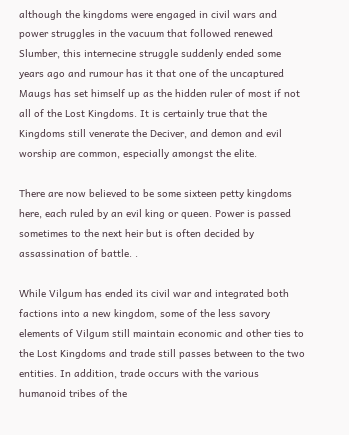although the kingdoms were engaged in civil wars and power struggles in the vacuum that followed renewed Slumber, this internecine struggle suddenly ended some years ago and rumour has it that one of the uncaptured Maugs has set himself up as the hidden ruler of most if not all of the Lost Kingdoms. It is certainly true that the Kingdoms still venerate the Deciver, and demon and evil worship are common, especially amongst the elite.

There are now believed to be some sixteen petty kingdoms here, each ruled by an evil king or queen. Power is passed sometimes to the next heir but is often decided by assassination of battle. .

While Vilgum has ended its civil war and integrated both factions into a new kingdom, some of the less savory elements of Vilgum still maintain economic and other ties to the Lost Kingdoms and trade still passes between to the two entities. In addition, trade occurs with the various humanoid tribes of the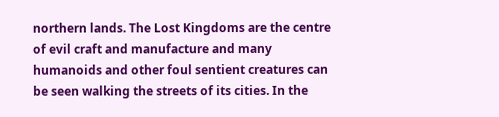northern lands. The Lost Kingdoms are the centre of evil craft and manufacture and many humanoids and other foul sentient creatures can be seen walking the streets of its cities. In the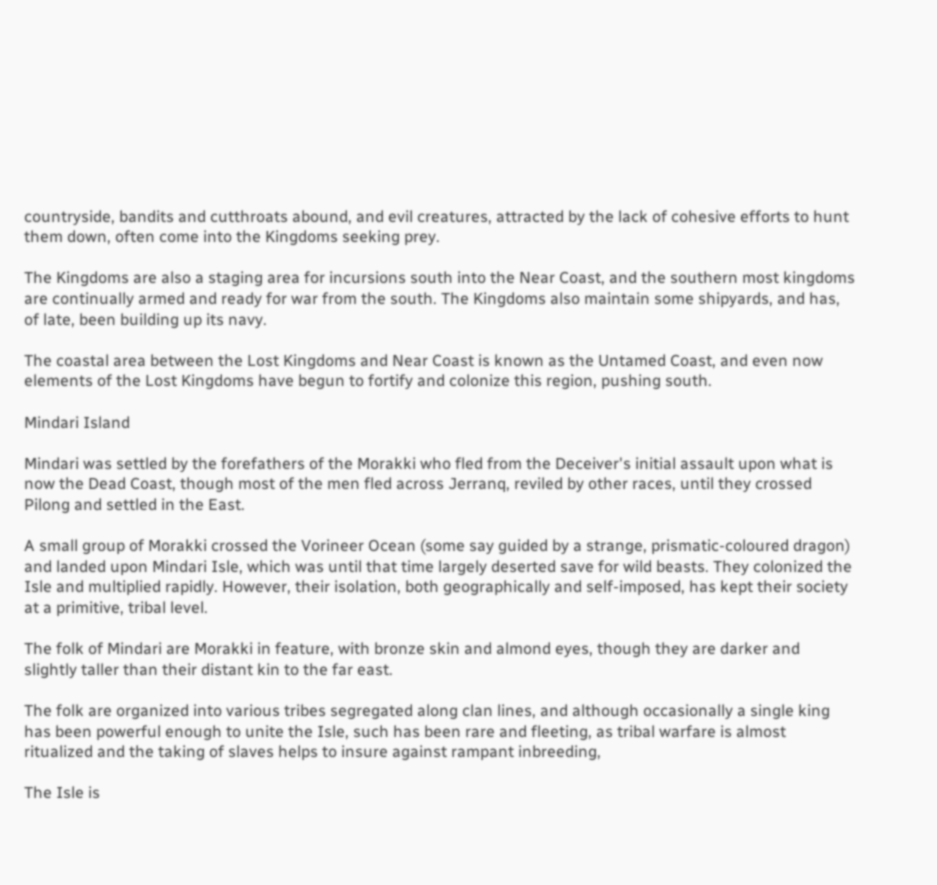countryside, bandits and cutthroats abound, and evil creatures, attracted by the lack of cohesive efforts to hunt them down, often come into the Kingdoms seeking prey.

The Kingdoms are also a staging area for incursions south into the Near Coast, and the southern most kingdoms are continually armed and ready for war from the south. The Kingdoms also maintain some shipyards, and has, of late, been building up its navy.

The coastal area between the Lost Kingdoms and Near Coast is known as the Untamed Coast, and even now elements of the Lost Kingdoms have begun to fortify and colonize this region, pushing south.

Mindari Island

Mindari was settled by the forefathers of the Morakki who fled from the Deceiver's initial assault upon what is now the Dead Coast, though most of the men fled across Jerranq, reviled by other races, until they crossed Pilong and settled in the East.

A small group of Morakki crossed the Vorineer Ocean (some say guided by a strange, prismatic-coloured dragon) and landed upon Mindari Isle, which was until that time largely deserted save for wild beasts. They colonized the Isle and multiplied rapidly. However, their isolation, both geographically and self-imposed, has kept their society at a primitive, tribal level.

The folk of Mindari are Morakki in feature, with bronze skin and almond eyes, though they are darker and slightly taller than their distant kin to the far east.

The folk are organized into various tribes segregated along clan lines, and although occasionally a single king has been powerful enough to unite the Isle, such has been rare and fleeting, as tribal warfare is almost ritualized and the taking of slaves helps to insure against rampant inbreeding,

The Isle is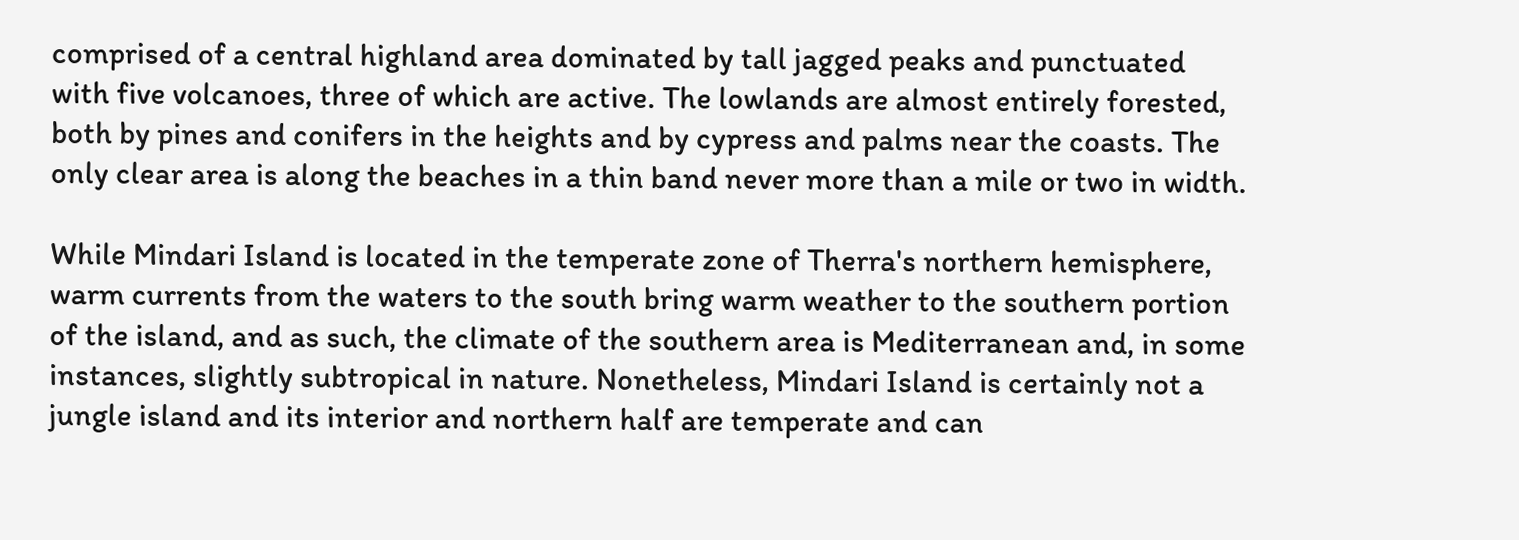comprised of a central highland area dominated by tall jagged peaks and punctuated with five volcanoes, three of which are active. The lowlands are almost entirely forested, both by pines and conifers in the heights and by cypress and palms near the coasts. The only clear area is along the beaches in a thin band never more than a mile or two in width.

While Mindari Island is located in the temperate zone of Therra's northern hemisphere, warm currents from the waters to the south bring warm weather to the southern portion of the island, and as such, the climate of the southern area is Mediterranean and, in some instances, slightly subtropical in nature. Nonetheless, Mindari Island is certainly not a jungle island and its interior and northern half are temperate and can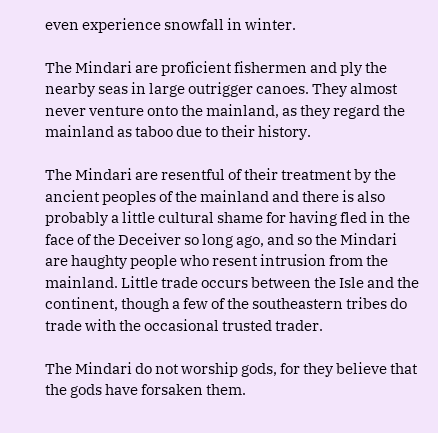even experience snowfall in winter.

The Mindari are proficient fishermen and ply the nearby seas in large outrigger canoes. They almost never venture onto the mainland, as they regard the mainland as taboo due to their history.

The Mindari are resentful of their treatment by the ancient peoples of the mainland and there is also probably a little cultural shame for having fled in the face of the Deceiver so long ago, and so the Mindari are haughty people who resent intrusion from the mainland. Little trade occurs between the Isle and the continent, though a few of the southeastern tribes do trade with the occasional trusted trader.

The Mindari do not worship gods, for they believe that the gods have forsaken them.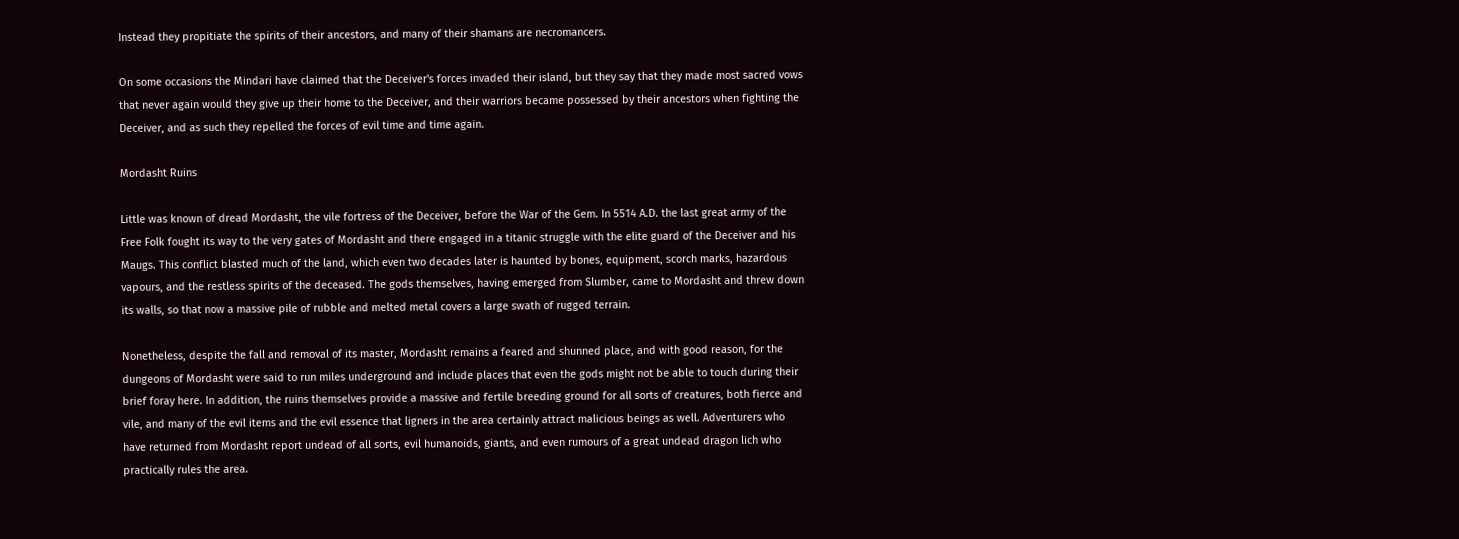Instead they propitiate the spirits of their ancestors, and many of their shamans are necromancers.

On some occasions the Mindari have claimed that the Deceiver's forces invaded their island, but they say that they made most sacred vows that never again would they give up their home to the Deceiver, and their warriors became possessed by their ancestors when fighting the Deceiver, and as such they repelled the forces of evil time and time again.

Mordasht Ruins

Little was known of dread Mordasht, the vile fortress of the Deceiver, before the War of the Gem. In 5514 A.D. the last great army of the Free Folk fought its way to the very gates of Mordasht and there engaged in a titanic struggle with the elite guard of the Deceiver and his Maugs. This conflict blasted much of the land, which even two decades later is haunted by bones, equipment, scorch marks, hazardous vapours, and the restless spirits of the deceased. The gods themselves, having emerged from Slumber, came to Mordasht and threw down its walls, so that now a massive pile of rubble and melted metal covers a large swath of rugged terrain.

Nonetheless, despite the fall and removal of its master, Mordasht remains a feared and shunned place, and with good reason, for the dungeons of Mordasht were said to run miles underground and include places that even the gods might not be able to touch during their brief foray here. In addition, the ruins themselves provide a massive and fertile breeding ground for all sorts of creatures, both fierce and vile, and many of the evil items and the evil essence that ligners in the area certainly attract malicious beings as well. Adventurers who have returned from Mordasht report undead of all sorts, evil humanoids, giants, and even rumours of a great undead dragon lich who practically rules the area.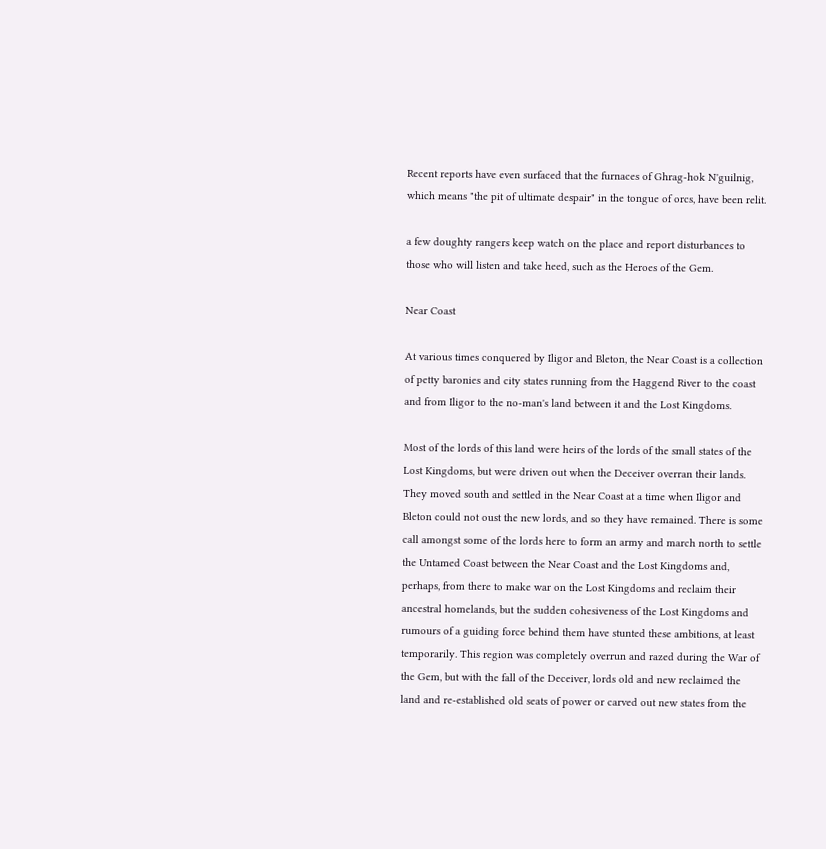Recent reports have even surfaced that the furnaces of Ghrag-hok N'guilnig, which means "the pit of ultimate despair" in the tongue of orcs, have been relit.

a few doughty rangers keep watch on the place and report disturbances to those who will listen and take heed, such as the Heroes of the Gem.

Near Coast

At various times conquered by Iligor and Bleton, the Near Coast is a collection of petty baronies and city states running from the Haggend River to the coast and from Iligor to the no-man's land between it and the Lost Kingdoms.

Most of the lords of this land were heirs of the lords of the small states of the Lost Kingdoms, but were driven out when the Deceiver overran their lands. They moved south and settled in the Near Coast at a time when Iligor and Bleton could not oust the new lords, and so they have remained. There is some call amongst some of the lords here to form an army and march north to settle the Untamed Coast between the Near Coast and the Lost Kingdoms and, perhaps, from there to make war on the Lost Kingdoms and reclaim their ancestral homelands, but the sudden cohesiveness of the Lost Kingdoms and rumours of a guiding force behind them have stunted these ambitions, at least temporarily. This region was completely overrun and razed during the War of the Gem, but with the fall of the Deceiver, lords old and new reclaimed the land and re-established old seats of power or carved out new states from the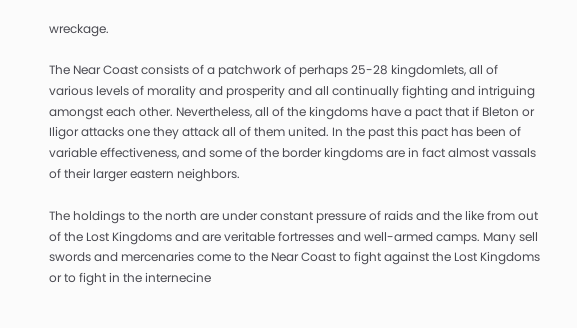wreckage.

The Near Coast consists of a patchwork of perhaps 25-28 kingdomlets, all of various levels of morality and prosperity and all continually fighting and intriguing amongst each other. Nevertheless, all of the kingdoms have a pact that if Bleton or Iligor attacks one they attack all of them united. In the past this pact has been of variable effectiveness, and some of the border kingdoms are in fact almost vassals of their larger eastern neighbors.

The holdings to the north are under constant pressure of raids and the like from out of the Lost Kingdoms and are veritable fortresses and well-armed camps. Many sell swords and mercenaries come to the Near Coast to fight against the Lost Kingdoms or to fight in the internecine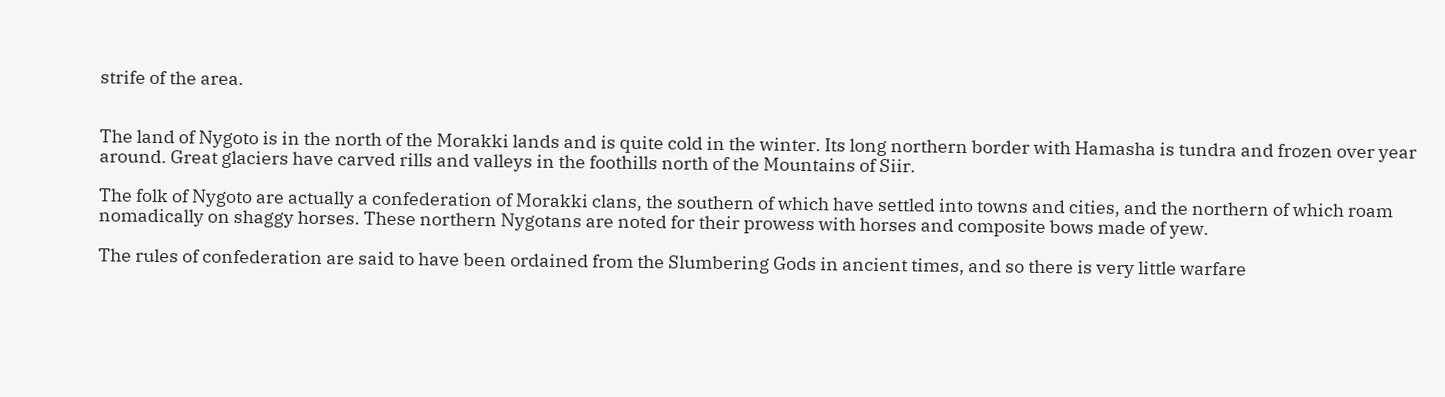strife of the area.


The land of Nygoto is in the north of the Morakki lands and is quite cold in the winter. Its long northern border with Hamasha is tundra and frozen over year around. Great glaciers have carved rills and valleys in the foothills north of the Mountains of Siir.

The folk of Nygoto are actually a confederation of Morakki clans, the southern of which have settled into towns and cities, and the northern of which roam nomadically on shaggy horses. These northern Nygotans are noted for their prowess with horses and composite bows made of yew.

The rules of confederation are said to have been ordained from the Slumbering Gods in ancient times, and so there is very little warfare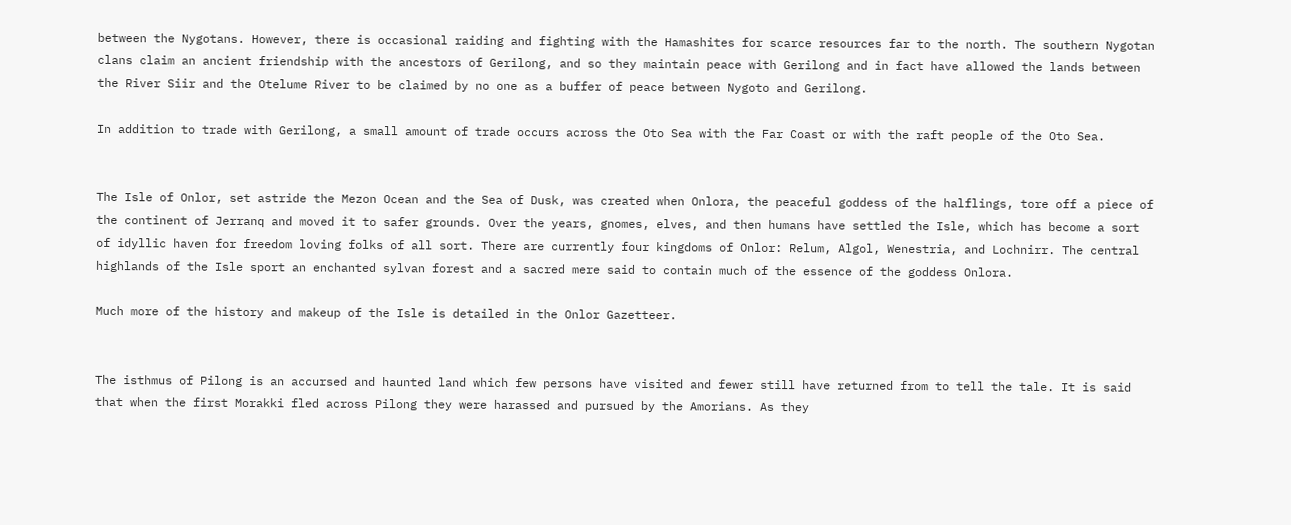between the Nygotans. However, there is occasional raiding and fighting with the Hamashites for scarce resources far to the north. The southern Nygotan clans claim an ancient friendship with the ancestors of Gerilong, and so they maintain peace with Gerilong and in fact have allowed the lands between the River Siir and the Otelume River to be claimed by no one as a buffer of peace between Nygoto and Gerilong.

In addition to trade with Gerilong, a small amount of trade occurs across the Oto Sea with the Far Coast or with the raft people of the Oto Sea.


The Isle of Onlor, set astride the Mezon Ocean and the Sea of Dusk, was created when Onlora, the peaceful goddess of the halflings, tore off a piece of the continent of Jerranq and moved it to safer grounds. Over the years, gnomes, elves, and then humans have settled the Isle, which has become a sort of idyllic haven for freedom loving folks of all sort. There are currently four kingdoms of Onlor: Relum, Algol, Wenestria, and Lochnirr. The central highlands of the Isle sport an enchanted sylvan forest and a sacred mere said to contain much of the essence of the goddess Onlora.

Much more of the history and makeup of the Isle is detailed in the Onlor Gazetteer.


The isthmus of Pilong is an accursed and haunted land which few persons have visited and fewer still have returned from to tell the tale. It is said that when the first Morakki fled across Pilong they were harassed and pursued by the Amorians. As they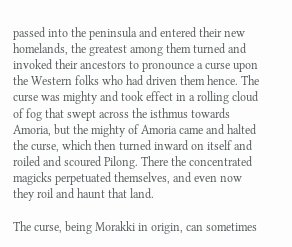passed into the peninsula and entered their new homelands, the greatest among them turned and invoked their ancestors to pronounce a curse upon the Western folks who had driven them hence. The curse was mighty and took effect in a rolling cloud of fog that swept across the isthmus towards Amoria, but the mighty of Amoria came and halted the curse, which then turned inward on itself and roiled and scoured Pilong. There the concentrated magicks perpetuated themselves, and even now they roil and haunt that land.

The curse, being Morakki in origin, can sometimes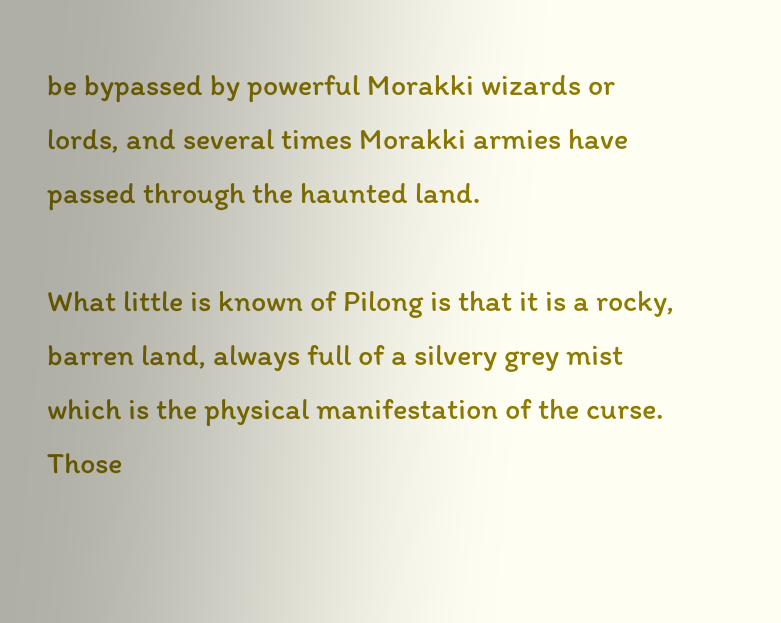be bypassed by powerful Morakki wizards or lords, and several times Morakki armies have passed through the haunted land.

What little is known of Pilong is that it is a rocky, barren land, always full of a silvery grey mist which is the physical manifestation of the curse. Those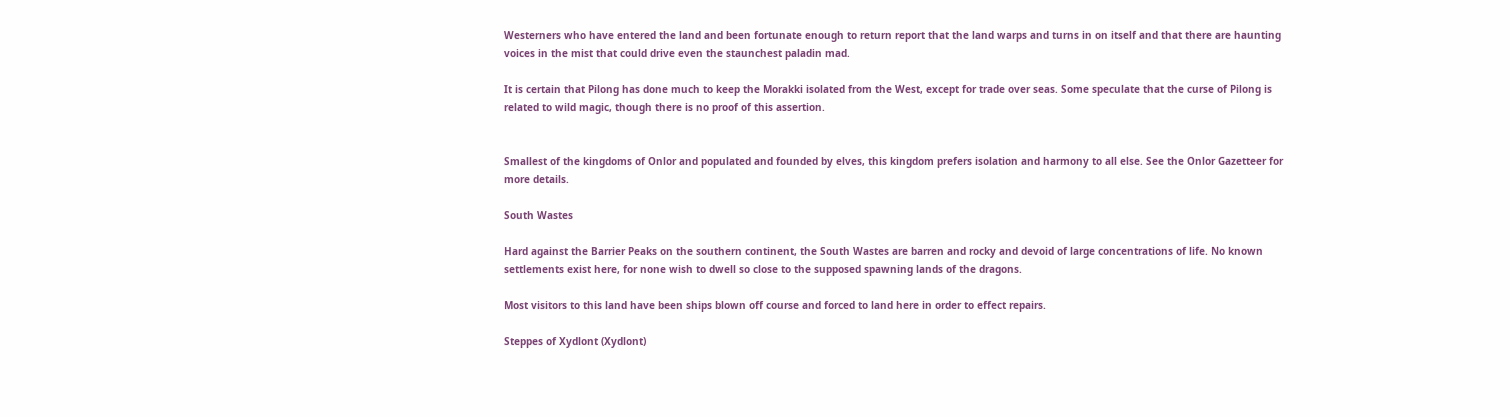Westerners who have entered the land and been fortunate enough to return report that the land warps and turns in on itself and that there are haunting voices in the mist that could drive even the staunchest paladin mad.

It is certain that Pilong has done much to keep the Morakki isolated from the West, except for trade over seas. Some speculate that the curse of Pilong is related to wild magic, though there is no proof of this assertion.


Smallest of the kingdoms of Onlor and populated and founded by elves, this kingdom prefers isolation and harmony to all else. See the Onlor Gazetteer for more details.

South Wastes

Hard against the Barrier Peaks on the southern continent, the South Wastes are barren and rocky and devoid of large concentrations of life. No known settlements exist here, for none wish to dwell so close to the supposed spawning lands of the dragons.

Most visitors to this land have been ships blown off course and forced to land here in order to effect repairs.

Steppes of Xydlont (Xydlont)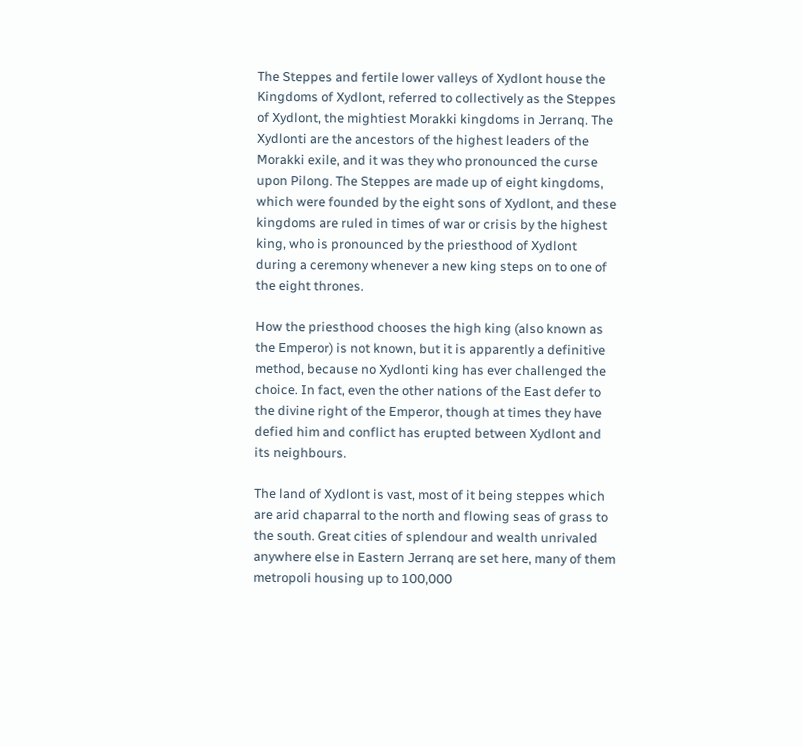The Steppes and fertile lower valleys of Xydlont house the Kingdoms of Xydlont, referred to collectively as the Steppes of Xydlont, the mightiest Morakki kingdoms in Jerranq. The Xydlonti are the ancestors of the highest leaders of the Morakki exile, and it was they who pronounced the curse upon Pilong. The Steppes are made up of eight kingdoms, which were founded by the eight sons of Xydlont, and these kingdoms are ruled in times of war or crisis by the highest king, who is pronounced by the priesthood of Xydlont during a ceremony whenever a new king steps on to one of the eight thrones.

How the priesthood chooses the high king (also known as the Emperor) is not known, but it is apparently a definitive method, because no Xydlonti king has ever challenged the choice. In fact, even the other nations of the East defer to the divine right of the Emperor, though at times they have defied him and conflict has erupted between Xydlont and its neighbours.

The land of Xydlont is vast, most of it being steppes which are arid chaparral to the north and flowing seas of grass to the south. Great cities of splendour and wealth unrivaled anywhere else in Eastern Jerranq are set here, many of them metropoli housing up to 100,000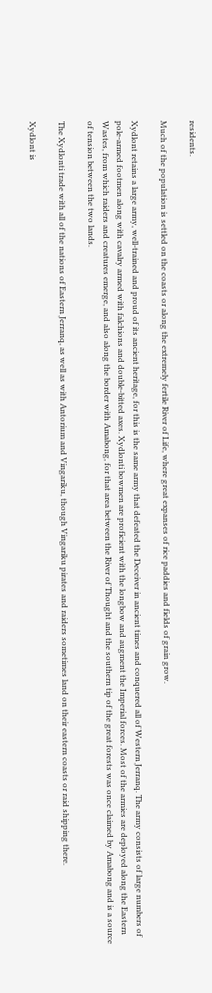residents.

Much of the population is settled on the coasts or along the extremely fertile River of Life, where great expanses of rice paddies and fields of grain grow.

Xydlont retains a large army, well-trained and proud of its ancient heritage, for this is the same army that defeated the Deceiver in ancient times and conquered all of Western Jerranq. The army consists of large numbers of pole-armed footmen along with cavalry armed with falchions and double-bitted axes. Xydlonti bowmen are proficient with the longbow and augment the Imperial forces. Most of the armies are deployed along the Eastern Wastes, from which raiders and creatures emerge, and also along the border with Amabong, for that area between the River of Thought and the southern tip of the great forests was once claimed by Amabong and is a source of tension between the two lands.

The Xydlonti trade with all of the nations of Eastern Jerranq, as well as with Antorium and Vingariku, though Vingariku pirates and raiders sometimes land on their eastern coasts or raid shipping there.

Xydlont is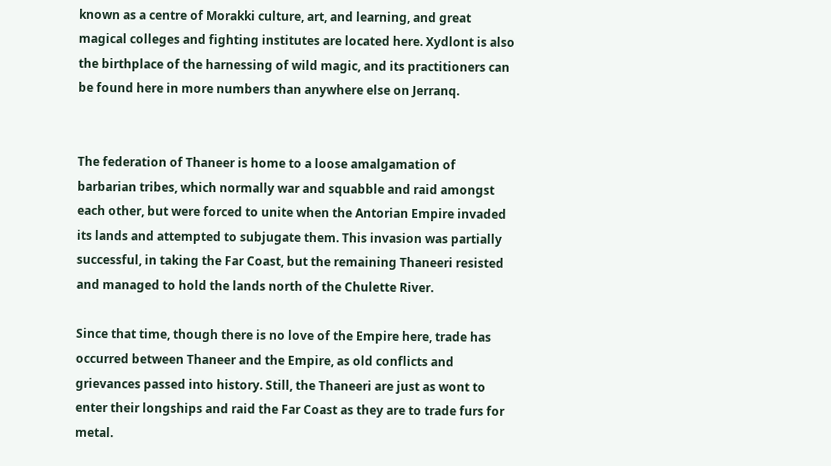known as a centre of Morakki culture, art, and learning, and great magical colleges and fighting institutes are located here. Xydlont is also the birthplace of the harnessing of wild magic, and its practitioners can be found here in more numbers than anywhere else on Jerranq.


The federation of Thaneer is home to a loose amalgamation of barbarian tribes, which normally war and squabble and raid amongst each other, but were forced to unite when the Antorian Empire invaded its lands and attempted to subjugate them. This invasion was partially successful, in taking the Far Coast, but the remaining Thaneeri resisted and managed to hold the lands north of the Chulette River.

Since that time, though there is no love of the Empire here, trade has occurred between Thaneer and the Empire, as old conflicts and grievances passed into history. Still, the Thaneeri are just as wont to enter their longships and raid the Far Coast as they are to trade furs for metal.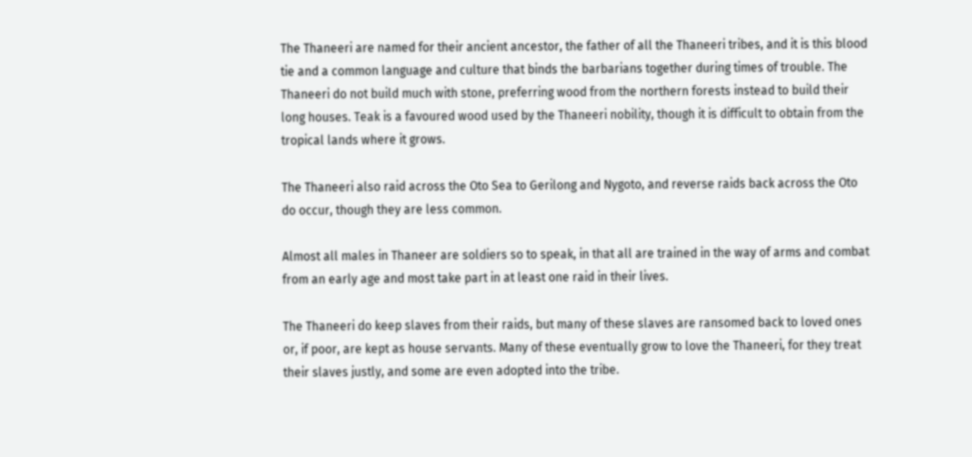The Thaneeri are named for their ancient ancestor, the father of all the Thaneeri tribes, and it is this blood tie and a common language and culture that binds the barbarians together during times of trouble. The Thaneeri do not build much with stone, preferring wood from the northern forests instead to build their long houses. Teak is a favoured wood used by the Thaneeri nobility, though it is difficult to obtain from the tropical lands where it grows.

The Thaneeri also raid across the Oto Sea to Gerilong and Nygoto, and reverse raids back across the Oto do occur, though they are less common.

Almost all males in Thaneer are soldiers so to speak, in that all are trained in the way of arms and combat from an early age and most take part in at least one raid in their lives.

The Thaneeri do keep slaves from their raids, but many of these slaves are ransomed back to loved ones or, if poor, are kept as house servants. Many of these eventually grow to love the Thaneeri, for they treat their slaves justly, and some are even adopted into the tribe.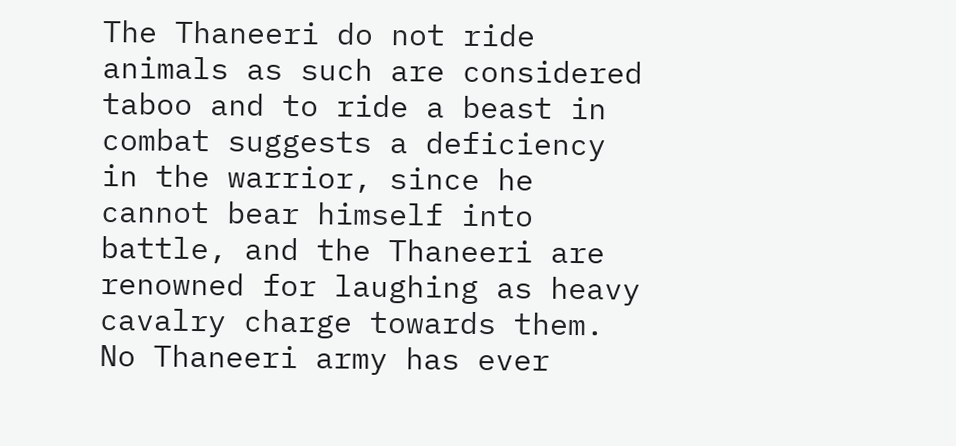The Thaneeri do not ride animals as such are considered taboo and to ride a beast in combat suggests a deficiency in the warrior, since he cannot bear himself into battle, and the Thaneeri are renowned for laughing as heavy cavalry charge towards them. No Thaneeri army has ever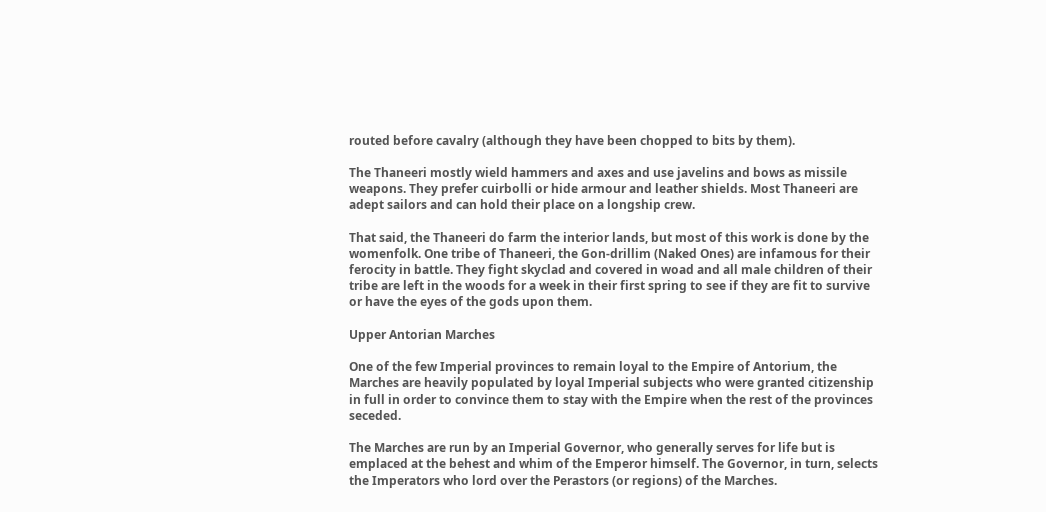routed before cavalry (although they have been chopped to bits by them).

The Thaneeri mostly wield hammers and axes and use javelins and bows as missile weapons. They prefer cuirbolli or hide armour and leather shields. Most Thaneeri are adept sailors and can hold their place on a longship crew.

That said, the Thaneeri do farm the interior lands, but most of this work is done by the womenfolk. One tribe of Thaneeri, the Gon-drillim (Naked Ones) are infamous for their ferocity in battle. They fight skyclad and covered in woad and all male children of their tribe are left in the woods for a week in their first spring to see if they are fit to survive or have the eyes of the gods upon them.

Upper Antorian Marches

One of the few Imperial provinces to remain loyal to the Empire of Antorium, the Marches are heavily populated by loyal Imperial subjects who were granted citizenship in full in order to convince them to stay with the Empire when the rest of the provinces seceded.

The Marches are run by an Imperial Governor, who generally serves for life but is emplaced at the behest and whim of the Emperor himself. The Governor, in turn, selects the Imperators who lord over the Perastors (or regions) of the Marches.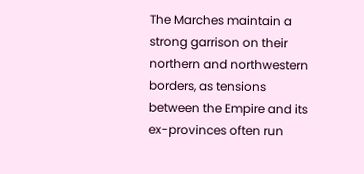The Marches maintain a strong garrison on their northern and northwestern borders, as tensions between the Empire and its ex-provinces often run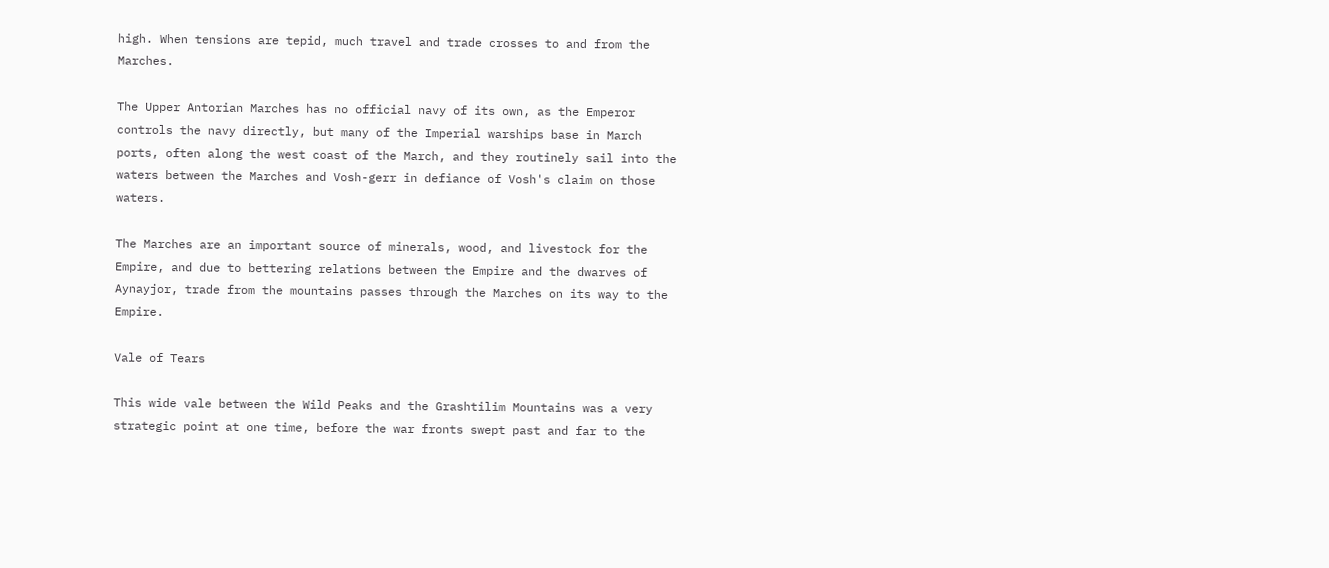high. When tensions are tepid, much travel and trade crosses to and from the Marches.

The Upper Antorian Marches has no official navy of its own, as the Emperor controls the navy directly, but many of the Imperial warships base in March ports, often along the west coast of the March, and they routinely sail into the waters between the Marches and Vosh-gerr in defiance of Vosh's claim on those waters.

The Marches are an important source of minerals, wood, and livestock for the Empire, and due to bettering relations between the Empire and the dwarves of Aynayjor, trade from the mountains passes through the Marches on its way to the Empire.

Vale of Tears

This wide vale between the Wild Peaks and the Grashtilim Mountains was a very strategic point at one time, before the war fronts swept past and far to the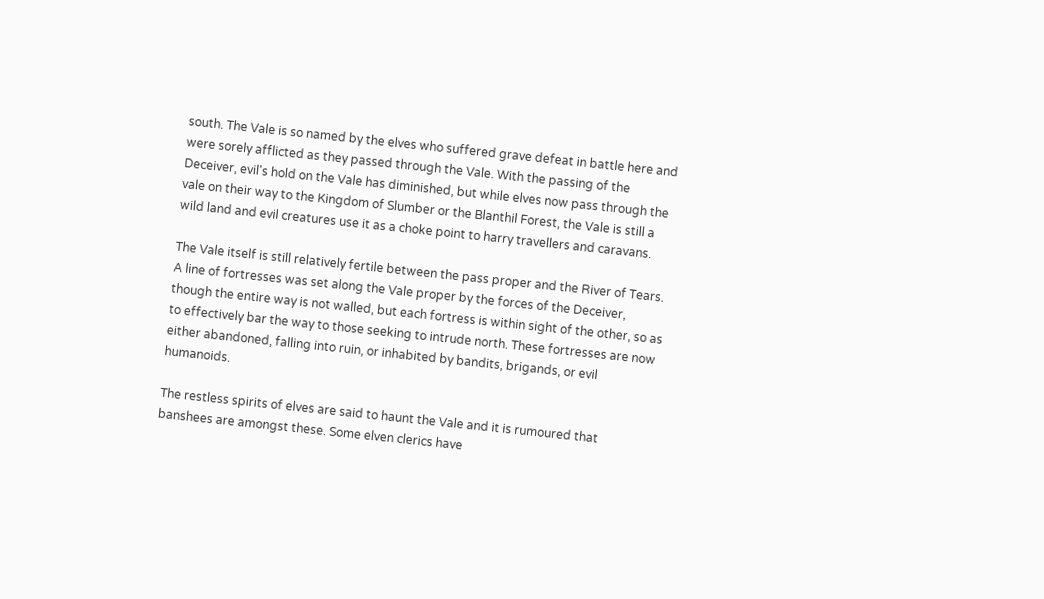south. The Vale is so named by the elves who suffered grave defeat in battle here and were sorely afflicted as they passed through the Vale. With the passing of the Deceiver, evil's hold on the Vale has diminished, but while elves now pass through the vale on their way to the Kingdom of Slumber or the Blanthil Forest, the Vale is still a wild land and evil creatures use it as a choke point to harry travellers and caravans.

The Vale itself is still relatively fertile between the pass proper and the River of Tears. A line of fortresses was set along the Vale proper by the forces of the Deceiver, though the entire way is not walled, but each fortress is within sight of the other, so as to effectively bar the way to those seeking to intrude north. These fortresses are now either abandoned, falling into ruin, or inhabited by bandits, brigands, or evil humanoids.

The restless spirits of elves are said to haunt the Vale and it is rumoured that banshees are amongst these. Some elven clerics have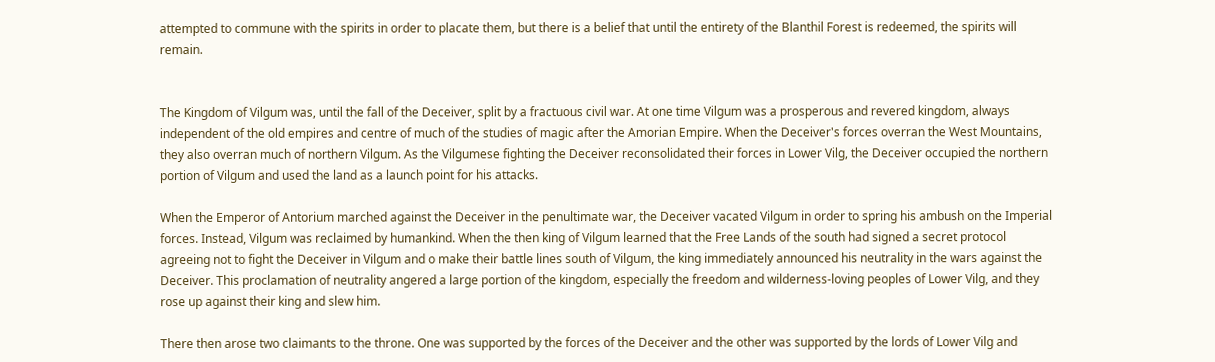attempted to commune with the spirits in order to placate them, but there is a belief that until the entirety of the Blanthil Forest is redeemed, the spirits will remain.


The Kingdom of Vilgum was, until the fall of the Deceiver, split by a fractuous civil war. At one time Vilgum was a prosperous and revered kingdom, always independent of the old empires and centre of much of the studies of magic after the Amorian Empire. When the Deceiver's forces overran the West Mountains, they also overran much of northern Vilgum. As the Vilgumese fighting the Deceiver reconsolidated their forces in Lower Vilg, the Deceiver occupied the northern portion of Vilgum and used the land as a launch point for his attacks.

When the Emperor of Antorium marched against the Deceiver in the penultimate war, the Deceiver vacated Vilgum in order to spring his ambush on the Imperial forces. Instead, Vilgum was reclaimed by humankind. When the then king of Vilgum learned that the Free Lands of the south had signed a secret protocol agreeing not to fight the Deceiver in Vilgum and o make their battle lines south of Vilgum, the king immediately announced his neutrality in the wars against the Deceiver. This proclamation of neutrality angered a large portion of the kingdom, especially the freedom and wilderness-loving peoples of Lower Vilg, and they rose up against their king and slew him.

There then arose two claimants to the throne. One was supported by the forces of the Deceiver and the other was supported by the lords of Lower Vilg and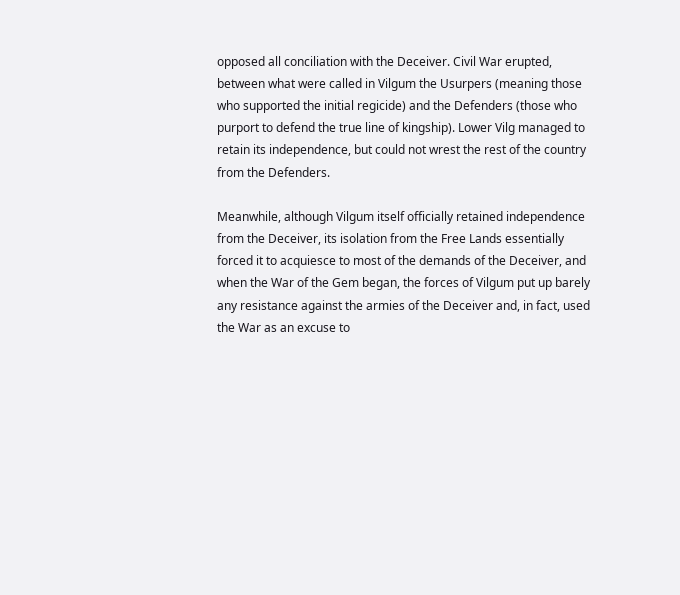opposed all conciliation with the Deceiver. Civil War erupted, between what were called in Vilgum the Usurpers (meaning those who supported the initial regicide) and the Defenders (those who purport to defend the true line of kingship). Lower Vilg managed to retain its independence, but could not wrest the rest of the country from the Defenders.

Meanwhile, although Vilgum itself officially retained independence from the Deceiver, its isolation from the Free Lands essentially forced it to acquiesce to most of the demands of the Deceiver, and when the War of the Gem began, the forces of Vilgum put up barely any resistance against the armies of the Deceiver and, in fact, used the War as an excuse to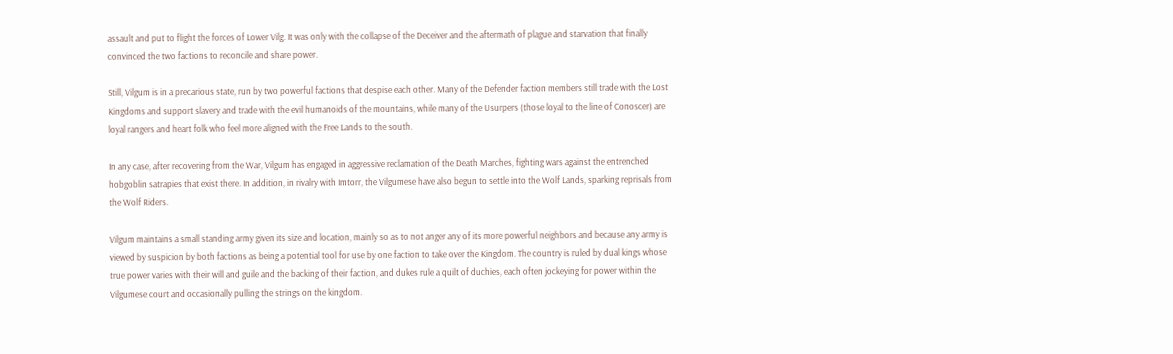assault and put to flight the forces of Lower Vilg. It was only with the collapse of the Deceiver and the aftermath of plague and starvation that finally convinced the two factions to reconcile and share power.

Still, Vilgum is in a precarious state, run by two powerful factions that despise each other. Many of the Defender faction members still trade with the Lost Kingdoms and support slavery and trade with the evil humanoids of the mountains, while many of the Usurpers (those loyal to the line of Conoscer) are loyal rangers and heart folk who feel more aligned with the Free Lands to the south.

In any case, after recovering from the War, Vilgum has engaged in aggressive reclamation of the Death Marches, fighting wars against the entrenched hobgoblin satrapies that exist there. In addition, in rivalry with Imtorr, the Vilgumese have also begun to settle into the Wolf Lands, sparking reprisals from the Wolf Riders.

Vilgum maintains a small standing army given its size and location, mainly so as to not anger any of its more powerful neighbors and because any army is viewed by suspicion by both factions as being a potential tool for use by one faction to take over the Kingdom. The country is ruled by dual kings whose true power varies with their will and guile and the backing of their faction, and dukes rule a quilt of duchies, each often jockeying for power within the Vilgumese court and occasionally pulling the strings on the kingdom.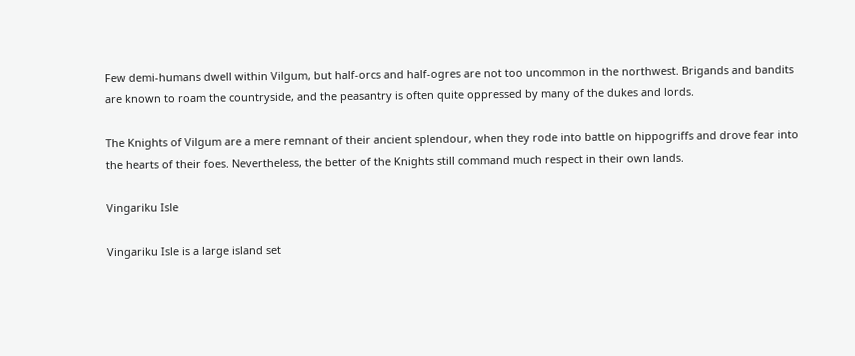Few demi-humans dwell within Vilgum, but half-orcs and half-ogres are not too uncommon in the northwest. Brigands and bandits are known to roam the countryside, and the peasantry is often quite oppressed by many of the dukes and lords.

The Knights of Vilgum are a mere remnant of their ancient splendour, when they rode into battle on hippogriffs and drove fear into the hearts of their foes. Nevertheless, the better of the Knights still command much respect in their own lands.

Vingariku Isle

Vingariku Isle is a large island set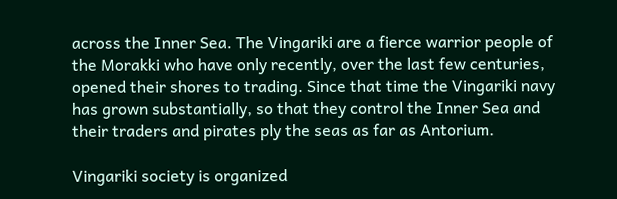across the Inner Sea. The Vingariki are a fierce warrior people of the Morakki who have only recently, over the last few centuries, opened their shores to trading. Since that time the Vingariki navy has grown substantially, so that they control the Inner Sea and their traders and pirates ply the seas as far as Antorium.

Vingariki society is organized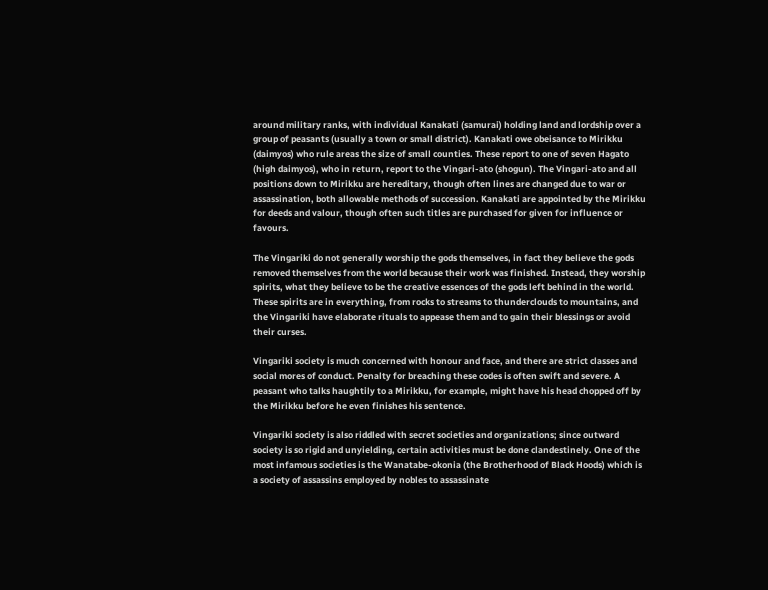around military ranks, with individual Kanakati (samurai) holding land and lordship over a group of peasants (usually a town or small district). Kanakati owe obeisance to Mirikku (daimyos) who rule areas the size of small counties. These report to one of seven Hagato (high daimyos), who in return, report to the Vingari-ato (shogun). The Vingari-ato and all positions down to Mirikku are hereditary, though often lines are changed due to war or assassination, both allowable methods of succession. Kanakati are appointed by the Mirikku for deeds and valour, though often such titles are purchased for given for influence or favours.

The Vingariki do not generally worship the gods themselves, in fact they believe the gods removed themselves from the world because their work was finished. Instead, they worship spirits, what they believe to be the creative essences of the gods left behind in the world. These spirits are in everything, from rocks to streams to thunderclouds to mountains, and the Vingariki have elaborate rituals to appease them and to gain their blessings or avoid their curses.

Vingariki society is much concerned with honour and face, and there are strict classes and social mores of conduct. Penalty for breaching these codes is often swift and severe. A peasant who talks haughtily to a Mirikku, for example, might have his head chopped off by the Mirikku before he even finishes his sentence.

Vingariki society is also riddled with secret societies and organizations; since outward society is so rigid and unyielding, certain activities must be done clandestinely. One of the most infamous societies is the Wanatabe-okonia (the Brotherhood of Black Hoods) which is a society of assassins employed by nobles to assassinate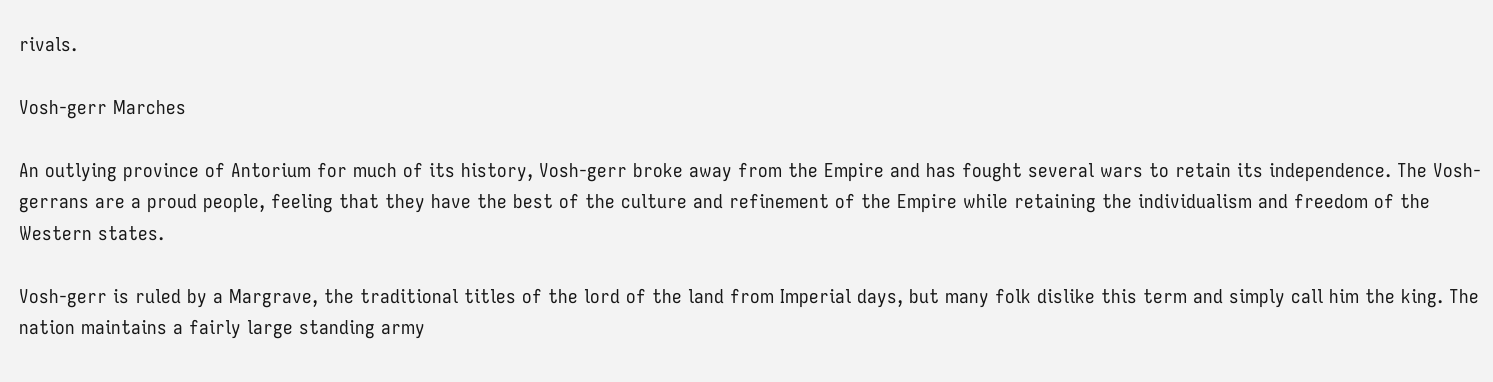rivals.

Vosh-gerr Marches

An outlying province of Antorium for much of its history, Vosh-gerr broke away from the Empire and has fought several wars to retain its independence. The Vosh-gerrans are a proud people, feeling that they have the best of the culture and refinement of the Empire while retaining the individualism and freedom of the Western states.

Vosh-gerr is ruled by a Margrave, the traditional titles of the lord of the land from Imperial days, but many folk dislike this term and simply call him the king. The nation maintains a fairly large standing army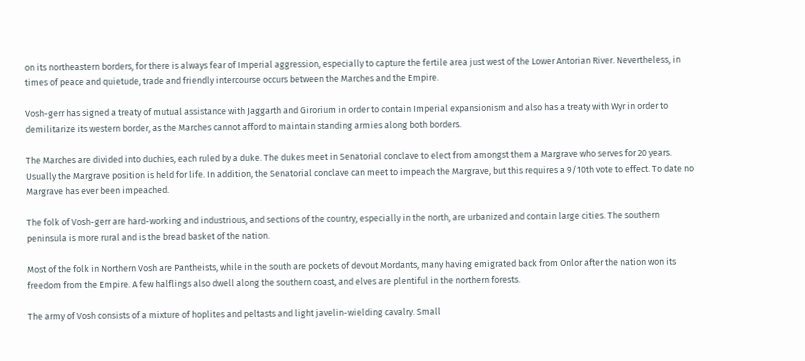on its northeastern borders, for there is always fear of Imperial aggression, especially to capture the fertile area just west of the Lower Antorian River. Nevertheless, in times of peace and quietude, trade and friendly intercourse occurs between the Marches and the Empire.

Vosh-gerr has signed a treaty of mutual assistance with Jaggarth and Girorium in order to contain Imperial expansionism and also has a treaty with Wyr in order to demilitarize its western border, as the Marches cannot afford to maintain standing armies along both borders.

The Marches are divided into duchies, each ruled by a duke. The dukes meet in Senatorial conclave to elect from amongst them a Margrave who serves for 20 years. Usually the Margrave position is held for life. In addition, the Senatorial conclave can meet to impeach the Margrave, but this requires a 9/10th vote to effect. To date no Margrave has ever been impeached.

The folk of Vosh-gerr are hard-working and industrious, and sections of the country, especially in the north, are urbanized and contain large cities. The southern peninsula is more rural and is the bread basket of the nation.

Most of the folk in Northern Vosh are Pantheists, while in the south are pockets of devout Mordants, many having emigrated back from Onlor after the nation won its freedom from the Empire. A few halflings also dwell along the southern coast, and elves are plentiful in the northern forests.

The army of Vosh consists of a mixture of hoplites and peltasts and light javelin-wielding cavalry. Small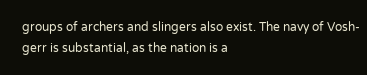groups of archers and slingers also exist. The navy of Vosh-gerr is substantial, as the nation is a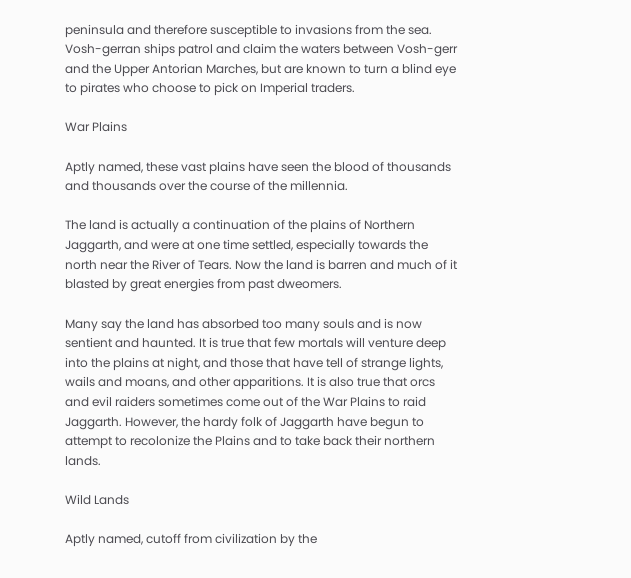peninsula and therefore susceptible to invasions from the sea. Vosh-gerran ships patrol and claim the waters between Vosh-gerr and the Upper Antorian Marches, but are known to turn a blind eye to pirates who choose to pick on Imperial traders.

War Plains

Aptly named, these vast plains have seen the blood of thousands and thousands over the course of the millennia.

The land is actually a continuation of the plains of Northern Jaggarth, and were at one time settled, especially towards the north near the River of Tears. Now the land is barren and much of it blasted by great energies from past dweomers.

Many say the land has absorbed too many souls and is now sentient and haunted. It is true that few mortals will venture deep into the plains at night, and those that have tell of strange lights, wails and moans, and other apparitions. It is also true that orcs and evil raiders sometimes come out of the War Plains to raid Jaggarth. However, the hardy folk of Jaggarth have begun to attempt to recolonize the Plains and to take back their northern lands.

Wild Lands

Aptly named, cutoff from civilization by the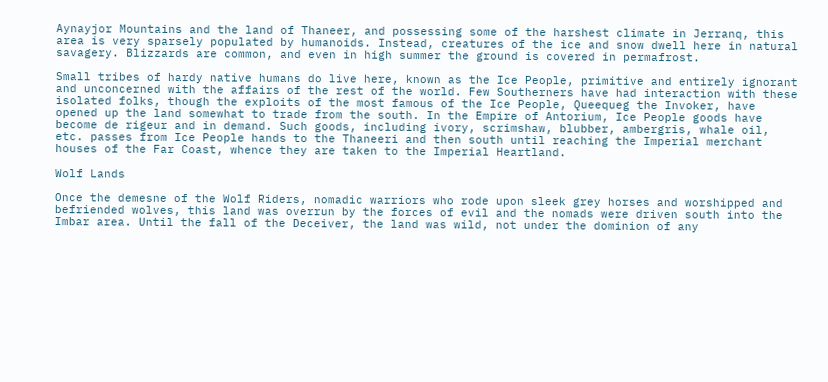Aynayjor Mountains and the land of Thaneer, and possessing some of the harshest climate in Jerranq, this area is very sparsely populated by humanoids. Instead, creatures of the ice and snow dwell here in natural savagery. Blizzards are common, and even in high summer the ground is covered in permafrost.

Small tribes of hardy native humans do live here, known as the Ice People, primitive and entirely ignorant and unconcerned with the affairs of the rest of the world. Few Southerners have had interaction with these isolated folks, though the exploits of the most famous of the Ice People, Queequeg the Invoker, have opened up the land somewhat to trade from the south. In the Empire of Antorium, Ice People goods have become de rigeur and in demand. Such goods, including ivory, scrimshaw, blubber, ambergris, whale oil, etc. passes from Ice People hands to the Thaneeri and then south until reaching the Imperial merchant houses of the Far Coast, whence they are taken to the Imperial Heartland.

Wolf Lands

Once the demesne of the Wolf Riders, nomadic warriors who rode upon sleek grey horses and worshipped and befriended wolves, this land was overrun by the forces of evil and the nomads were driven south into the Imbar area. Until the fall of the Deceiver, the land was wild, not under the dominion of any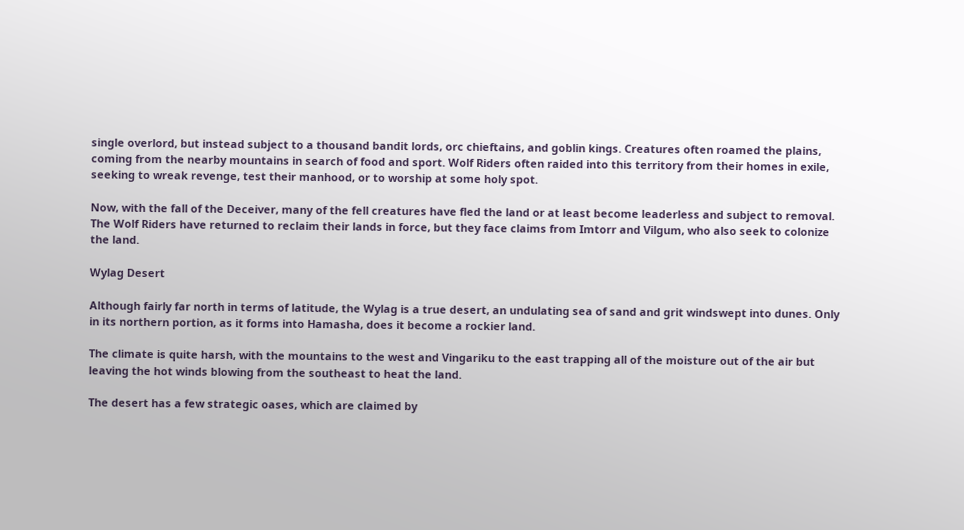single overlord, but instead subject to a thousand bandit lords, orc chieftains, and goblin kings. Creatures often roamed the plains, coming from the nearby mountains in search of food and sport. Wolf Riders often raided into this territory from their homes in exile, seeking to wreak revenge, test their manhood, or to worship at some holy spot.

Now, with the fall of the Deceiver, many of the fell creatures have fled the land or at least become leaderless and subject to removal. The Wolf Riders have returned to reclaim their lands in force, but they face claims from Imtorr and Vilgum, who also seek to colonize the land.

Wylag Desert

Although fairly far north in terms of latitude, the Wylag is a true desert, an undulating sea of sand and grit windswept into dunes. Only in its northern portion, as it forms into Hamasha, does it become a rockier land.

The climate is quite harsh, with the mountains to the west and Vingariku to the east trapping all of the moisture out of the air but leaving the hot winds blowing from the southeast to heat the land.

The desert has a few strategic oases, which are claimed by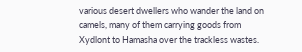various desert dwellers who wander the land on camels, many of them carrying goods from Xydlont to Hamasha over the trackless wastes.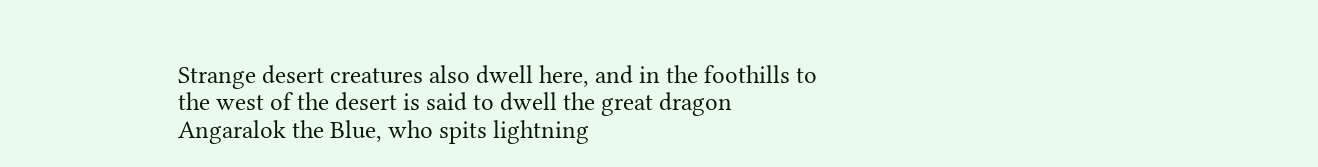Strange desert creatures also dwell here, and in the foothills to the west of the desert is said to dwell the great dragon Angaralok the Blue, who spits lightning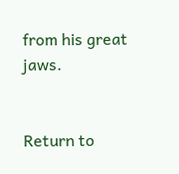from his great jaws.


Return to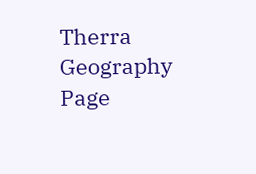Therra Geography Page